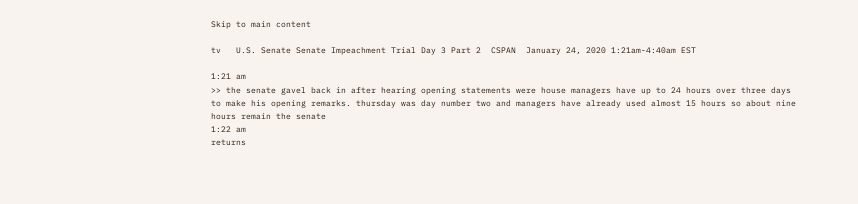Skip to main content

tv   U.S. Senate Senate Impeachment Trial Day 3 Part 2  CSPAN  January 24, 2020 1:21am-4:40am EST

1:21 am
>> the senate gavel back in after hearing opening statements were house managers have up to 24 hours over three days to make his opening remarks. thursday was day number two and managers have already used almost 15 hours so about nine hours remain the senate
1:22 am
returns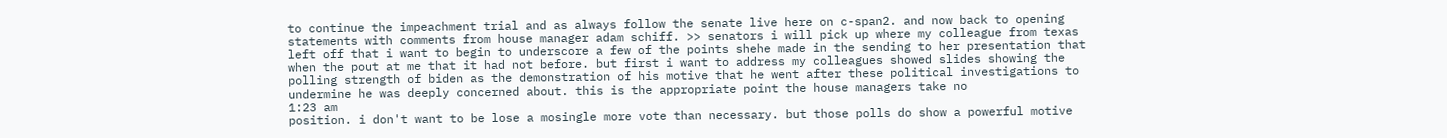to continue the impeachment trial and as always follow the senate live here on c-span2. and now back to opening statements with comments from house manager adam schiff. >> senators i will pick up where my colleague from texas left off that i want to begin to underscore a few of the points shehe made in the sending to her presentation that when the pout at me that it had not before. but first i want to address my colleagues showed slides showing the polling strength of biden as the demonstration of his motive that he went after these political investigations to undermine he was deeply concerned about. this is the appropriate point the house managers take no
1:23 am
position. i don't want to be lose a mosingle more vote than necessary. but those polls do show a powerful motive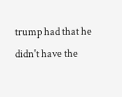trump had that he didn't have the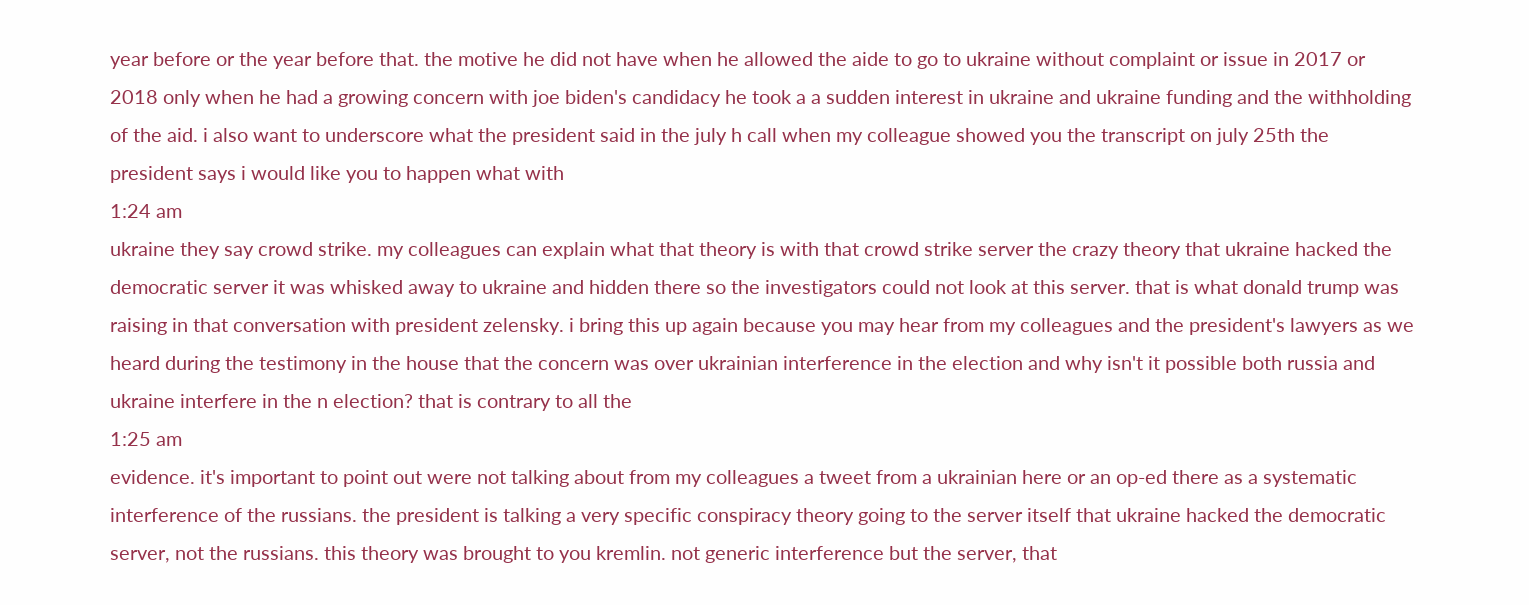year before or the year before that. the motive he did not have when he allowed the aide to go to ukraine without complaint or issue in 2017 or 2018 only when he had a growing concern with joe biden's candidacy he took a a sudden interest in ukraine and ukraine funding and the withholding of the aid. i also want to underscore what the president said in the july h call when my colleague showed you the transcript on july 25th the president says i would like you to happen what with
1:24 am
ukraine they say crowd strike. my colleagues can explain what that theory is with that crowd strike server the crazy theory that ukraine hacked the democratic server it was whisked away to ukraine and hidden there so the investigators could not look at this server. that is what donald trump was raising in that conversation with president zelensky. i bring this up again because you may hear from my colleagues and the president's lawyers as we heard during the testimony in the house that the concern was over ukrainian interference in the election and why isn't it possible both russia and ukraine interfere in the n election? that is contrary to all the
1:25 am
evidence. it's important to point out were not talking about from my colleagues a tweet from a ukrainian here or an op-ed there as a systematic interference of the russians. the president is talking a very specific conspiracy theory going to the server itself that ukraine hacked the democratic server, not the russians. this theory was brought to you kremlin. not generic interference but the server, that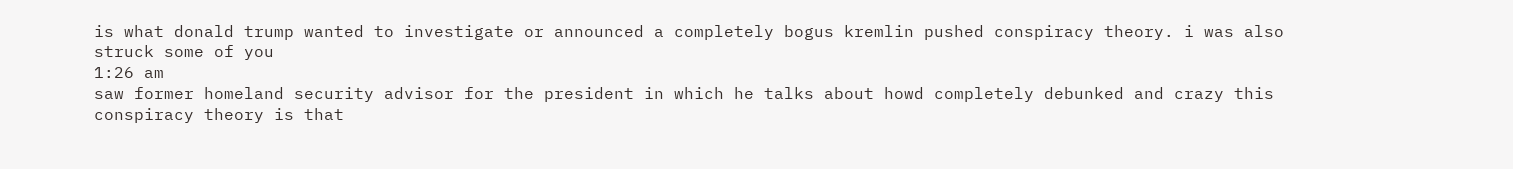is what donald trump wanted to investigate or announced a completely bogus kremlin pushed conspiracy theory. i was also struck some of you
1:26 am
saw former homeland security advisor for the president in which he talks about howd completely debunked and crazy this conspiracy theory is that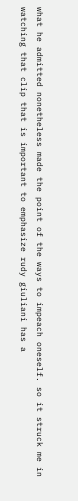what he admitted nonetheless made the point of the ways to impeach oneself. so it struck me in watching that clip that is important to emphasize rudy giuliani has a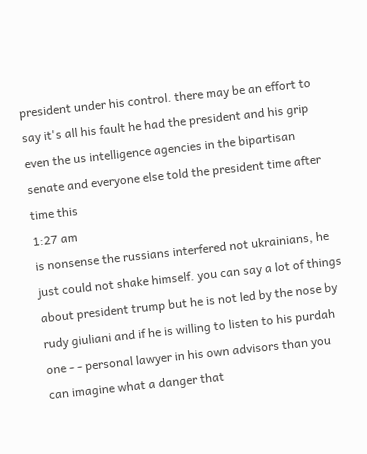president under his control. there may be an effort to say it's all his fault he had the president and his grip even the us intelligence agencies in the bipartisan senate and everyone else told the president time after time this
1:27 am
is nonsense the russians interfered not ukrainians, he just could not shake himself. you can say a lot of things about president trump but he is not led by the nose by rudy giuliani and if he is willing to listen to his purdah one - - personal lawyer in his own advisors than you can imagine what a danger that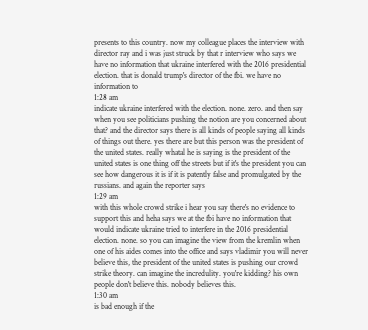presents to this country. now my colleague places the interview with director ray and i was just struck by that r interview who says we have no information that ukraine interfered with the 2016 presidential election. that is donald trump's director of the fbi. we have no information to
1:28 am
indicate ukraine interfered with the election. none. zero. and then say when you see politicians pushing the notion are you concerned about that? and the director says there is all kinds of people saying all kinds of things out there. yes there are but this person was the president of the united states. really whatal he is saying is the president of the united states is one thing off the streets but if it's the president you can see how dangerous it is if it is patently false and promulgated by the russians. and again the reporter says
1:29 am
with this whole crowd strike i hear you say there's no evidence to support this and heha says we at the fbi have no information that would indicate ukraine tried to interfere in the 2016 presidential election. none. so you can imagine the view from the kremlin when one of his aides comes into the office and says vladimir you will never believe this, the president of the united states is pushing our crowd strike theory. can imagine the incredulity. you're kidding? his own people don't believe this. nobody believes this.
1:30 am
is bad enough if the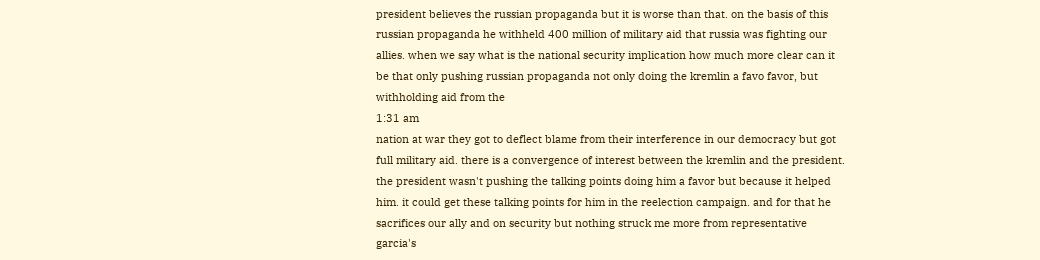president believes the russian propaganda but it is worse than that. on the basis of this russian propaganda he withheld 400 million of military aid that russia was fighting our allies. when we say what is the national security implication how much more clear can it be that only pushing russian propaganda not only doing the kremlin a favo favor, but withholding aid from the
1:31 am
nation at war they got to deflect blame from their interference in our democracy but got full military aid. there is a convergence of interest between the kremlin and the president. the president wasn't pushing the talking points doing him a favor but because it helped him. it could get these talking points for him in the reelection campaign. and for that he sacrifices our ally and on security but nothing struck me more from representative garcia's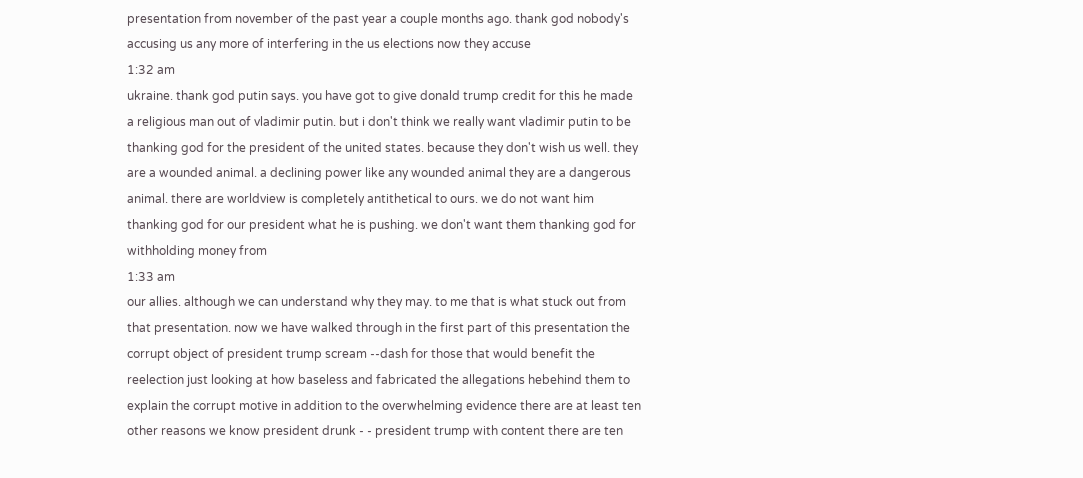presentation from november of the past year a couple months ago. thank god nobody's accusing us any more of interfering in the us elections now they accuse
1:32 am
ukraine. thank god putin says. you have got to give donald trump credit for this he made a religious man out of vladimir putin. but i don't think we really want vladimir putin to be thanking god for the president of the united states. because they don't wish us well. they are a wounded animal. a declining power like any wounded animal they are a dangerous animal. there are worldview is completely antithetical to ours. we do not want him thanking god for our president what he is pushing. we don't want them thanking god for withholding money from
1:33 am
our allies. although we can understand why they may. to me that is what stuck out from that presentation. now we have walked through in the first part of this presentation the corrupt object of president trump scream --dash for those that would benefit the reelection just looking at how baseless and fabricated the allegations hebehind them to explain the corrupt motive in addition to the overwhelming evidence there are at least ten other reasons we know president drunk - - president trump with content there are ten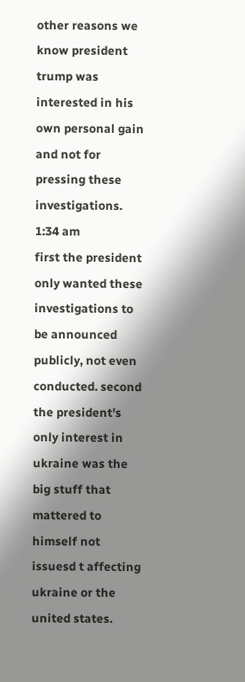other reasons we know president trump was interested in his own personal gain and not for pressing these investigations.
1:34 am
first the president only wanted these investigations to be announced publicly, not even conducted. second the president's only interest in ukraine was the big stuff that mattered to himself not issuesd t affecting ukraine or the united states.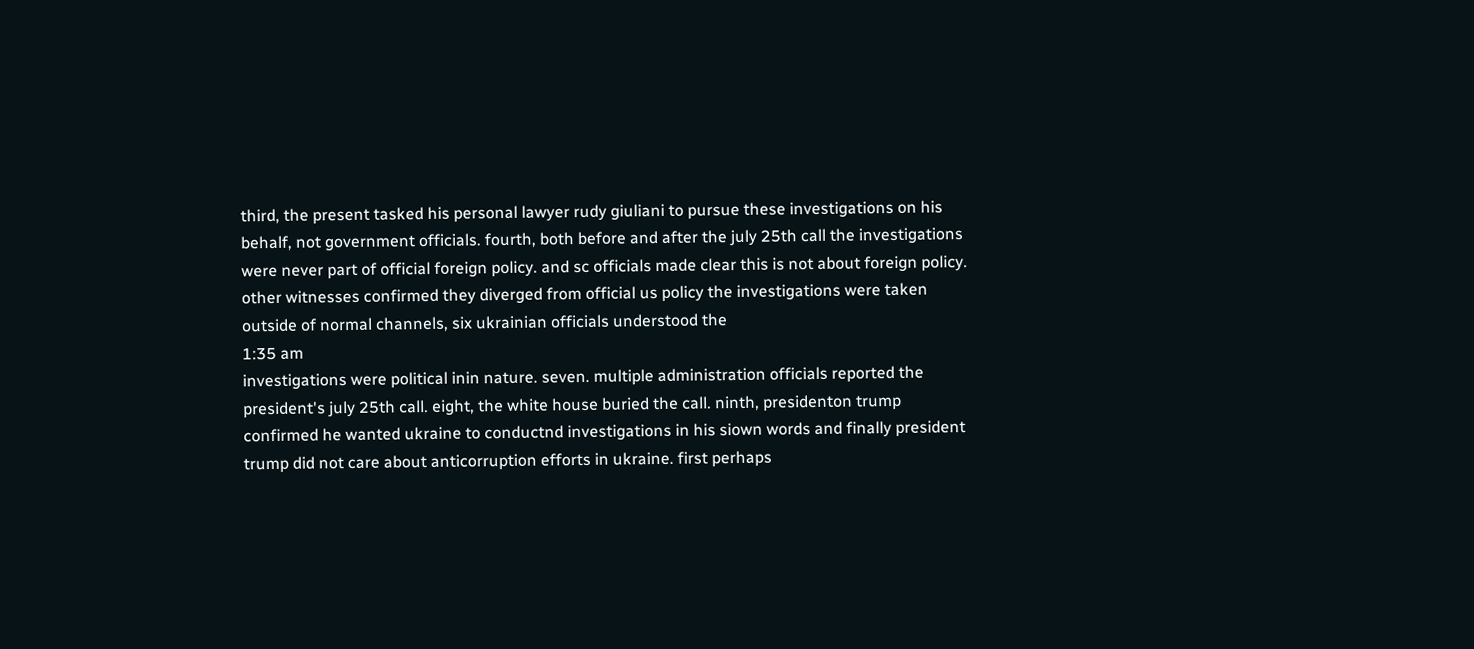third, the present tasked his personal lawyer rudy giuliani to pursue these investigations on his behalf, not government officials. fourth, both before and after the july 25th call the investigations were never part of official foreign policy. and sc officials made clear this is not about foreign policy. other witnesses confirmed they diverged from official us policy the investigations were taken outside of normal channels, six ukrainian officials understood the
1:35 am
investigations were political inin nature. seven. multiple administration officials reported the president's july 25th call. eight, the white house buried the call. ninth, presidenton trump confirmed he wanted ukraine to conductnd investigations in his siown words and finally president trump did not care about anticorruption efforts in ukraine. first perhaps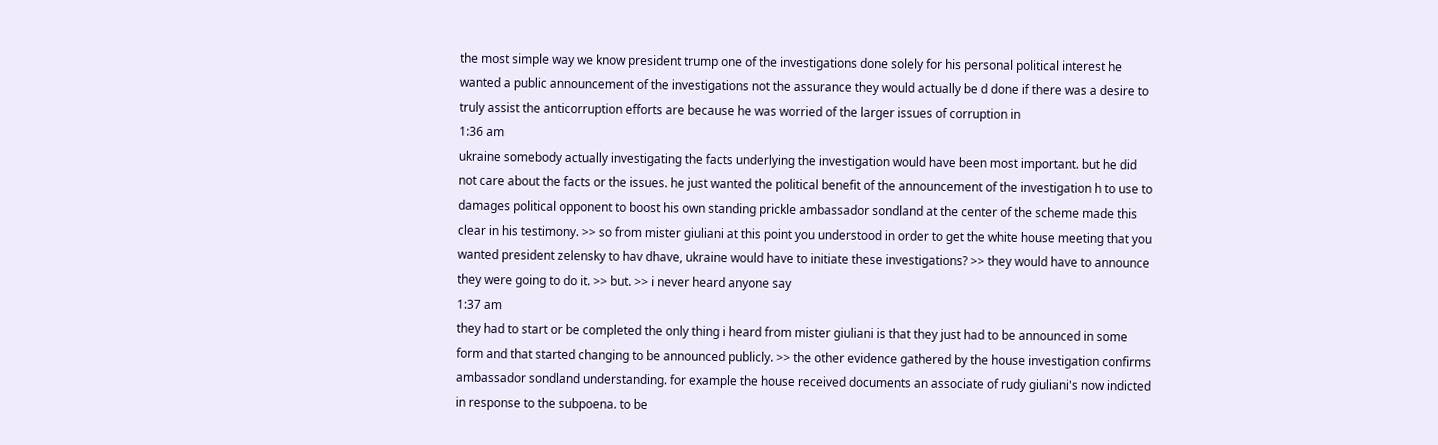the most simple way we know president trump one of the investigations done solely for his personal political interest he wanted a public announcement of the investigations not the assurance they would actually be d done if there was a desire to truly assist the anticorruption efforts are because he was worried of the larger issues of corruption in
1:36 am
ukraine somebody actually investigating the facts underlying the investigation would have been most important. but he did not care about the facts or the issues. he just wanted the political benefit of the announcement of the investigation h to use to damages political opponent to boost his own standing prickle ambassador sondland at the center of the scheme made this clear in his testimony. >> so from mister giuliani at this point you understood in order to get the white house meeting that you wanted president zelensky to hav dhave, ukraine would have to initiate these investigations? >> they would have to announce they were going to do it. >> but. >> i never heard anyone say
1:37 am
they had to start or be completed the only thing i heard from mister giuliani is that they just had to be announced in some form and that started changing to be announced publicly. >> the other evidence gathered by the house investigation confirms ambassador sondland understanding. for example the house received documents an associate of rudy giuliani's now indicted in response to the subpoena. to be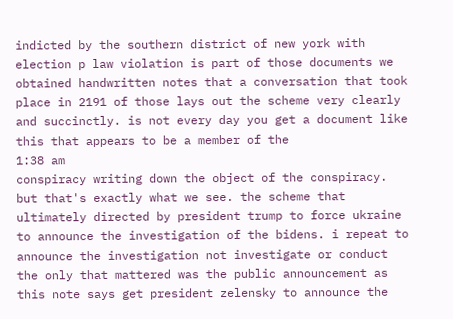indicted by the southern district of new york with election p law violation is part of those documents we obtained handwritten notes that a conversation that took place in 2191 of those lays out the scheme very clearly and succinctly. is not every day you get a document like this that appears to be a member of the
1:38 am
conspiracy writing down the object of the conspiracy. but that's exactly what we see. the scheme that ultimately directed by president trump to force ukraine to announce the investigation of the bidens. i repeat to announce the investigation not investigate or conduct the only that mattered was the public announcement as this note says get president zelensky to announce the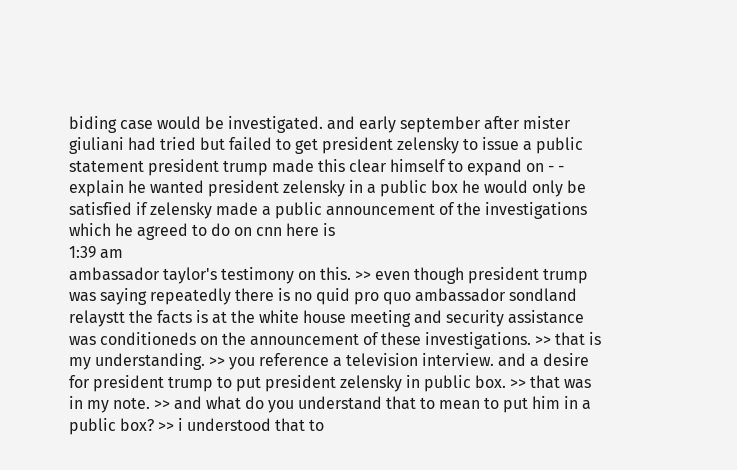biding case would be investigated. and early september after mister giuliani had tried but failed to get president zelensky to issue a public statement president trump made this clear himself to expand on - - explain he wanted president zelensky in a public box he would only be satisfied if zelensky made a public announcement of the investigations which he agreed to do on cnn here is
1:39 am
ambassador taylor's testimony on this. >> even though president trump was saying repeatedly there is no quid pro quo ambassador sondland relaystt the facts is at the white house meeting and security assistance was conditioneds on the announcement of these investigations. >> that is my understanding. >> you reference a television interview. and a desire for president trump to put president zelensky in public box. >> that was in my note. >> and what do you understand that to mean to put him in a public box? >> i understood that to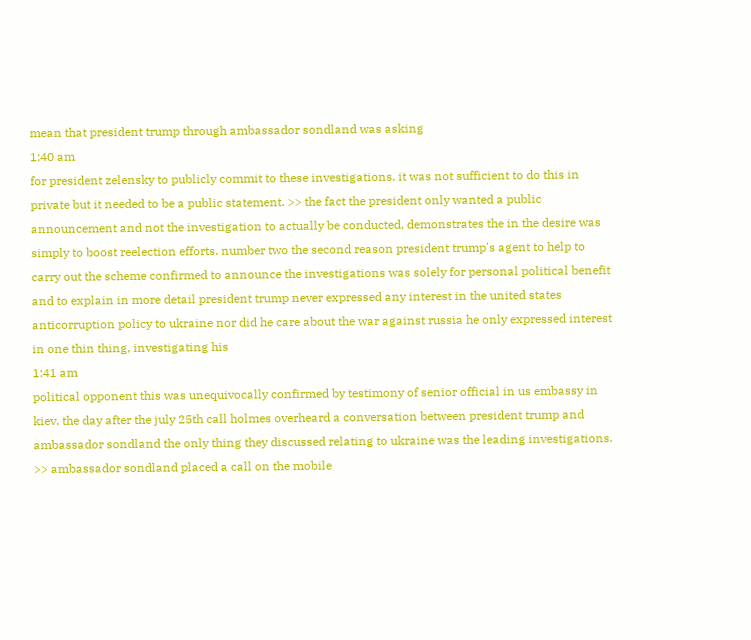mean that president trump through ambassador sondland was asking
1:40 am
for president zelensky to publicly commit to these investigations. it was not sufficient to do this in private but it needed to be a public statement. >> the fact the president only wanted a public announcement and not the investigation to actually be conducted, demonstrates the in the desire was simply to boost reelection efforts. number two the second reason president trump's agent to help to carry out the scheme confirmed to announce the investigations was solely for personal political benefit and to explain in more detail president trump never expressed any interest in the united states anticorruption policy to ukraine nor did he care about the war against russia he only expressed interest in one thin thing, investigating his
1:41 am
political opponent this was unequivocally confirmed by testimony of senior official in us embassy in kiev. the day after the july 25th call holmes overheard a conversation between president trump and ambassador sondland the only thing they discussed relating to ukraine was the leading investigations. >> ambassador sondland placed a call on the mobile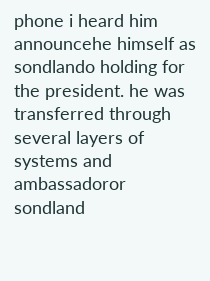phone i heard him announcehe himself as sondlando holding for the president. he was transferred through several layers of systems and ambassadoror sondland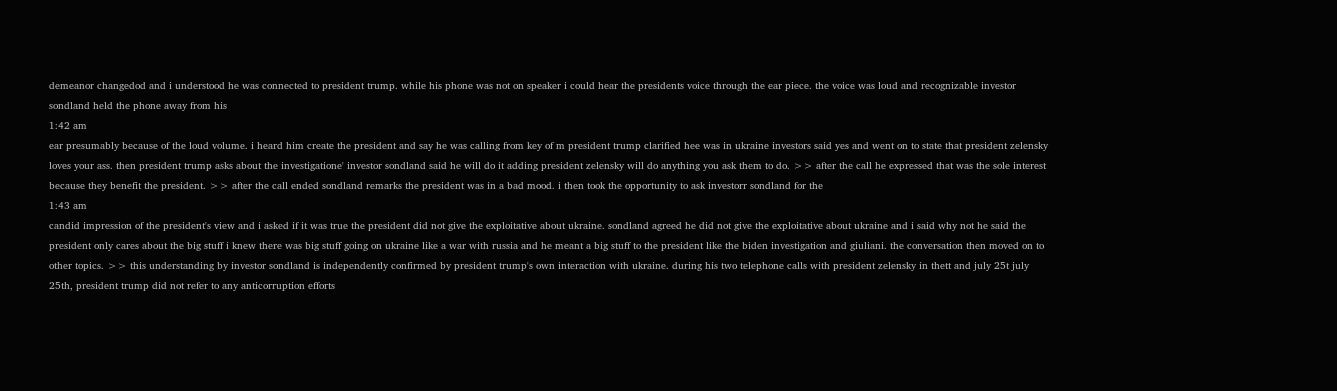demeanor changedod and i understood he was connected to president trump. while his phone was not on speaker i could hear the presidents voice through the ear piece. the voice was loud and recognizable investor sondland held the phone away from his
1:42 am
ear presumably because of the loud volume. i heard him create the president and say he was calling from key of m president trump clarified hee was in ukraine investors said yes and went on to state that president zelensky loves your ass. then president trump asks about the investigatione' investor sondland said he will do it adding president zelensky will do anything you ask them to do. >> after the call he expressed that was the sole interest because they benefit the president. >> after the call ended sondland remarks the president was in a bad mood. i then took the opportunity to ask investorr sondland for the
1:43 am
candid impression of the president's view and i asked if it was true the president did not give the exploitative about ukraine. sondland agreed he did not give the exploitative about ukraine and i said why not he said the president only cares about the big stuff i knew there was big stuff going on ukraine like a war with russia and he meant a big stuff to the president like the biden investigation and giuliani. the conversation then moved on to other topics. >> this understanding by investor sondland is independently confirmed by president trump's own interaction with ukraine. during his two telephone calls with president zelensky in thett and july 25t july 25th, president trump did not refer to any anticorruption efforts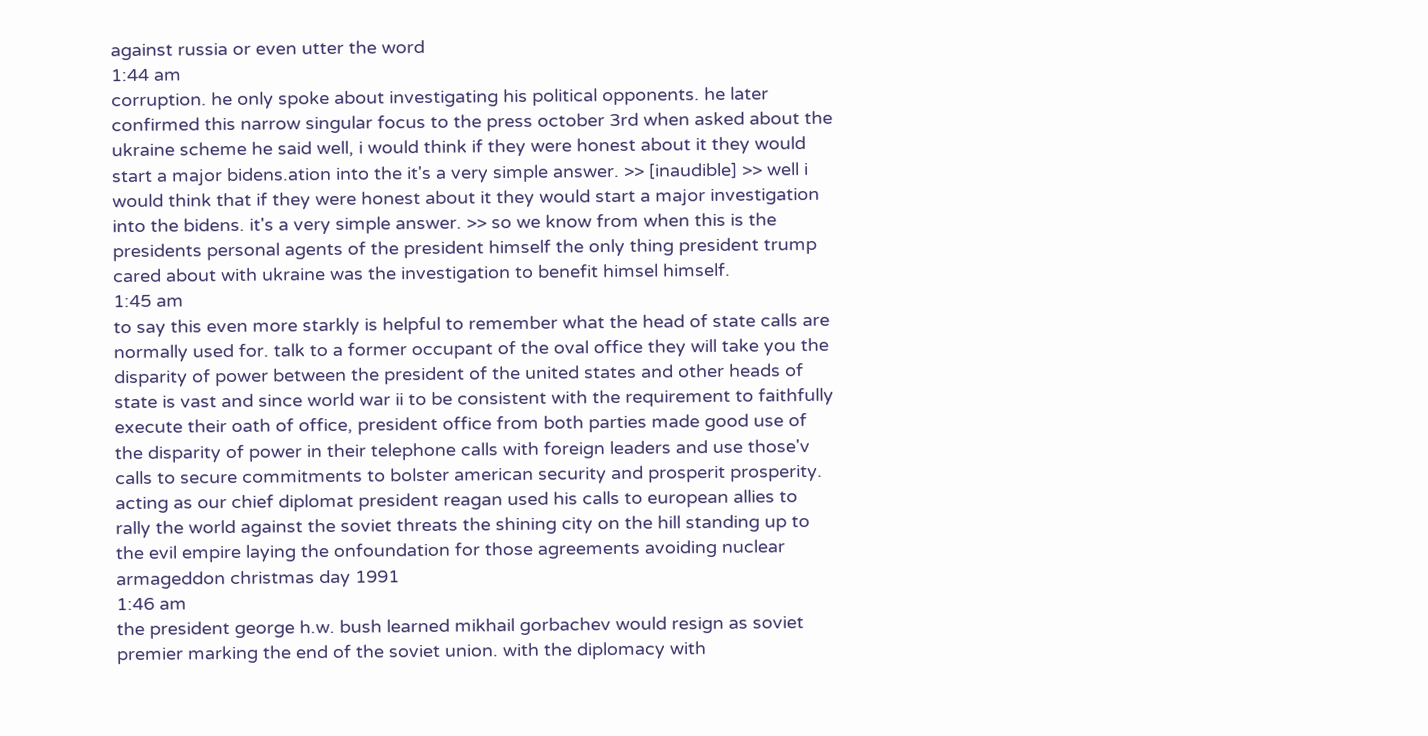against russia or even utter the word
1:44 am
corruption. he only spoke about investigating his political opponents. he later confirmed this narrow singular focus to the press october 3rd when asked about the ukraine scheme he said well, i would think if they were honest about it they would start a major bidens.ation into the it's a very simple answer. >> [inaudible] >> well i would think that if they were honest about it they would start a major investigation into the bidens. it's a very simple answer. >> so we know from when this is the presidents personal agents of the president himself the only thing president trump cared about with ukraine was the investigation to benefit himsel himself.
1:45 am
to say this even more starkly is helpful to remember what the head of state calls are normally used for. talk to a former occupant of the oval office they will take you the disparity of power between the president of the united states and other heads of state is vast and since world war ii to be consistent with the requirement to faithfully execute their oath of office, president office from both parties made good use of the disparity of power in their telephone calls with foreign leaders and use those'v calls to secure commitments to bolster american security and prosperit prosperity. acting as our chief diplomat president reagan used his calls to european allies to rally the world against the soviet threats the shining city on the hill standing up to the evil empire laying the onfoundation for those agreements avoiding nuclear armageddon christmas day 1991
1:46 am
the president george h.w. bush learned mikhail gorbachev would resign as soviet premier marking the end of the soviet union. with the diplomacy with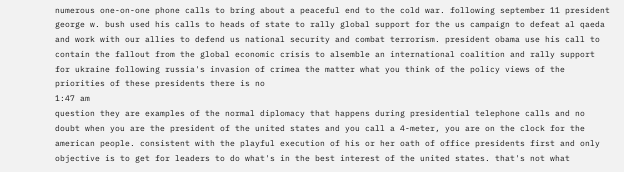numerous one-on-one phone calls to bring about a peaceful end to the cold war. following september 11 president george w. bush used his calls to heads of state to rally global support for the us campaign to defeat al qaeda and work with our allies to defend us national security and combat terrorism. president obama use his call to contain the fallout from the global economic crisis to alsemble an international coalition and rally support for ukraine following russia's invasion of crimea the matter what you think of the policy views of the priorities of these presidents there is no
1:47 am
question they are examples of the normal diplomacy that happens during presidential telephone calls and no doubt when you are the president of the united states and you call a 4-meter, you are on the clock for the american people. consistent with the playful execution of his or her oath of office presidents first and only objective is to get for leaders to do what's in the best interest of the united states. that's not what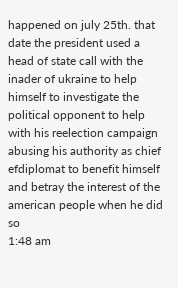happened on july 25th. that date the president used a head of state call with the inader of ukraine to help himself to investigate the political opponent to help with his reelection campaign abusing his authority as chief efdiplomat to benefit himself and betray the interest of the american people when he did so
1:48 am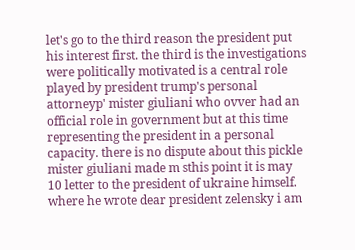let's go to the third reason the president put his interest first. the third is the investigations were politically motivated is a central role played by president trump's personal attorneyp' mister giuliani who ovver had an official role in government but at this time representing the president in a personal capacity. there is no dispute about this pickle mister giuliani made m sthis point it is may 10 letter to the president of ukraine himself. where he wrote dear president zelensky i am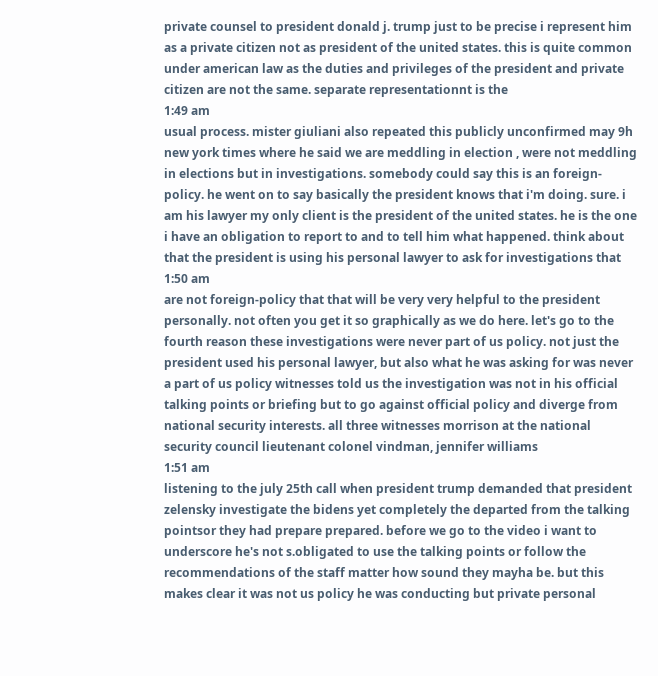private counsel to president donald j. trump just to be precise i represent him as a private citizen not as president of the united states. this is quite common under american law as the duties and privileges of the president and private citizen are not the same. separate representationnt is the
1:49 am
usual process. mister giuliani also repeated this publicly unconfirmed may 9h new york times where he said we are meddling in election , were not meddling in elections but in investigations. somebody could say this is an foreign-policy. he went on to say basically the president knows that i'm doing. sure. i am his lawyer my only client is the president of the united states. he is the one i have an obligation to report to and to tell him what happened. think about that the president is using his personal lawyer to ask for investigations that
1:50 am
are not foreign-policy that that will be very very helpful to the president personally. not often you get it so graphically as we do here. let's go to the fourth reason these investigations were never part of us policy. not just the president used his personal lawyer, but also what he was asking for was never a part of us policy witnesses told us the investigation was not in his official talking points or briefing but to go against official policy and diverge from national security interests. all three witnesses morrison at the national security council lieutenant colonel vindman, jennifer williams
1:51 am
listening to the july 25th call when president trump demanded that president zelensky investigate the bidens yet completely the departed from the talking pointsor they had prepare prepared. before we go to the video i want to underscore he's not s.obligated to use the talking points or follow the recommendations of the staff matter how sound they mayha be. but this makes clear it was not us policy he was conducting but private personal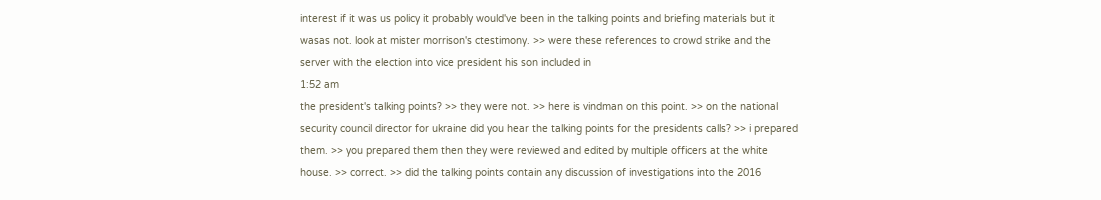interest if it was us policy it probably would've been in the talking points and briefing materials but it wasas not. look at mister morrison's ctestimony. >> were these references to crowd strike and the server with the election into vice president his son included in
1:52 am
the president's talking points? >> they were not. >> here is vindman on this point. >> on the national security council director for ukraine did you hear the talking points for the presidents calls? >> i prepared them. >> you prepared them then they were reviewed and edited by multiple officers at the white house. >> correct. >> did the talking points contain any discussion of investigations into the 2016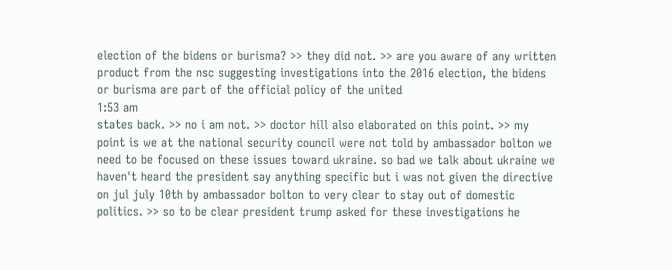election of the bidens or burisma? >> they did not. >> are you aware of any written product from the nsc suggesting investigations into the 2016 election, the bidens or burisma are part of the official policy of the united
1:53 am
states back. >> no i am not. >> doctor hill also elaborated on this point. >> my point is we at the national security council were not told by ambassador bolton we need to be focused on these issues toward ukraine. so bad we talk about ukraine we haven't heard the president say anything specific but i was not given the directive on jul july 10th by ambassador bolton to very clear to stay out of domestic politics. >> so to be clear president trump asked for these investigations he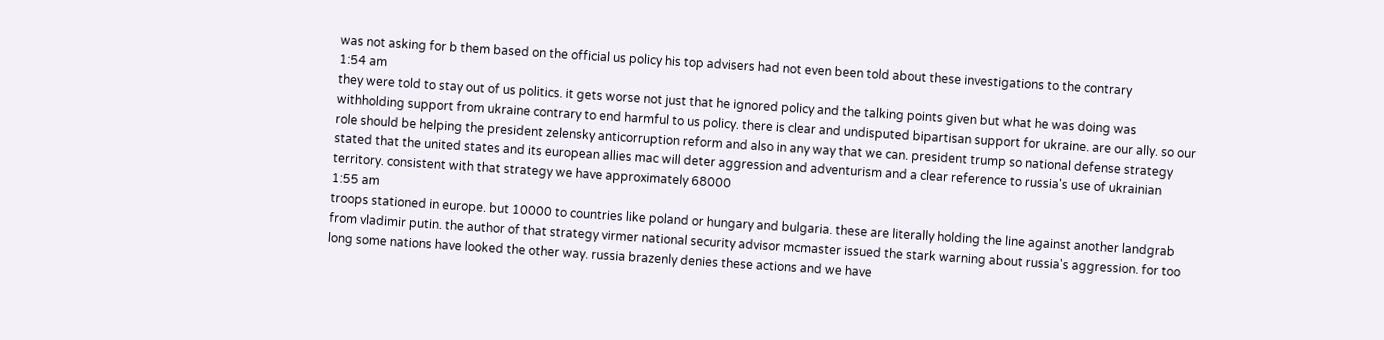was not asking for b them based on the official us policy his top advisers had not even been told about these investigations to the contrary
1:54 am
they were told to stay out of us politics. it gets worse not just that he ignored policy and the talking points given but what he was doing was withholding support from ukraine contrary to end harmful to us policy. there is clear and undisputed bipartisan support for ukraine. are our ally. so our role should be helping the president zelensky anticorruption reform and also in any way that we can. president trump so national defense strategy stated that the united states and its european allies mac will deter aggression and adventurism and a clear reference to russia's use of ukrainian territory. consistent with that strategy we have approximately 68000
1:55 am
troops stationed in europe. but 10000 to countries like poland or hungary and bulgaria. these are literally holding the line against another landgrab from vladimir putin. the author of that strategy virmer national security advisor mcmaster issued the stark warning about russia's aggression. for too long some nations have looked the other way. russia brazenly denies these actions and we have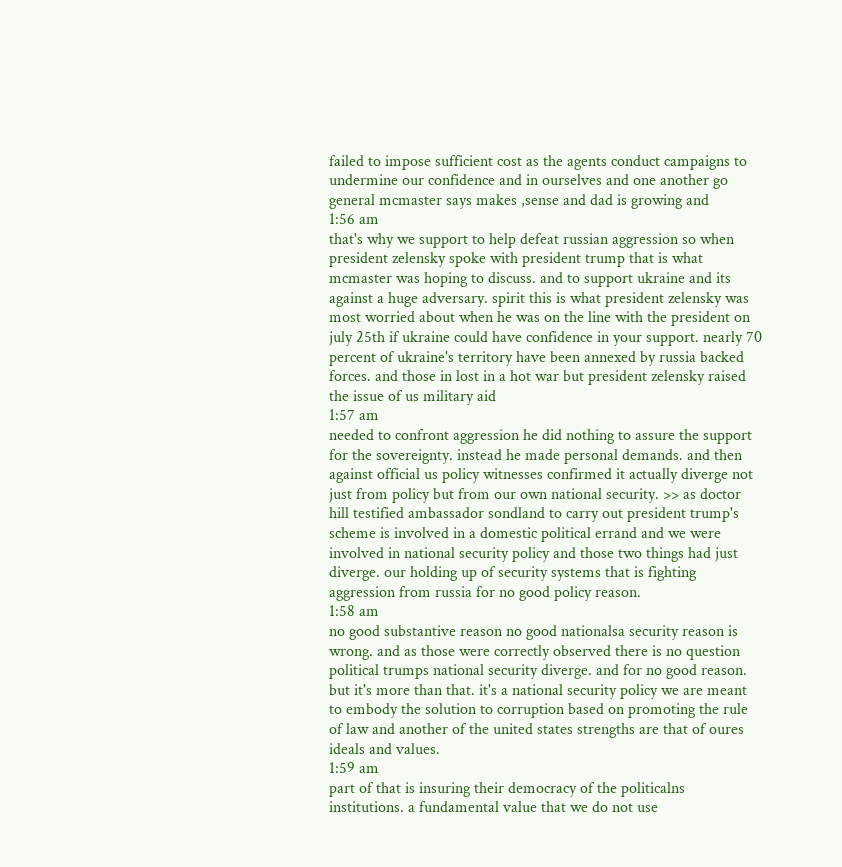failed to impose sufficient cost as the agents conduct campaigns to undermine our confidence and in ourselves and one another go general mcmaster says makes ,sense and dad is growing and
1:56 am
that's why we support to help defeat russian aggression so when president zelensky spoke with president trump that is what mcmaster was hoping to discuss. and to support ukraine and its against a huge adversary. spirit this is what president zelensky was most worried about when he was on the line with the president on july 25th if ukraine could have confidence in your support. nearly 70 percent of ukraine's territory have been annexed by russia backed forces. and those in lost in a hot war but president zelensky raised the issue of us military aid
1:57 am
needed to confront aggression he did nothing to assure the support for the sovereignty. instead he made personal demands. and then against official us policy witnesses confirmed it actually diverge not just from policy but from our own national security. >> as doctor hill testified ambassador sondland to carry out president trump's scheme is involved in a domestic political errand and we were involved in national security policy and those two things had just diverge. our holding up of security systems that is fighting aggression from russia for no good policy reason.
1:58 am
no good substantive reason no good nationalsa security reason is wrong. and as those were correctly observed there is no question political trumps national security diverge. and for no good reason. but it's more than that. it's a national security policy we are meant to embody the solution to corruption based on promoting the rule of law and another of the united states strengths are that of oures ideals and values.
1:59 am
part of that is insuring their democracy of the politicalns institutions. a fundamental value that we do not use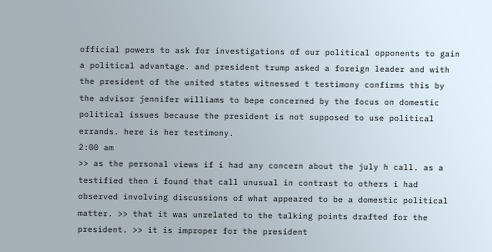official powers to ask for investigations of our political opponents to gain a political advantage. and president trump asked a foreign leader and with the president of the united states witnessed t testimony confirms this by the advisor jennifer williams to bepe concerned by the focus on domestic political issues because the president is not supposed to use political errands. here is her testimony.
2:00 am
>> as the personal views if i had any concern about the july h call. as a testified then i found that call unusual in contrast to others i had observed involving discussions of what appeared to be a domestic political matter. >> that it was unrelated to the talking points drafted for the president. >> it is improper for the president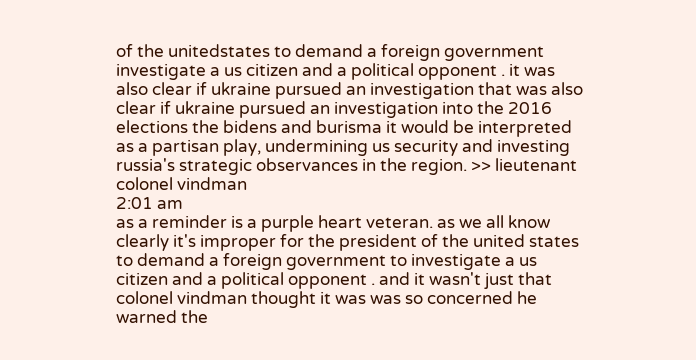of the unitedstates to demand a foreign government investigate a us citizen and a political opponent . it was also clear if ukraine pursued an investigation that was also clear if ukraine pursued an investigation into the 2016 elections the bidens and burisma it would be interpreted as a partisan play, undermining us security and investing russia's strategic observances in the region. >> lieutenant colonel vindman
2:01 am
as a reminder is a purple heart veteran. as we all know clearly it's improper for the president of the united states to demand a foreign government to investigate a us citizen and a political opponent . and it wasn't just that colonel vindman thought it was was so concerned he warned the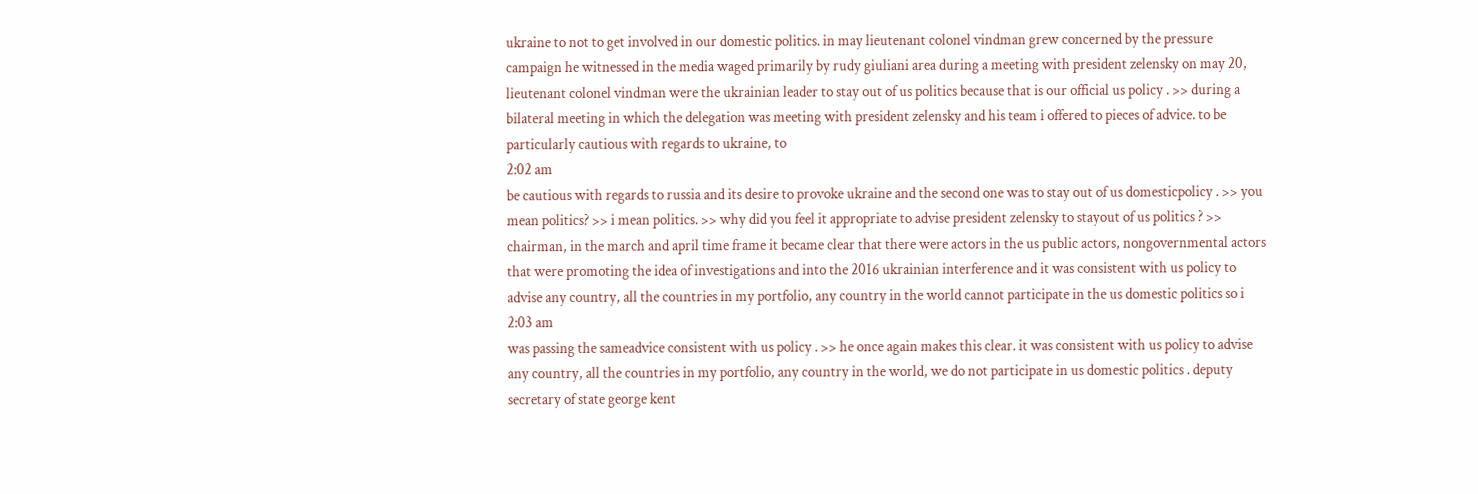ukraine to not to get involved in our domestic politics. in may lieutenant colonel vindman grew concerned by the pressure campaign he witnessed in the media waged primarily by rudy giuliani area during a meeting with president zelensky on may 20, lieutenant colonel vindman were the ukrainian leader to stay out of us politics because that is our official us policy . >> during a bilateral meeting in which the delegation was meeting with president zelensky and his team i offered to pieces of advice. to be particularly cautious with regards to ukraine, to
2:02 am
be cautious with regards to russia and its desire to provoke ukraine and the second one was to stay out of us domesticpolicy . >> you mean politics? >> i mean politics. >> why did you feel it appropriate to advise president zelensky to stayout of us politics ? >> chairman, in the march and april time frame it became clear that there were actors in the us public actors, nongovernmental actors that were promoting the idea of investigations and into the 2016 ukrainian interference and it was consistent with us policy to advise any country, all the countries in my portfolio, any country in the world cannot participate in the us domestic politics so i
2:03 am
was passing the sameadvice consistent with us policy . >> he once again makes this clear. it was consistent with us policy to advise any country, all the countries in my portfolio, any country in the world, we do not participate in us domestic politics . deputy secretary of state george kent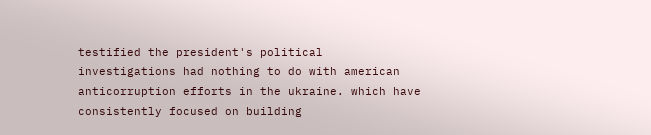testified the president's political investigations had nothing to do with american anticorruption efforts in the ukraine. which have consistently focused on building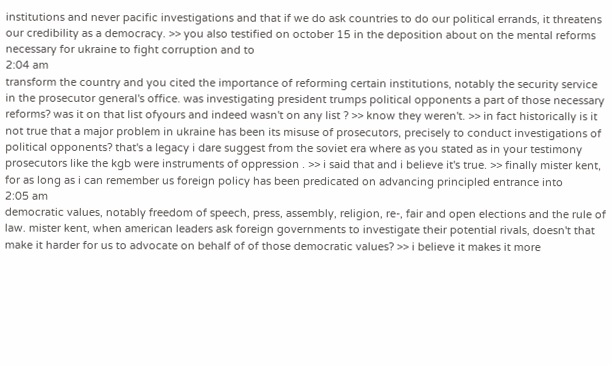institutions and never pacific investigations and that if we do ask countries to do our political errands, it threatens our credibility as a democracy. >> you also testified on october 15 in the deposition about on the mental reforms necessary for ukraine to fight corruption and to
2:04 am
transform the country and you cited the importance of reforming certain institutions, notably the security service in the prosecutor general's office. was investigating president trumps political opponents a part of those necessary reforms? was it on that list ofyours and indeed wasn't on any list ? >> know they weren't. >> in fact historically is it not true that a major problem in ukraine has been its misuse of prosecutors, precisely to conduct investigations of political opponents? that's a legacy i dare suggest from the soviet era where as you stated as in your testimony prosecutors like the kgb were instruments of oppression . >> i said that and i believe it's true. >> finally mister kent, for as long as i can remember us foreign policy has been predicated on advancing principled entrance into
2:05 am
democratic values, notably freedom of speech, press, assembly, religion, re-, fair and open elections and the rule of law. mister kent, when american leaders ask foreign governments to investigate their potential rivals, doesn't that make it harder for us to advocate on behalf of of those democratic values? >> i believe it makes it more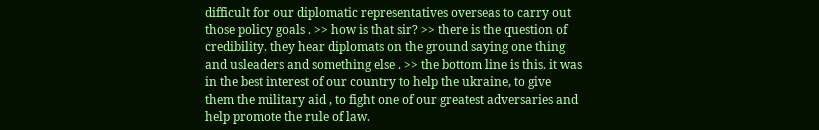difficult for our diplomatic representatives overseas to carry out those policy goals . >> how is that sir? >> there is the question of credibility. they hear diplomats on the ground saying one thing and usleaders and something else . >> the bottom line is this. it was in the best interest of our country to help the ukraine, to give them the military aid , to fight one of our greatest adversaries and help promote the rule of law.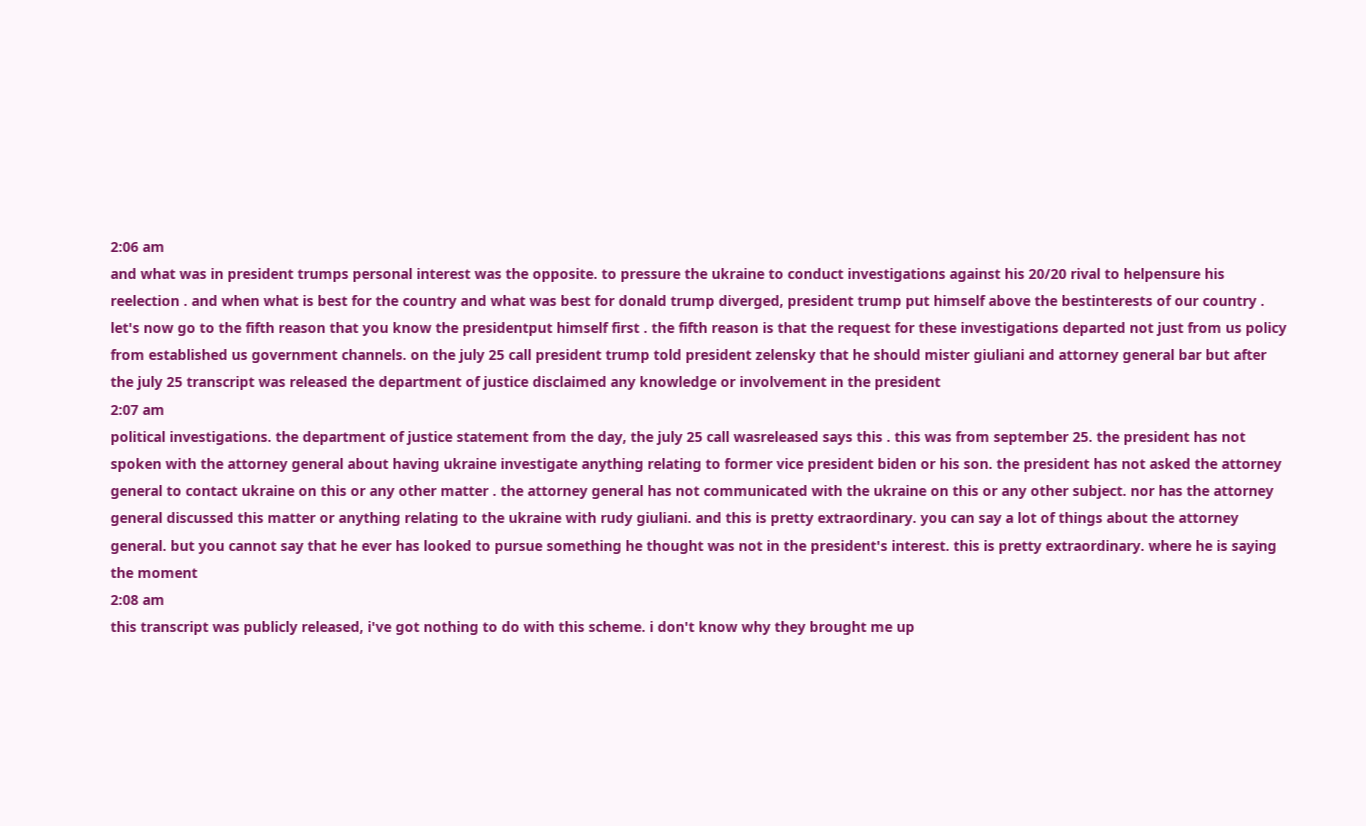2:06 am
and what was in president trumps personal interest was the opposite. to pressure the ukraine to conduct investigations against his 20/20 rival to helpensure his reelection . and when what is best for the country and what was best for donald trump diverged, president trump put himself above the bestinterests of our country . let's now go to the fifth reason that you know the presidentput himself first . the fifth reason is that the request for these investigations departed not just from us policy from established us government channels. on the july 25 call president trump told president zelensky that he should mister giuliani and attorney general bar but after the july 25 transcript was released the department of justice disclaimed any knowledge or involvement in the president
2:07 am
political investigations. the department of justice statement from the day, the july 25 call wasreleased says this . this was from september 25. the president has not spoken with the attorney general about having ukraine investigate anything relating to former vice president biden or his son. the president has not asked the attorney general to contact ukraine on this or any other matter . the attorney general has not communicated with the ukraine on this or any other subject. nor has the attorney general discussed this matter or anything relating to the ukraine with rudy giuliani. and this is pretty extraordinary. you can say a lot of things about the attorney general. but you cannot say that he ever has looked to pursue something he thought was not in the president's interest. this is pretty extraordinary. where he is saying the moment
2:08 am
this transcript was publicly released, i've got nothing to do with this scheme. i don't know why they brought me up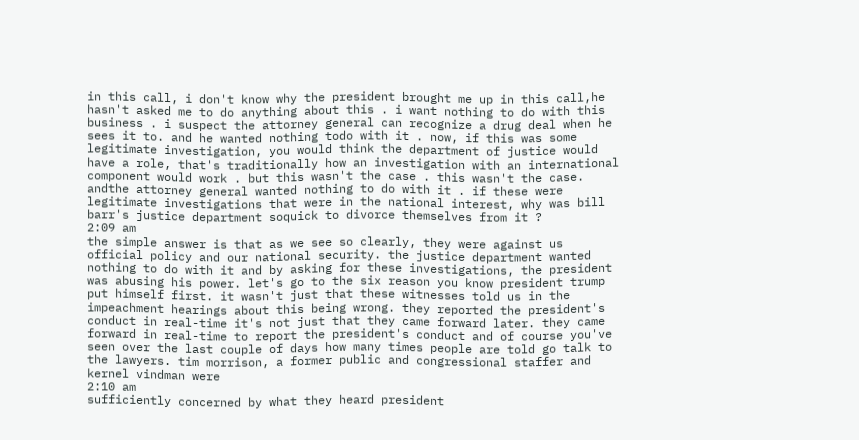in this call, i don't know why the president brought me up in this call,he hasn't asked me to do anything about this . i want nothing to do with this business . i suspect the attorney general can recognize a drug deal when he sees it to. and he wanted nothing todo with it . now, if this was some legitimate investigation, you would think the department of justice would have a role, that's traditionally how an investigation with an international component would work . but this wasn't the case . this wasn't the case. andthe attorney general wanted nothing to do with it . if these were legitimate investigations that were in the national interest, why was bill barr's justice department soquick to divorce themselves from it ?
2:09 am
the simple answer is that as we see so clearly, they were against us official policy and our national security. the justice department wanted nothing to do with it and by asking for these investigations, the president was abusing his power. let's go to the six reason you know president trump put himself first. it wasn't just that these witnesses told us in the impeachment hearings about this being wrong. they reported the president's conduct in real-time it's not just that they came forward later. they came forward in real-time to report the president's conduct and of course you've seen over the last couple of days how many times people are told go talk to the lawyers. tim morrison, a former public and congressional staffer and kernel vindman were
2:10 am
sufficiently concerned by what they heard president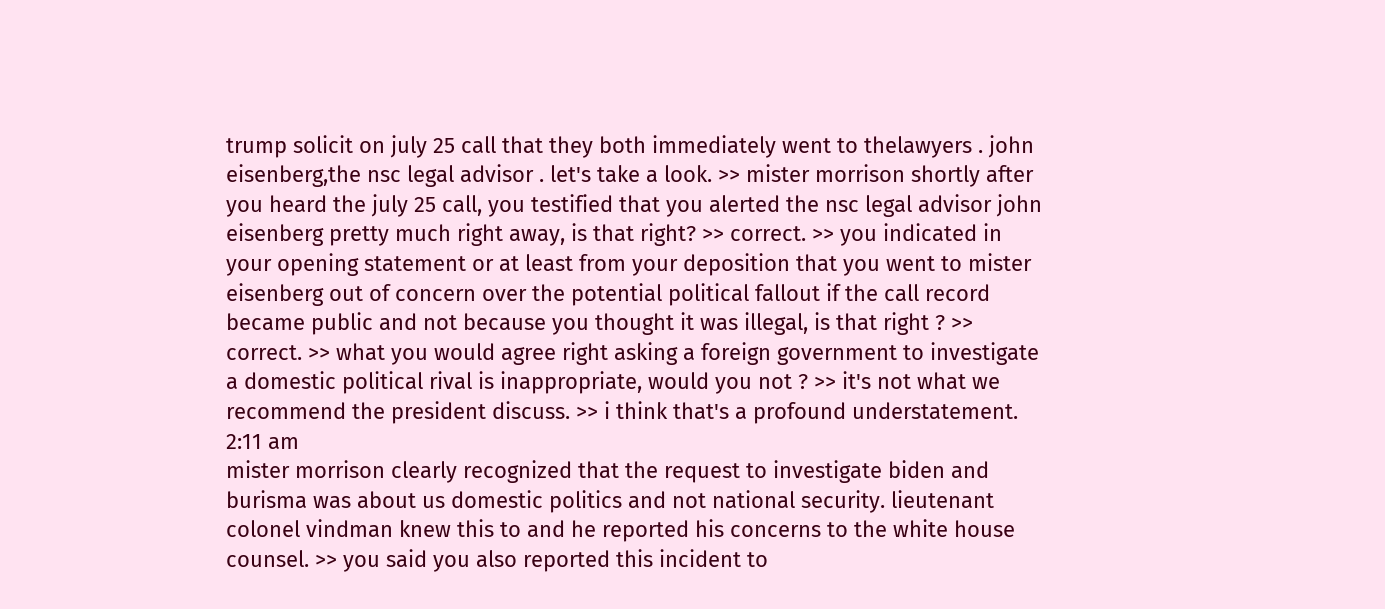trump solicit on july 25 call that they both immediately went to thelawyers . john eisenberg,the nsc legal advisor . let's take a look. >> mister morrison shortly after you heard the july 25 call, you testified that you alerted the nsc legal advisor john eisenberg pretty much right away, is that right? >> correct. >> you indicated in your opening statement or at least from your deposition that you went to mister eisenberg out of concern over the potential political fallout if the call record became public and not because you thought it was illegal, is that right ? >> correct. >> what you would agree right asking a foreign government to investigate a domestic political rival is inappropriate, would you not ? >> it's not what we recommend the president discuss. >> i think that's a profound understatement.
2:11 am
mister morrison clearly recognized that the request to investigate biden and burisma was about us domestic politics and not national security. lieutenant colonel vindman knew this to and he reported his concerns to the white house counsel. >> you said you also reported this incident to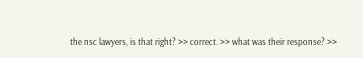the nsc lawyers, is that right? >> correct. >> what was their response? >>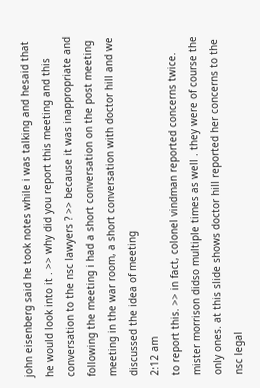john eisenberg said he took notes while i was talking and hesaid that he would look into it . >> why did you report this meeting and this conversation to the nsc lawyers ? >> because it was inappropriate and following the meeting i had a short conversation on the post meeting meeting in the war room, a short conversation with doctor hill and we discussed the idea of meeting
2:12 am
to report this. >> in fact, colonel vindman reported concerns twice. mister morrison didso multiple times as well . they were of course the only ones. at this slide shows doctor hill reported her concerns to the nsc legal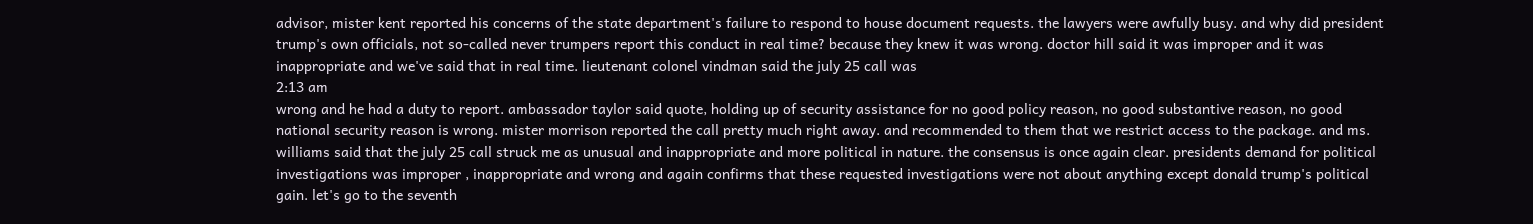advisor, mister kent reported his concerns of the state department's failure to respond to house document requests. the lawyers were awfully busy. and why did president trump's own officials, not so-called never trumpers report this conduct in real time? because they knew it was wrong. doctor hill said it was improper and it was inappropriate and we've said that in real time. lieutenant colonel vindman said the july 25 call was
2:13 am
wrong and he had a duty to report. ambassador taylor said quote, holding up of security assistance for no good policy reason, no good substantive reason, no good national security reason is wrong. mister morrison reported the call pretty much right away. and recommended to them that we restrict access to the package. and ms. williams said that the july 25 call struck me as unusual and inappropriate and more political in nature. the consensus is once again clear. presidents demand for political investigations was improper , inappropriate and wrong and again confirms that these requested investigations were not about anything except donald trump's political gain. let's go to the seventh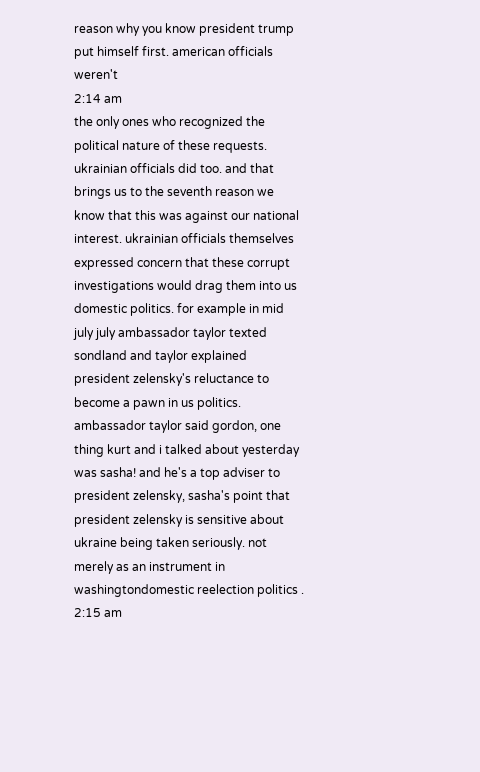reason why you know president trump put himself first. american officials weren't
2:14 am
the only ones who recognized the political nature of these requests. ukrainian officials did too. and that brings us to the seventh reason we know that this was against our national interest. ukrainian officials themselves expressed concern that these corrupt investigations would drag them into us domestic politics. for example in mid july july ambassador taylor texted sondland and taylor explained president zelensky's reluctance to become a pawn in us politics. ambassador taylor said gordon, one thing kurt and i talked about yesterday was sasha! and he's a top adviser to president zelensky, sasha's point that president zelensky is sensitive about ukraine being taken seriously. not merely as an instrument in washingtondomestic reelection politics .
2:15 am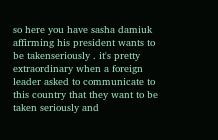so here you have sasha damiuk affirming his president wants to be takenseriously . it's pretty extraordinary when a foreign leader asked to communicate to this country that they want to be taken seriously and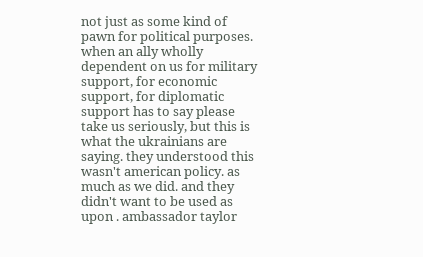not just as some kind of pawn for political purposes. when an ally wholly dependent on us for military support, for economic support, for diplomatic support has to say please take us seriously, but this is what the ukrainians are saying. they understood this wasn't american policy. as much as we did. and they didn't want to be used as upon . ambassador taylor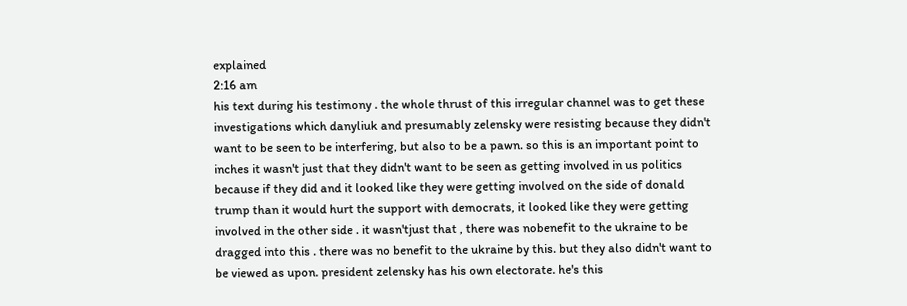explained
2:16 am
his text during his testimony . the whole thrust of this irregular channel was to get these investigations which danyliuk and presumably zelensky were resisting because they didn't want to be seen to be interfering, but also to be a pawn. so this is an important point to inches it wasn't just that they didn't want to be seen as getting involved in us politics because if they did and it looked like they were getting involved on the side of donald trump than it would hurt the support with democrats, it looked like they were getting involved in the other side . it wasn'tjust that , there was nobenefit to the ukraine to be dragged into this . there was no benefit to the ukraine by this. but they also didn't want to be viewed as upon. president zelensky has his own electorate. he's this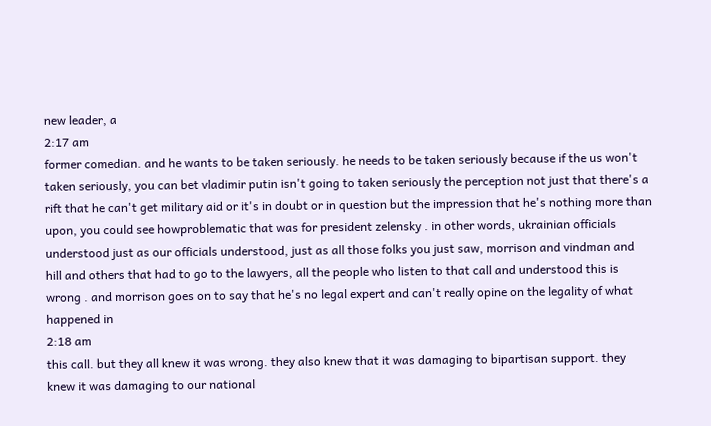new leader, a
2:17 am
former comedian. and he wants to be taken seriously. he needs to be taken seriously because if the us won't taken seriously, you can bet vladimir putin isn't going to taken seriously the perception not just that there's a rift that he can't get military aid or it's in doubt or in question but the impression that he's nothing more than upon, you could see howproblematic that was for president zelensky . in other words, ukrainian officials understood just as our officials understood, just as all those folks you just saw, morrison and vindman and hill and others that had to go to the lawyers, all the people who listen to that call and understood this is wrong . and morrison goes on to say that he's no legal expert and can't really opine on the legality of what happened in
2:18 am
this call. but they all knew it was wrong. they also knew that it was damaging to bipartisan support. they knew it was damaging to our national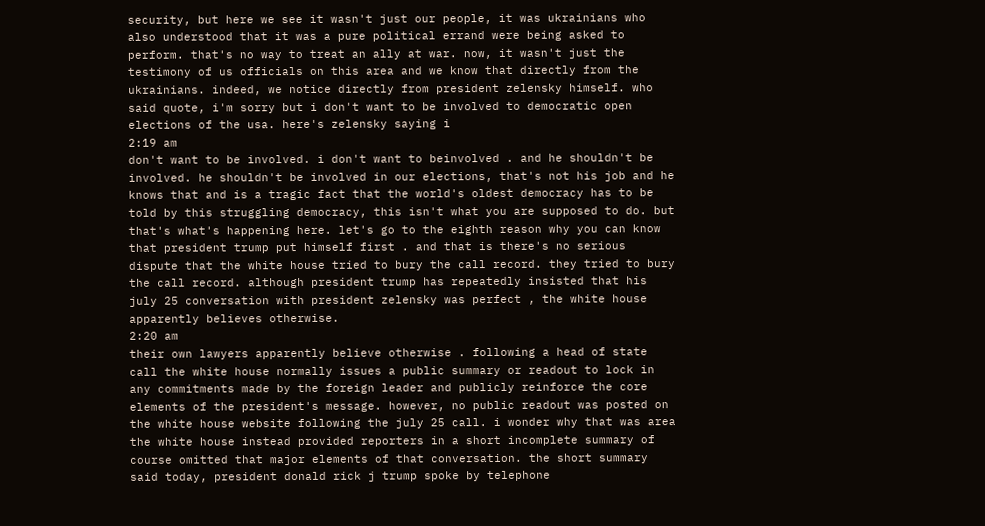security, but here we see it wasn't just our people, it was ukrainians who also understood that it was a pure political errand were being asked to perform. that's no way to treat an ally at war. now, it wasn't just the testimony of us officials on this area and we know that directly from the ukrainians. indeed, we notice directly from president zelensky himself. who said quote, i'm sorry but i don't want to be involved to democratic open elections of the usa. here's zelensky saying i
2:19 am
don't want to be involved. i don't want to beinvolved . and he shouldn't be involved. he shouldn't be involved in our elections, that's not his job and he knows that and is a tragic fact that the world's oldest democracy has to be told by this struggling democracy, this isn't what you are supposed to do. but that's what's happening here. let's go to the eighth reason why you can know that president trump put himself first . and that is there's no serious dispute that the white house tried to bury the call record. they tried to bury the call record. although president trump has repeatedly insisted that his july 25 conversation with president zelensky was perfect , the white house apparently believes otherwise.
2:20 am
their own lawyers apparently believe otherwise . following a head of state call the white house normally issues a public summary or readout to lock in any commitments made by the foreign leader and publicly reinforce the core elements of the president's message. however, no public readout was posted on the white house website following the july 25 call. i wonder why that was area the white house instead provided reporters in a short incomplete summary of course omitted that major elements of that conversation. the short summary said today, president donald rick j trump spoke by telephone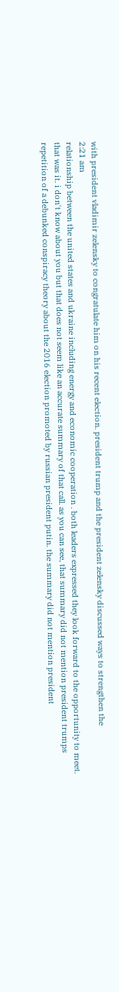with president vladimir zelensky to congratulate him on his recent election. president trump and the president zelensky discussed ways to strengthen the
2:21 am
relationship between the united states and ukraine including energy and economic cooperation . both leaders expressed they look forward to the opportunity to meet. that was it. i don't know about you but that does not seem like an accurate summary of that call. as you can see, that summary did not mention president trumps repetition of a debunked conspiracy theory about the 2016 election promoted by russian president putin. the summary did not mention president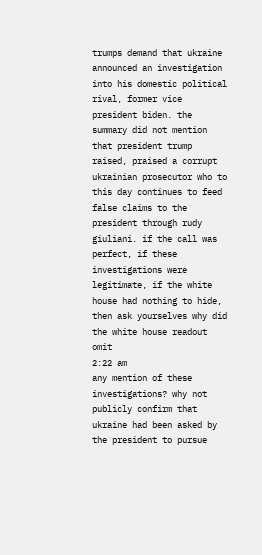trumps demand that ukraine announced an investigation into his domestic political rival, former vice president biden. the summary did not mention that president trump raised, praised a corrupt ukrainian prosecutor who to this day continues to feed false claims to the president through rudy giuliani. if the call was perfect, if these investigations were legitimate, if the white house had nothing to hide, then ask yourselves why did the white house readout omit
2:22 am
any mention of these investigations? why not publicly confirm that ukraine had been asked by the president to pursue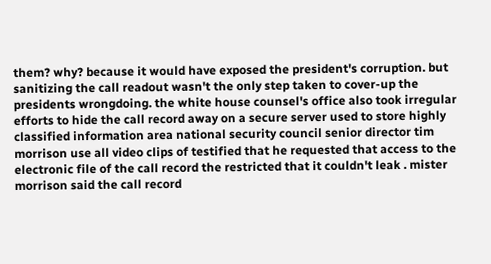them? why? because it would have exposed the president's corruption. but sanitizing the call readout wasn't the only step taken to cover-up the presidents wrongdoing. the white house counsel's office also took irregular efforts to hide the call record away on a secure server used to store highly classified information area national security council senior director tim morrison use all video clips of testified that he requested that access to the electronic file of the call record the restricted that it couldn't leak . mister morrison said the call record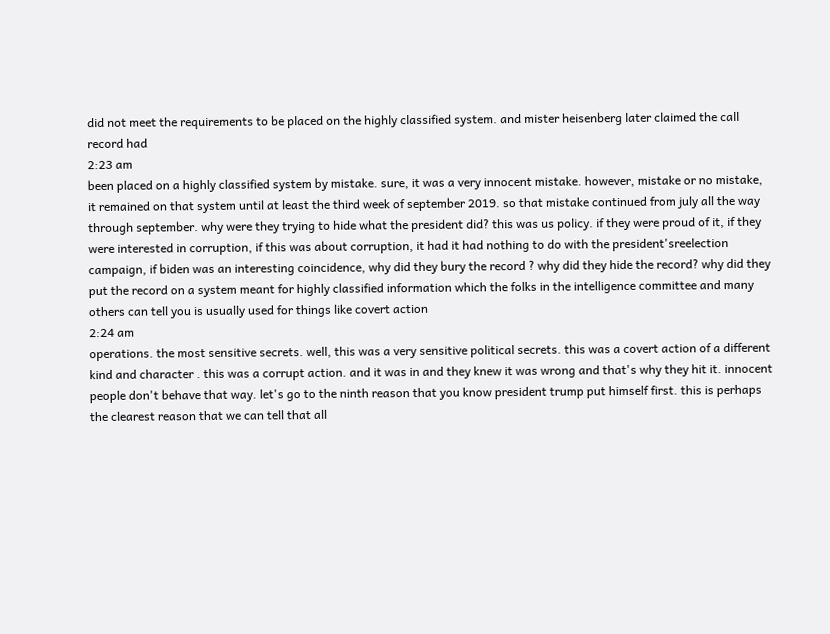did not meet the requirements to be placed on the highly classified system. and mister heisenberg later claimed the call record had
2:23 am
been placed on a highly classified system by mistake. sure, it was a very innocent mistake. however, mistake or no mistake, it remained on that system until at least the third week of september 2019. so that mistake continued from july all the way through september. why were they trying to hide what the president did? this was us policy. if they were proud of it, if they were interested in corruption, if this was about corruption, it had it had nothing to do with the president'sreelection campaign, if biden was an interesting coincidence, why did they bury the record ? why did they hide the record? why did they put the record on a system meant for highly classified information which the folks in the intelligence committee and many others can tell you is usually used for things like covert action
2:24 am
operations. the most sensitive secrets. well, this was a very sensitive political secrets. this was a covert action of a different kind and character . this was a corrupt action. and it was in and they knew it was wrong and that's why they hit it. innocent people don't behave that way. let's go to the ninth reason that you know president trump put himself first. this is perhaps the clearest reason that we can tell that all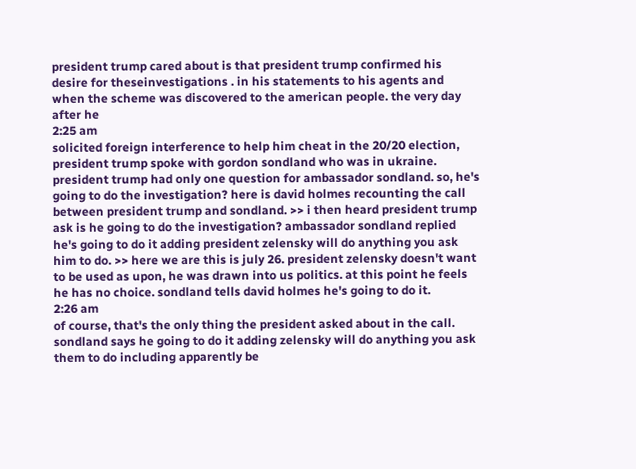president trump cared about is that president trump confirmed his desire for theseinvestigations . in his statements to his agents and when the scheme was discovered to the american people. the very day after he
2:25 am
solicited foreign interference to help him cheat in the 20/20 election, president trump spoke with gordon sondland who was in ukraine. president trump had only one question for ambassador sondland. so, he's going to do the investigation? here is david holmes recounting the call between president trump and sondland. >> i then heard president trump ask is he going to do the investigation? ambassador sondland replied he's going to do it adding president zelensky will do anything you ask him to do. >> here we are this is july 26. president zelensky doesn't want to be used as upon, he was drawn into us politics. at this point he feels he has no choice. sondland tells david holmes he's going to do it.
2:26 am
of course, that's the only thing the president asked about in the call. sondland says he going to do it adding zelensky will do anything you ask them to do including apparently be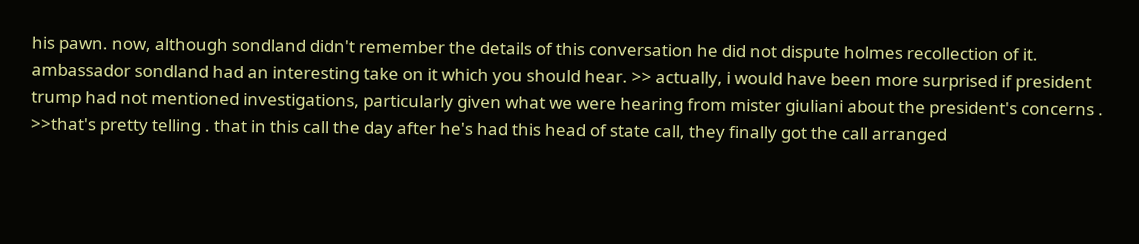his pawn. now, although sondland didn't remember the details of this conversation he did not dispute holmes recollection of it. ambassador sondland had an interesting take on it which you should hear. >> actually, i would have been more surprised if president trump had not mentioned investigations, particularly given what we were hearing from mister giuliani about the president's concerns . >>that's pretty telling . that in this call the day after he's had this head of state call, they finally got the call arranged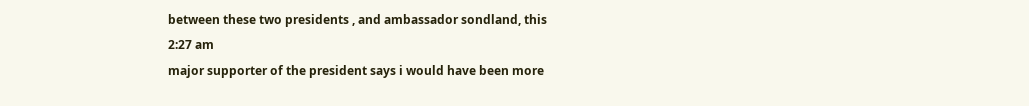between these two presidents , and ambassador sondland, this
2:27 am
major supporter of the president says i would have been more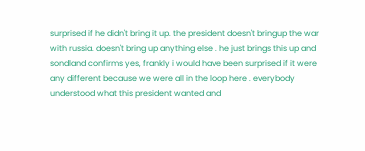surprised if he didn't bring it up. the president doesn't bringup the war with russia. doesn't bring up anything else . he just brings this up and sondland confirms yes, frankly i would have been surprised if it were any different because we were all in the loop here . everybody understood what this president wanted and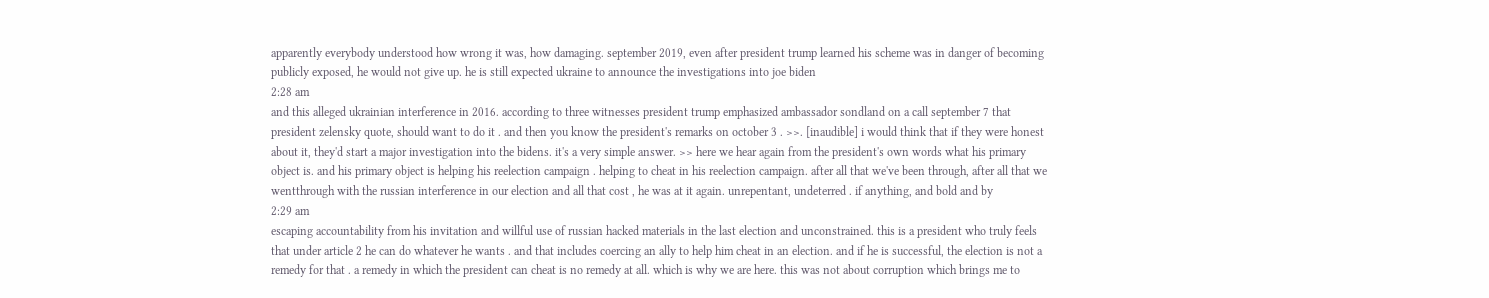apparently everybody understood how wrong it was, how damaging. september 2019, even after president trump learned his scheme was in danger of becoming publicly exposed, he would not give up. he is still expected ukraine to announce the investigations into joe biden
2:28 am
and this alleged ukrainian interference in 2016. according to three witnesses president trump emphasized ambassador sondland on a call september 7 that president zelensky quote, should want to do it . and then you know the president's remarks on october 3 . >>. [inaudible] i would think that if they were honest about it, they'd start a major investigation into the bidens. it's a very simple answer. >> here we hear again from the president's own words what his primary object is. and his primary object is helping his reelection campaign . helping to cheat in his reelection campaign. after all that we've been through, after all that we wentthrough with the russian interference in our election and all that cost , he was at it again. unrepentant, undeterred . if anything, and bold and by
2:29 am
escaping accountability from his invitation and willful use of russian hacked materials in the last election and unconstrained. this is a president who truly feels that under article 2 he can do whatever he wants . and that includes coercing an ally to help him cheat in an election. and if he is successful, the election is not a remedy for that . a remedy in which the president can cheat is no remedy at all. which is why we are here. this was not about corruption which brings me to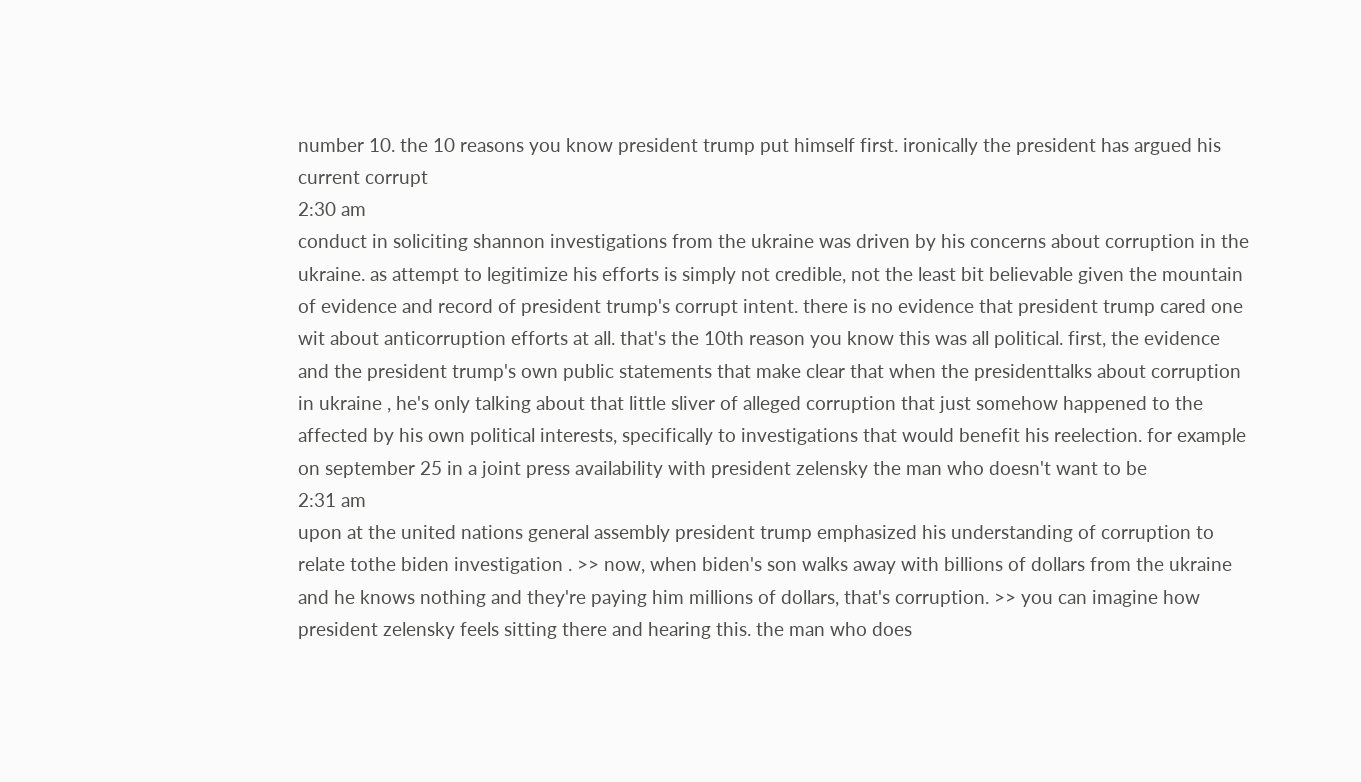number 10. the 10 reasons you know president trump put himself first. ironically the president has argued his current corrupt
2:30 am
conduct in soliciting shannon investigations from the ukraine was driven by his concerns about corruption in the ukraine. as attempt to legitimize his efforts is simply not credible, not the least bit believable given the mountain of evidence and record of president trump's corrupt intent. there is no evidence that president trump cared one wit about anticorruption efforts at all. that's the 10th reason you know this was all political. first, the evidence and the president trump's own public statements that make clear that when the presidenttalks about corruption in ukraine , he's only talking about that little sliver of alleged corruption that just somehow happened to the affected by his own political interests, specifically to investigations that would benefit his reelection. for example on september 25 in a joint press availability with president zelensky the man who doesn't want to be
2:31 am
upon at the united nations general assembly president trump emphasized his understanding of corruption to relate tothe biden investigation . >> now, when biden's son walks away with billions of dollars from the ukraine and he knows nothing and they're paying him millions of dollars, that's corruption. >> you can imagine how president zelensky feels sitting there and hearing this. the man who does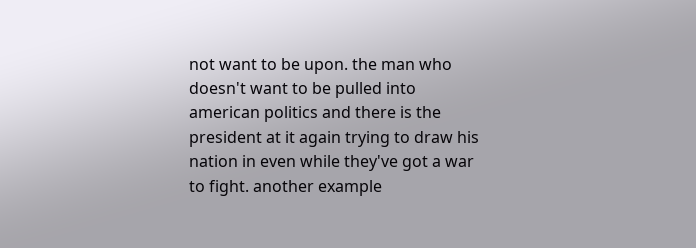not want to be upon. the man who doesn't want to be pulled into american politics and there is the president at it again trying to draw his nation in even while they've got a war to fight. another example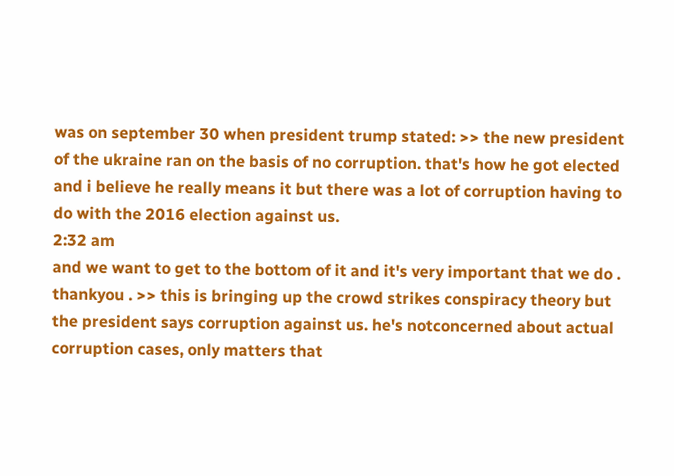was on september 30 when president trump stated: >> the new president of the ukraine ran on the basis of no corruption. that's how he got elected and i believe he really means it but there was a lot of corruption having to do with the 2016 election against us.
2:32 am
and we want to get to the bottom of it and it's very important that we do . thankyou . >> this is bringing up the crowd strikes conspiracy theory but the president says corruption against us. he's notconcerned about actual corruption cases, only matters that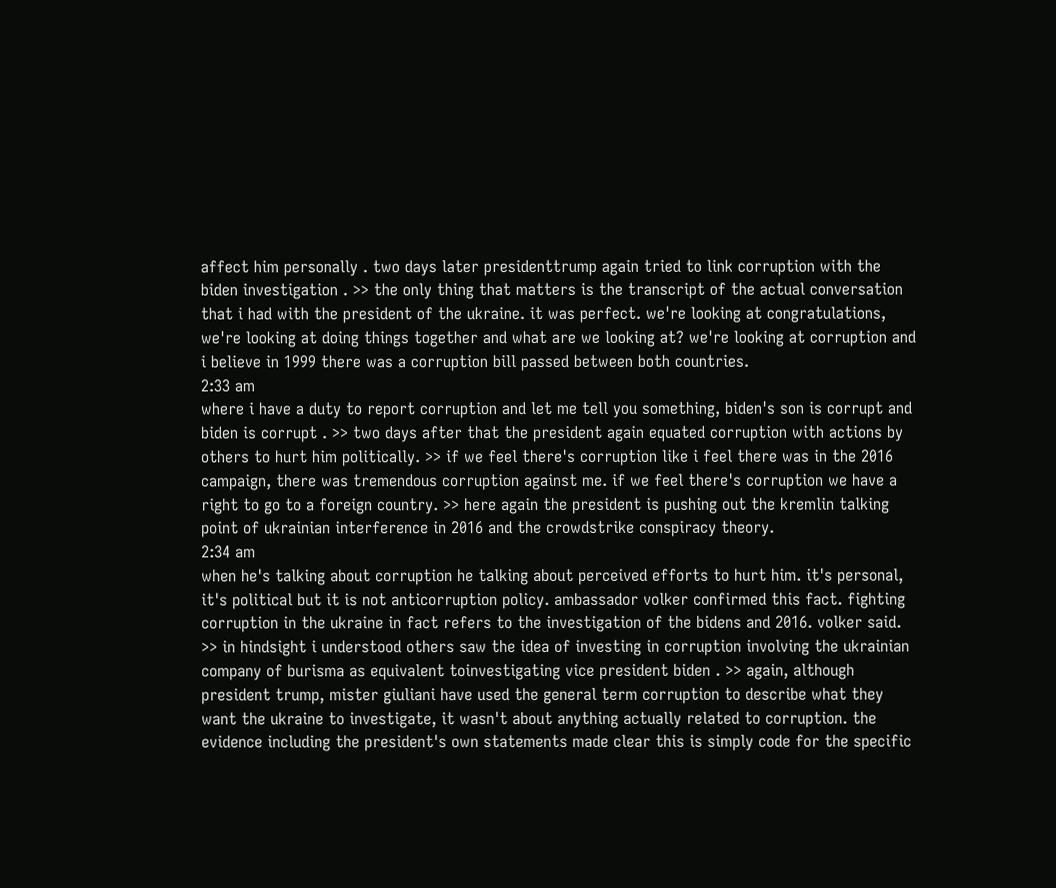affect him personally . two days later presidenttrump again tried to link corruption with the biden investigation . >> the only thing that matters is the transcript of the actual conversation that i had with the president of the ukraine. it was perfect. we're looking at congratulations, we're looking at doing things together and what are we looking at? we're looking at corruption and i believe in 1999 there was a corruption bill passed between both countries.
2:33 am
where i have a duty to report corruption and let me tell you something, biden's son is corrupt and biden is corrupt . >> two days after that the president again equated corruption with actions by others to hurt him politically. >> if we feel there's corruption like i feel there was in the 2016 campaign, there was tremendous corruption against me. if we feel there's corruption we have a right to go to a foreign country. >> here again the president is pushing out the kremlin talking point of ukrainian interference in 2016 and the crowdstrike conspiracy theory.
2:34 am
when he's talking about corruption he talking about perceived efforts to hurt him. it's personal, it's political but it is not anticorruption policy. ambassador volker confirmed this fact. fighting corruption in the ukraine in fact refers to the investigation of the bidens and 2016. volker said. >> in hindsight i understood others saw the idea of investing in corruption involving the ukrainian company of burisma as equivalent toinvestigating vice president biden . >> again, although president trump, mister giuliani have used the general term corruption to describe what they want the ukraine to investigate, it wasn't about anything actually related to corruption. the evidence including the president's own statements made clear this is simply code for the specific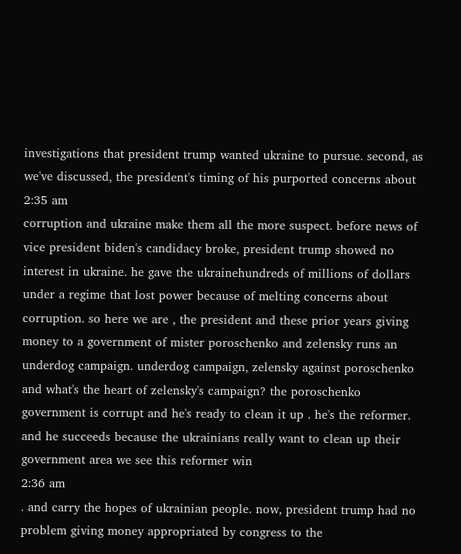investigations that president trump wanted ukraine to pursue. second, as we've discussed, the president's timing of his purported concerns about
2:35 am
corruption and ukraine make them all the more suspect. before news of vice president biden's candidacy broke, president trump showed no interest in ukraine. he gave the ukrainehundreds of millions of dollars under a regime that lost power because of melting concerns about corruption. so here we are , the president and these prior years giving money to a government of mister poroschenko and zelensky runs an underdog campaign. underdog campaign, zelensky against poroschenko and what's the heart of zelensky's campaign? the poroschenko government is corrupt and he's ready to clean it up . he's the reformer. and he succeeds because the ukrainians really want to clean up their government area we see this reformer win
2:36 am
. and carry the hopes of ukrainian people. now, president trump had no problem giving money appropriated by congress to the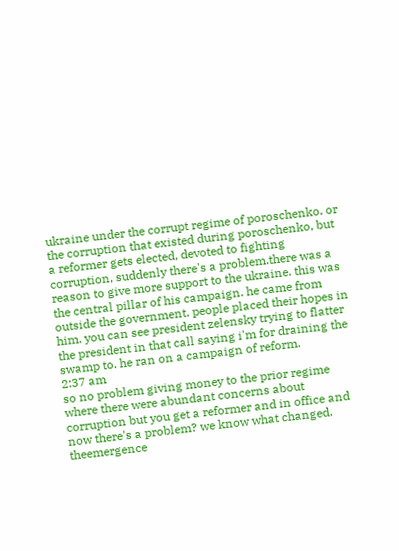ukraine under the corrupt regime of poroschenko. or the corruption that existed during poroschenko, but a reformer gets elected, devoted to fighting corruption, suddenly there's a problem.there was a reason to give more support to the ukraine. this was the central pillar of his campaign. he came from outside the government. people placed their hopes in him. you can see president zelensky trying to flatter the president in that call saying i'm for draining the swamp to. he ran on a campaign of reform.
2:37 am
so no problem giving money to the prior regime where there were abundant concerns about corruption but you get a reformer and in office and now there's a problem? we know what changed. theemergence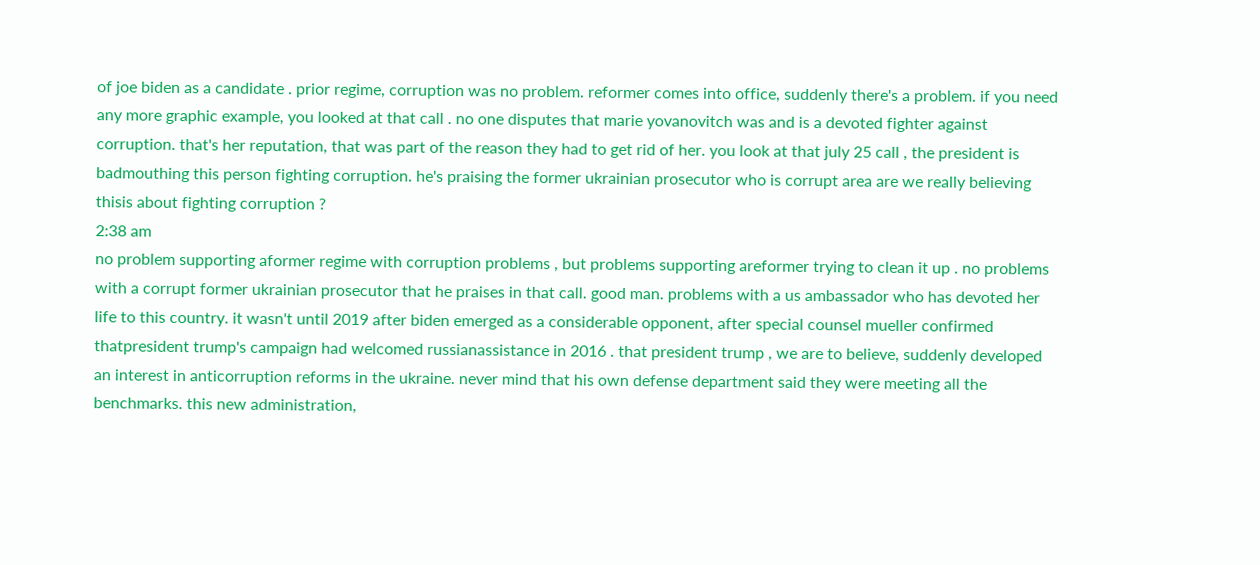of joe biden as a candidate . prior regime, corruption was no problem. reformer comes into office, suddenly there's a problem. if you need any more graphic example, you looked at that call . no one disputes that marie yovanovitch was and is a devoted fighter against corruption. that's her reputation, that was part of the reason they had to get rid of her. you look at that july 25 call , the president is badmouthing this person fighting corruption. he's praising the former ukrainian prosecutor who is corrupt area are we really believing thisis about fighting corruption ?
2:38 am
no problem supporting aformer regime with corruption problems , but problems supporting areformer trying to clean it up . no problems with a corrupt former ukrainian prosecutor that he praises in that call. good man. problems with a us ambassador who has devoted her life to this country. it wasn't until 2019 after biden emerged as a considerable opponent, after special counsel mueller confirmed thatpresident trump's campaign had welcomed russianassistance in 2016 . that president trump , we are to believe, suddenly developed an interest in anticorruption reforms in the ukraine. never mind that his own defense department said they were meeting all the benchmarks. this new administration,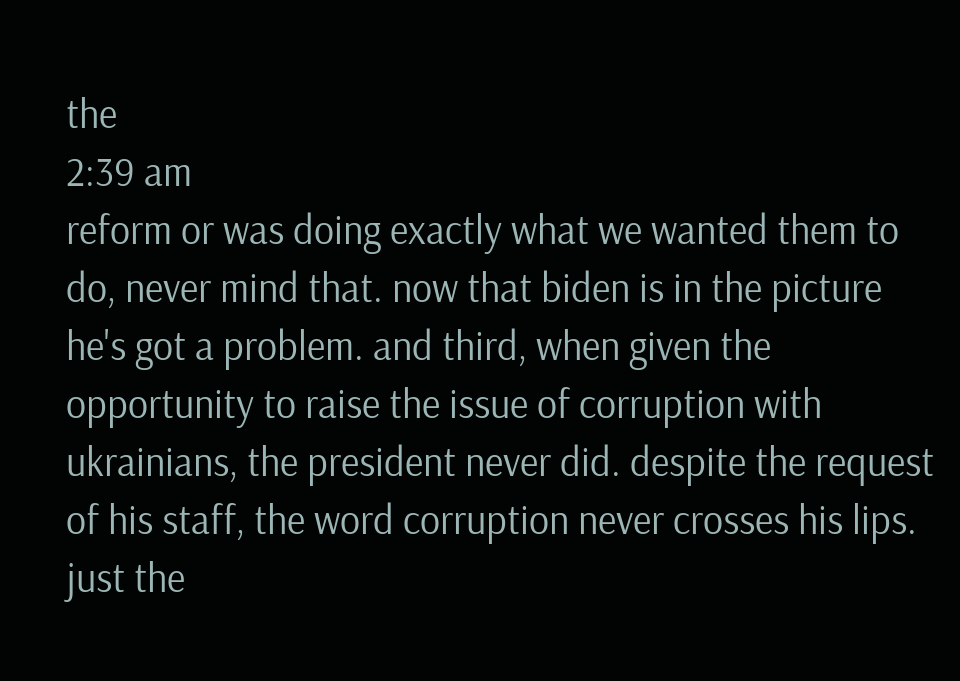the
2:39 am
reform or was doing exactly what we wanted them to do, never mind that. now that biden is in the picture he's got a problem. and third, when given the opportunity to raise the issue of corruption with ukrainians, the president never did. despite the request of his staff, the word corruption never crosses his lips. just the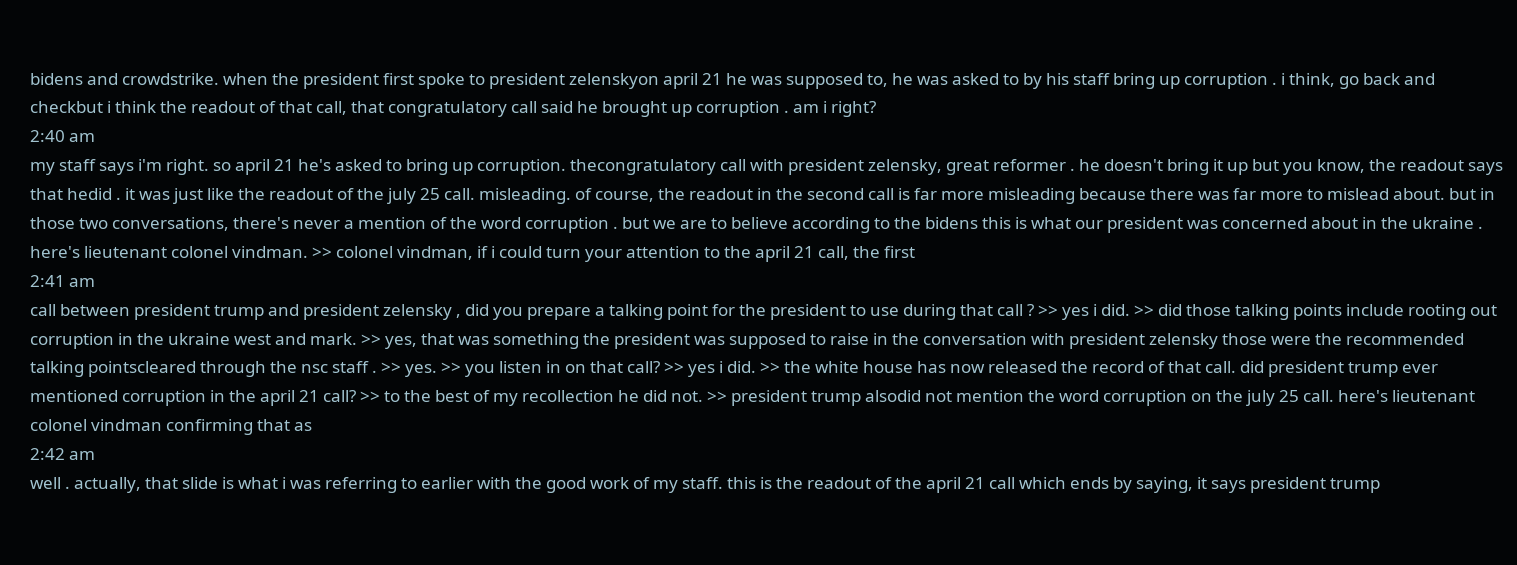bidens and crowdstrike. when the president first spoke to president zelenskyon april 21 he was supposed to, he was asked to by his staff bring up corruption . i think, go back and checkbut i think the readout of that call, that congratulatory call said he brought up corruption . am i right?
2:40 am
my staff says i'm right. so april 21 he's asked to bring up corruption. thecongratulatory call with president zelensky, great reformer . he doesn't bring it up but you know, the readout says that hedid . it was just like the readout of the july 25 call. misleading. of course, the readout in the second call is far more misleading because there was far more to mislead about. but in those two conversations, there's never a mention of the word corruption . but we are to believe according to the bidens this is what our president was concerned about in the ukraine . here's lieutenant colonel vindman. >> colonel vindman, if i could turn your attention to the april 21 call, the first
2:41 am
call between president trump and president zelensky , did you prepare a talking point for the president to use during that call ? >> yes i did. >> did those talking points include rooting out corruption in the ukraine west and mark. >> yes, that was something the president was supposed to raise in the conversation with president zelensky those were the recommended talking pointscleared through the nsc staff . >> yes. >> you listen in on that call? >> yes i did. >> the white house has now released the record of that call. did president trump ever mentioned corruption in the april 21 call? >> to the best of my recollection he did not. >> president trump alsodid not mention the word corruption on the july 25 call. here's lieutenant colonel vindman confirming that as
2:42 am
well . actually, that slide is what i was referring to earlier with the good work of my staff. this is the readout of the april 21 call which ends by saying, it says president trump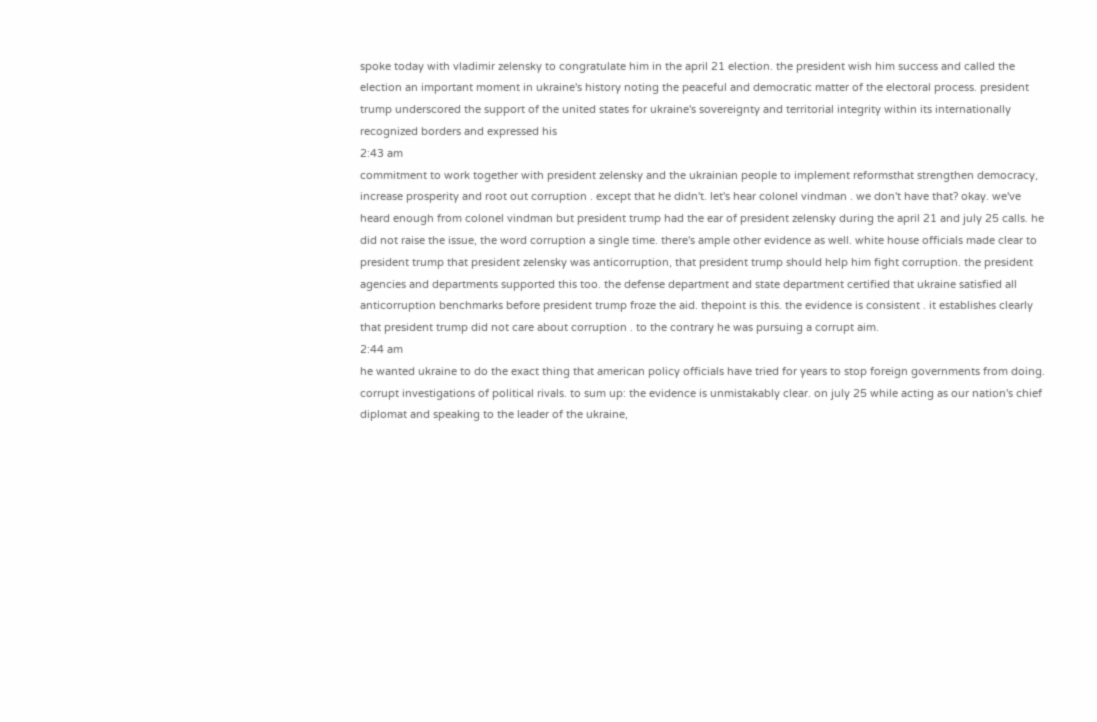spoke today with vladimir zelensky to congratulate him in the april 21 election. the president wish him success and called the election an important moment in ukraine's history noting the peaceful and democratic matter of the electoral process. president trump underscored the support of the united states for ukraine's sovereignty and territorial integrity within its internationally recognized borders and expressed his
2:43 am
commitment to work together with president zelensky and the ukrainian people to implement reformsthat strengthen democracy, increase prosperity and root out corruption . except that he didn't. let's hear colonel vindman . we don't have that? okay. we've heard enough from colonel vindman but president trump had the ear of president zelensky during the april 21 and july 25 calls. he did not raise the issue, the word corruption a single time. there's ample other evidence as well. white house officials made clear to president trump that president zelensky was anticorruption, that president trump should help him fight corruption. the president agencies and departments supported this too. the defense department and state department certified that ukraine satisfied all anticorruption benchmarks before president trump froze the aid. thepoint is this. the evidence is consistent . it establishes clearly that president trump did not care about corruption . to the contrary he was pursuing a corrupt aim.
2:44 am
he wanted ukraine to do the exact thing that american policy officials have tried for years to stop foreign governments from doing. corrupt investigations of political rivals. to sum up: the evidence is unmistakably clear. on july 25 while acting as our nation's chief diplomat and speaking to the leader of the ukraine,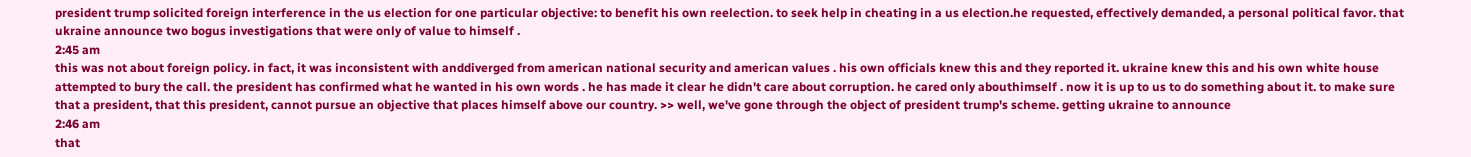president trump solicited foreign interference in the us election for one particular objective: to benefit his own reelection. to seek help in cheating in a us election.he requested, effectively demanded, a personal political favor. that ukraine announce two bogus investigations that were only of value to himself .
2:45 am
this was not about foreign policy. in fact, it was inconsistent with anddiverged from american national security and american values . his own officials knew this and they reported it. ukraine knew this and his own white house attempted to bury the call. the president has confirmed what he wanted in his own words . he has made it clear he didn't care about corruption. he cared only abouthimself . now it is up to us to do something about it. to make sure that a president, that this president, cannot pursue an objective that places himself above our country. >> well, we've gone through the object of president trump's scheme. getting ukraine to announce
2:46 am
that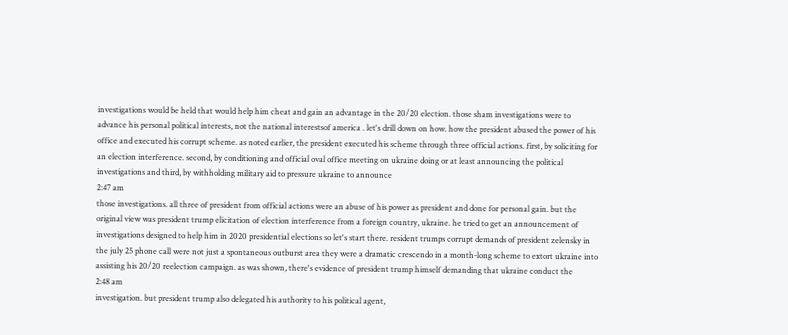investigations would be held that would help him cheat and gain an advantage in the 20/20 election. those sham investigations were to advance his personal political interests, not the national interestsof america . let's drill down on how. how the president abused the power of his office and executed his corrupt scheme. as noted earlier, the president executed his scheme through three official actions. first, by soliciting for an election interference. second, by conditioning and official oval office meeting on ukraine doing or at least announcing the political investigations and third, by withholding military aid to pressure ukraine to announce
2:47 am
those investigations. all three of president from official actions were an abuse of his power as president and done for personal gain. but the original view was president trump elicitation of election interference from a foreign country, ukraine. he tried to get an announcement of investigations designed to help him in 2020 presidential elections so let's start there. resident trumps corrupt demands of president zelensky in the july 25 phone call were not just a spontaneous outburst area they were a dramatic crescendo in a month-long scheme to extort ukraine into assisting his 20/20 reelection campaign. as was shown, there's evidence of president trump himself demanding that ukraine conduct the
2:48 am
investigation. but president trump also delegated his authority to his political agent,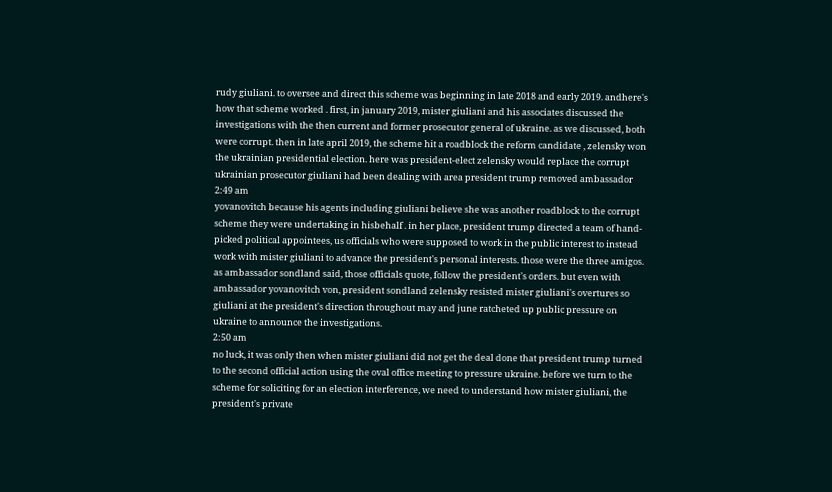rudy giuliani. to oversee and direct this scheme was beginning in late 2018 and early 2019. andhere's how that scheme worked . first, in january 2019, mister giuliani and his associates discussed the investigations with the then current and former prosecutor general of ukraine. as we discussed, both were corrupt. then in late april 2019, the scheme hit a roadblock the reform candidate , zelensky won the ukrainian presidential election. here was president-elect zelensky would replace the corrupt ukrainian prosecutor giuliani had been dealing with area president trump removed ambassador
2:49 am
yovanovitch because his agents including giuliani believe she was another roadblock to the corrupt scheme they were undertaking in hisbehalf . in her place, president trump directed a team of hand-picked political appointees, us officials who were supposed to work in the public interest to instead work with mister giuliani to advance the president's personal interests. those were the three amigos. as ambassador sondland said, those officials quote, follow the president's orders. but even with ambassador yovanovitch von, president sondland zelensky resisted mister giuliani's overtures so giuliani at the president's direction throughout may and june ratcheted up public pressure on ukraine to announce the investigations.
2:50 am
no luck, it was only then when mister giuliani did not get the deal done that president trump turned to the second official action using the oval office meeting to pressure ukraine. before we turn to the scheme for soliciting for an election interference, we need to understand how mister giuliani, the president's private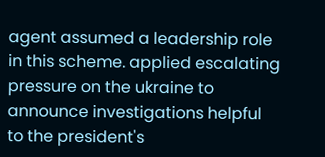agent assumed a leadership role in this scheme. applied escalating pressure on the ukraine to announce investigations helpful to the president's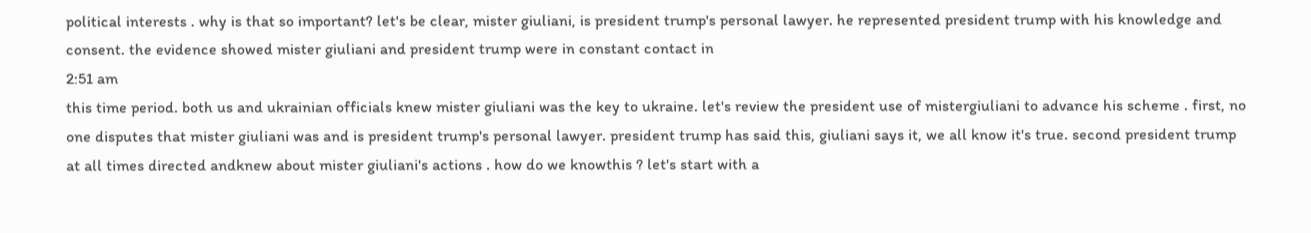political interests . why is that so important? let's be clear, mister giuliani, is president trump's personal lawyer. he represented president trump with his knowledge and consent. the evidence showed mister giuliani and president trump were in constant contact in
2:51 am
this time period. both us and ukrainian officials knew mister giuliani was the key to ukraine. let's review the president use of mistergiuliani to advance his scheme . first, no one disputes that mister giuliani was and is president trump's personal lawyer. president trump has said this, giuliani says it, we all know it's true. second president trump at all times directed andknew about mister giuliani's actions . how do we knowthis ? let's start with a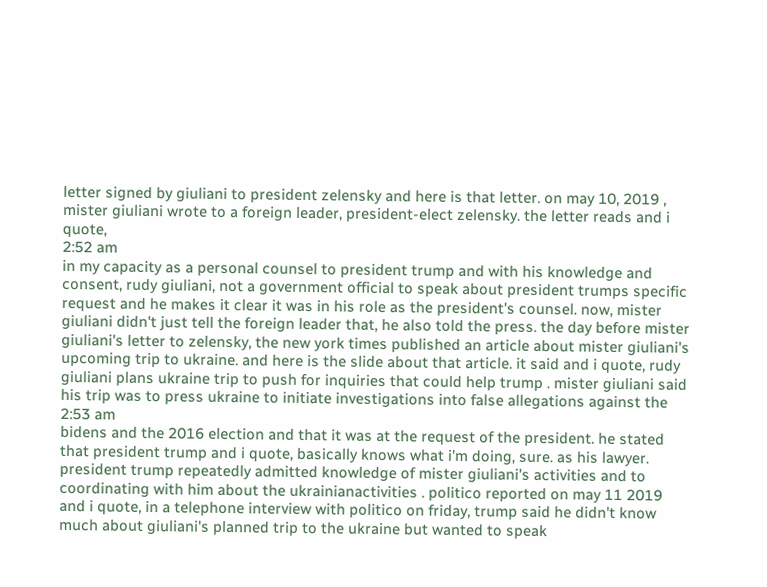letter signed by giuliani to president zelensky and here is that letter. on may 10, 2019 , mister giuliani wrote to a foreign leader, president-elect zelensky. the letter reads and i quote,
2:52 am
in my capacity as a personal counsel to president trump and with his knowledge and consent, rudy giuliani, not a government official to speak about president trumps specific request and he makes it clear it was in his role as the president's counsel. now, mister giuliani didn't just tell the foreign leader that, he also told the press. the day before mister giuliani's letter to zelensky, the new york times published an article about mister giuliani's upcoming trip to ukraine. and here is the slide about that article. it said and i quote, rudy giuliani plans ukraine trip to push for inquiries that could help trump . mister giuliani said his trip was to press ukraine to initiate investigations into false allegations against the
2:53 am
bidens and the 2016 election and that it was at the request of the president. he stated that president trump and i quote, basically knows what i'm doing, sure. as his lawyer. president trump repeatedly admitted knowledge of mister giuliani's activities and to coordinating with him about the ukrainianactivities . politico reported on may 11 2019 and i quote, in a telephone interview with politico on friday, trump said he didn't know much about giuliani's planned trip to the ukraine but wanted to speak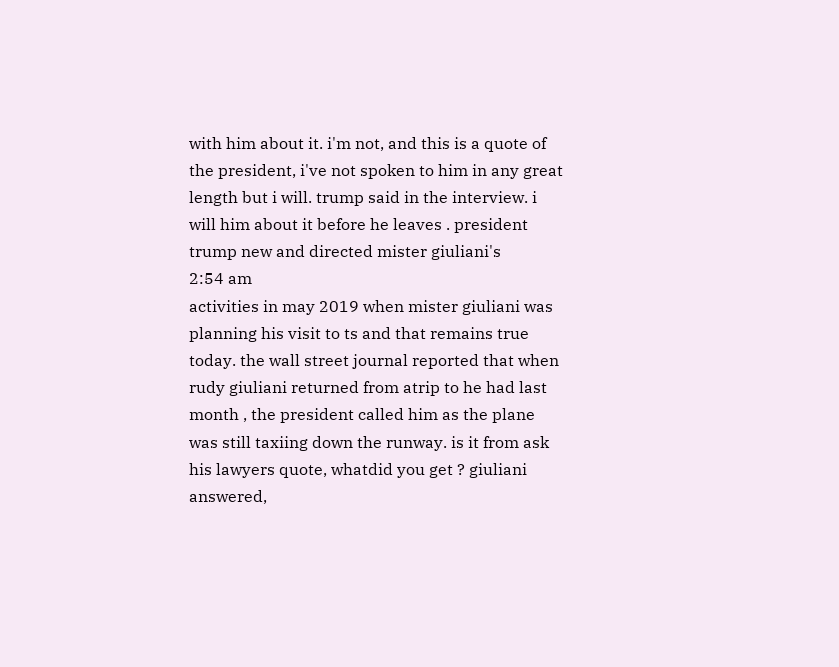with him about it. i'm not, and this is a quote of the president, i've not spoken to him in any great length but i will. trump said in the interview. i will him about it before he leaves . president trump new and directed mister giuliani's
2:54 am
activities in may 2019 when mister giuliani was planning his visit to ts and that remains true today. the wall street journal reported that when rudy giuliani returned from atrip to he had last month , the president called him as the plane was still taxiing down the runway. is it from ask his lawyers quote, whatdid you get ? giuliani answered,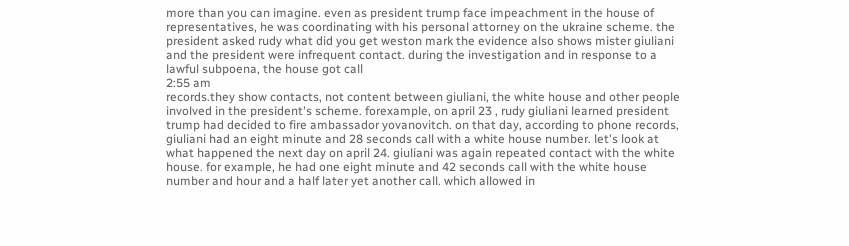more than you can imagine. even as president trump face impeachment in the house of representatives, he was coordinating with his personal attorney on the ukraine scheme. the president asked rudy what did you get weston mark the evidence also shows mister giuliani and the president were infrequent contact. during the investigation and in response to a lawful subpoena, the house got call
2:55 am
records.they show contacts, not content between giuliani, the white house and other people involved in the president's scheme. forexample, on april 23 , rudy giuliani learned president trump had decided to fire ambassador yovanovitch. on that day, according to phone records, giuliani had an eight minute and 28 seconds call with a white house number. let's look at what happened the next day on april 24. giuliani was again repeated contact with the white house. for example, he had one eight minute and 42 seconds call with the white house number and hour and a half later yet another call. which allowed in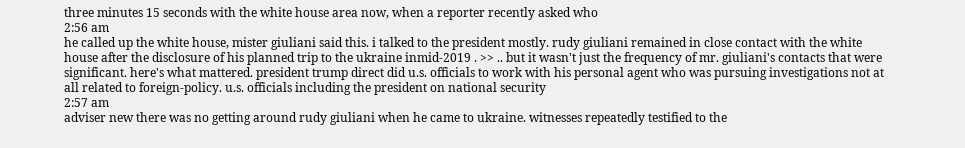three minutes 15 seconds with the white house area now, when a reporter recently asked who
2:56 am
he called up the white house, mister giuliani said this. i talked to the president mostly. rudy giuliani remained in close contact with the white house after the disclosure of his planned trip to the ukraine inmid-2019 . >> .. but it wasn't just the frequency of mr. giuliani's contacts that were significant. here's what mattered. president trump direct did u.s. officials to work with his personal agent who was pursuing investigations not at all related to foreign-policy. u.s. officials including the president on national security
2:57 am
adviser new there was no getting around rudy giuliani when he came to ukraine. witnesses repeatedly testified to the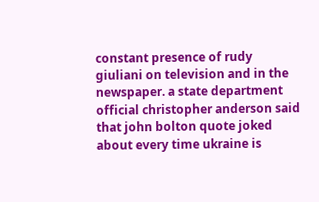constant presence of rudy giuliani on television and in the newspaper. a state department official christopher anderson said that john bolton quote joked about every time ukraine is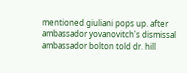mentioned giuliani pops up. after ambassador yovanovitch's dismissal ambassador bolton told dr. hill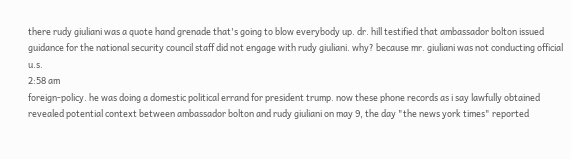there rudy giuliani was a quote hand grenade that's going to blow everybody up. dr. hill testified that ambassador bolton issued guidance for the national security council staff did not engage with rudy giuliani. why? because mr. giuliani was not conducting official u.s.
2:58 am
foreign-policy. he was doing a domestic political errand for president trump. now these phone records as i say lawfully obtained revealed potential context between ambassador bolton and rudy giuliani on may 9, the day "the news york times" reported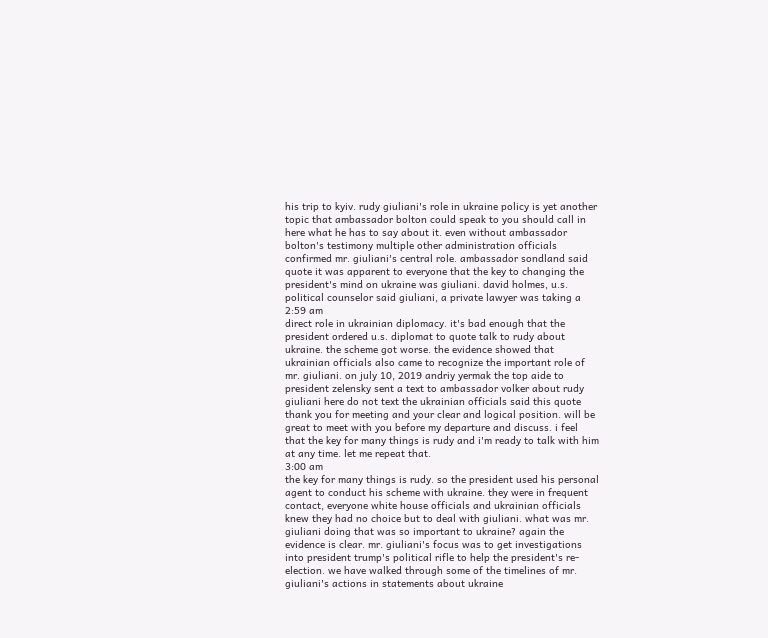his trip to kyiv. rudy giuliani's role in ukraine policy is yet another topic that ambassador bolton could speak to you should call in here what he has to say about it. even without ambassador bolton's testimony multiple other administration officials confirmed mr. giuliani's central role. ambassador sondland said quote it was apparent to everyone that the key to changing the president's mind on ukraine was giuliani. david holmes, u.s. political counselor said giuliani, a private lawyer was taking a
2:59 am
direct role in ukrainian diplomacy. it's bad enough that the president ordered u.s. diplomat to quote talk to rudy about ukraine. the scheme got worse. the evidence showed that ukrainian officials also came to recognize the important role of mr. giuliani. on july 10, 2019 andriy yermak the top aide to president zelensky sent a text to ambassador volker about rudy giuliani here do not text the ukrainian officials said this quote thank you for meeting and your clear and logical position. will be great to meet with you before my departure and discuss. i feel that the key for many things is rudy and i'm ready to talk with him at any time. let me repeat that.
3:00 am
the key for many things is rudy. so the president used his personal agent to conduct his scheme with ukraine. they were in frequent contact, everyone white house officials and ukrainian officials knew they had no choice but to deal with giuliani. what was mr. giuliani doing that was so important to ukraine? again the evidence is clear. mr. giuliani's focus was to get investigations into president trump's political rifle to help the president's re-election. we have walked through some of the timelines of mr. giuliani's actions in statements about ukraine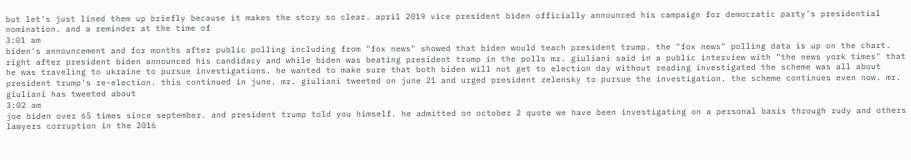but let's just lined them up briefly because it makes the story so clear. april 2019 vice president biden officially announced his campaign for democratic party's presidential nomination. and a reminder at the time of
3:01 am
biden's announcement and for months after public polling including from "fox news" showed that biden would teach president trump. the "fox news" polling data is up on the chart. right after president biden announced his candidacy and while biden was beating president trump in the polls mr. giuliani said in a public interview with "the news york times" that he was traveling to ukraine to pursue investigations. he wanted to make sure that both biden will not get to election day without reading investigated the scheme was all about president trump's re-election. this continued in june. mr. giuliani tweeted on june 21 and urged president zelensky to pursue the investigation. the scheme continues even now. mr. giuliani has tweeted about
3:02 am
joe biden over 65 times since september. and president trump told you himself. he admitted on october 2 quote we have been investigating on a personal basis through rudy and others lawyers corruption in the 2016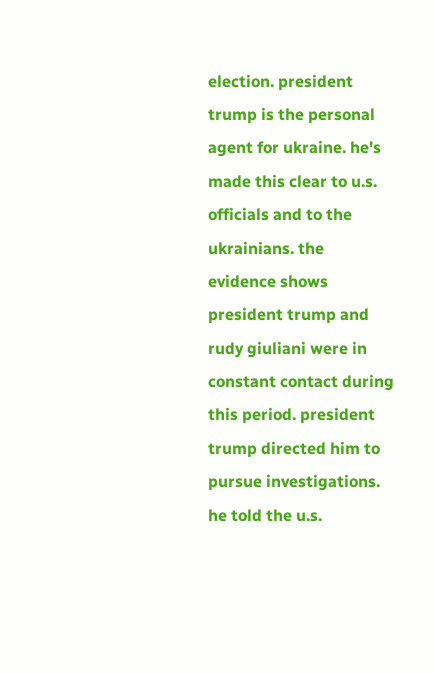election. president trump is the personal agent for ukraine. he's made this clear to u.s. officials and to the ukrainians. the evidence shows president trump and rudy giuliani were in constant contact during this period. president trump directed him to pursue investigations. he told the u.s.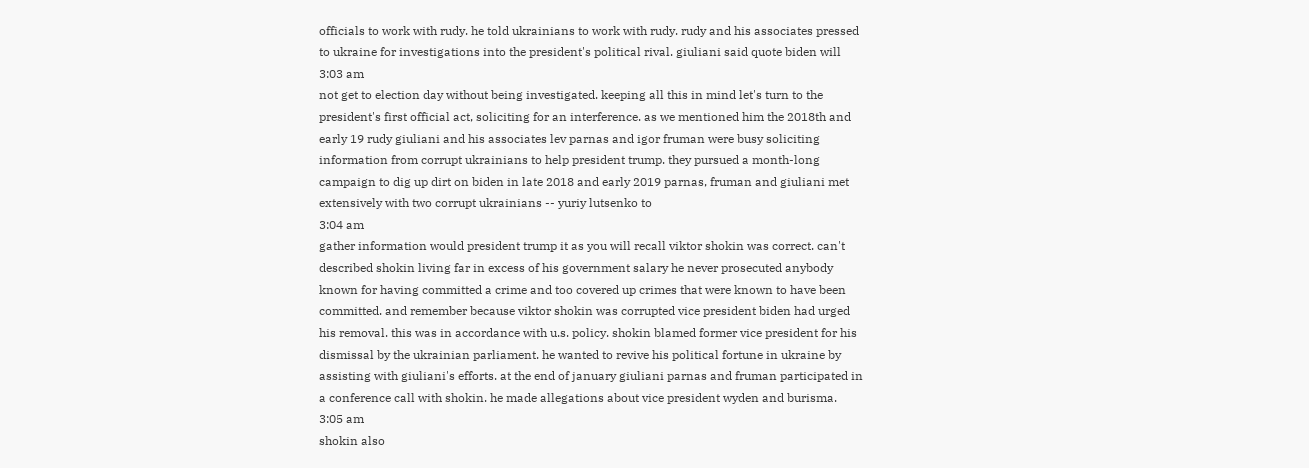officials to work with rudy. he told ukrainians to work with rudy. rudy and his associates pressed to ukraine for investigations into the president's political rival. giuliani said quote biden will
3:03 am
not get to election day without being investigated. keeping all this in mind let's turn to the president's first official act, soliciting for an interference. as we mentioned him the 2018th and early 19 rudy giuliani and his associates lev parnas and igor fruman were busy soliciting information from corrupt ukrainians to help president trump. they pursued a month-long campaign to dig up dirt on biden in late 2018 and early 2019 parnas, fruman and giuliani met extensively with two corrupt ukrainians -- yuriy lutsenko to
3:04 am
gather information would president trump it as you will recall viktor shokin was correct. can't described shokin living far in excess of his government salary he never prosecuted anybody known for having committed a crime and too covered up crimes that were known to have been committed. and remember because viktor shokin was corrupted vice president biden had urged his removal. this was in accordance with u.s. policy. shokin blamed former vice president for his dismissal by the ukrainian parliament. he wanted to revive his political fortune in ukraine by assisting with giuliani's efforts. at the end of january giuliani parnas and fruman participated in a conference call with shokin. he made allegations about vice president wyden and burisma.
3:05 am
shokin also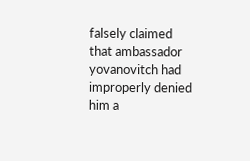falsely claimed that ambassador yovanovitch had improperly denied him a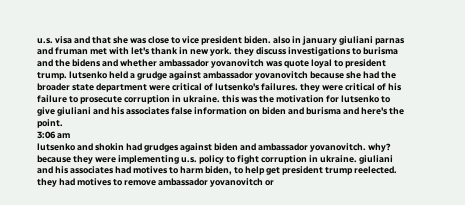u.s. visa and that she was close to vice president biden. also in january giuliani parnas and fruman met with let's thank in new york. they discuss investigations to burisma and the bidens and whether ambassador yovanovitch was quote loyal to president trump. lutsenko held a grudge against ambassador yovanovitch because she had the broader state department were critical of lutsenko's failures. they were critical of his failure to prosecute corruption in ukraine. this was the motivation for lutsenko to give giuliani and his associates false information on biden and burisma and here's the point.
3:06 am
lutsenko and shokin had grudges against biden and ambassador yovanovitch. why? because they were implementing u.s. policy to fight corruption in ukraine. giuliani and his associates had motives to harm biden, to help get president trump reelected. they had motives to remove ambassador yovanovitch or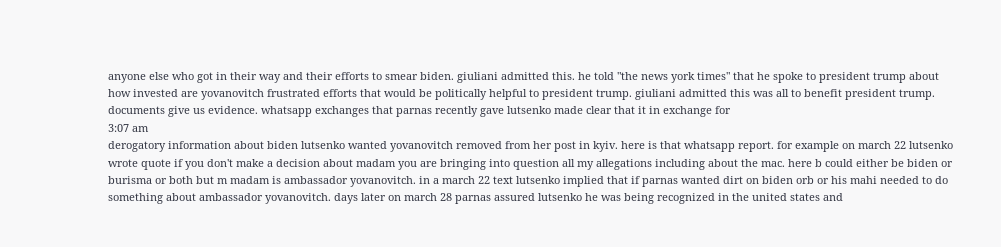anyone else who got in their way and their efforts to smear biden. giuliani admitted this. he told "the news york times" that he spoke to president trump about how invested are yovanovitch frustrated efforts that would be politically helpful to president trump. giuliani admitted this was all to benefit president trump. documents give us evidence. whatsapp exchanges that parnas recently gave lutsenko made clear that it in exchange for
3:07 am
derogatory information about biden lutsenko wanted yovanovitch removed from her post in kyiv. here is that whatsapp report. for example on march 22 lutsenko wrote quote if you don't make a decision about madam you are bringing into question all my allegations including about the mac. here b could either be biden or burisma or both but m madam is ambassador yovanovitch. in a march 22 text lutsenko implied that if parnas wanted dirt on biden orb or his mahi needed to do something about ambassador yovanovitch. days later on march 28 parnas assured lutsenko he was being recognized in the united states and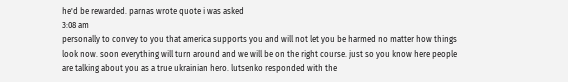he'd be rewarded. parnas wrote quote i was asked
3:08 am
personally to convey to you that america supports you and will not let you be harmed no matter how things look now. soon everything will turn around and we will be on the right course. just so you know here people are talking about you as a true ukrainian hero. lutsenko responded with the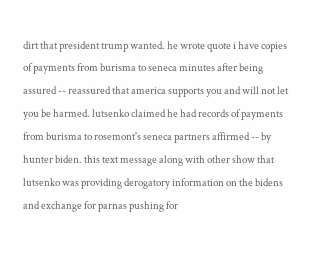dirt that president trump wanted. he wrote quote i have copies of payments from burisma to seneca minutes after being assured -- reassured that america supports you and will not let you be harmed. lutsenko claimed he had records of payments from burisma to rosemont's seneca partners affirmed -- by hunter biden. this text message along with other show that lutsenko was providing derogatory information on the bidens and exchange for parnas pushing for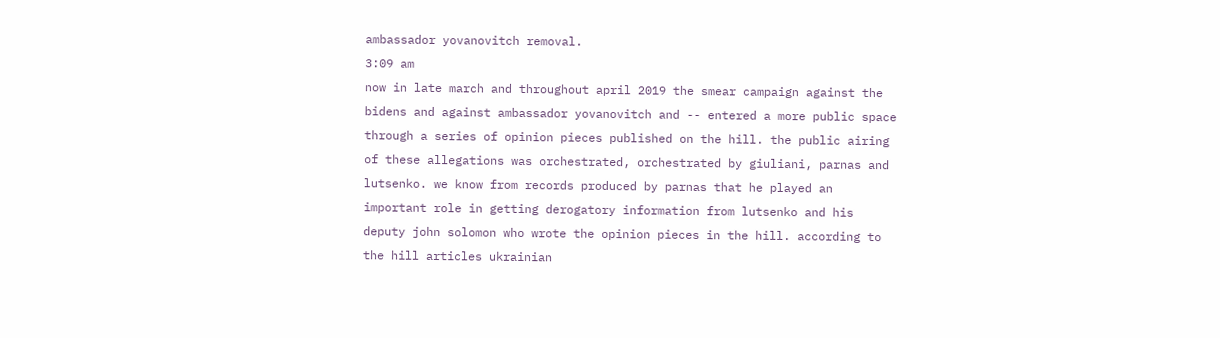ambassador yovanovitch removal.
3:09 am
now in late march and throughout april 2019 the smear campaign against the bidens and against ambassador yovanovitch and -- entered a more public space through a series of opinion pieces published on the hill. the public airing of these allegations was orchestrated, orchestrated by giuliani, parnas and lutsenko. we know from records produced by parnas that he played an important role in getting derogatory information from lutsenko and his deputy john solomon who wrote the opinion pieces in the hill. according to the hill articles ukrainian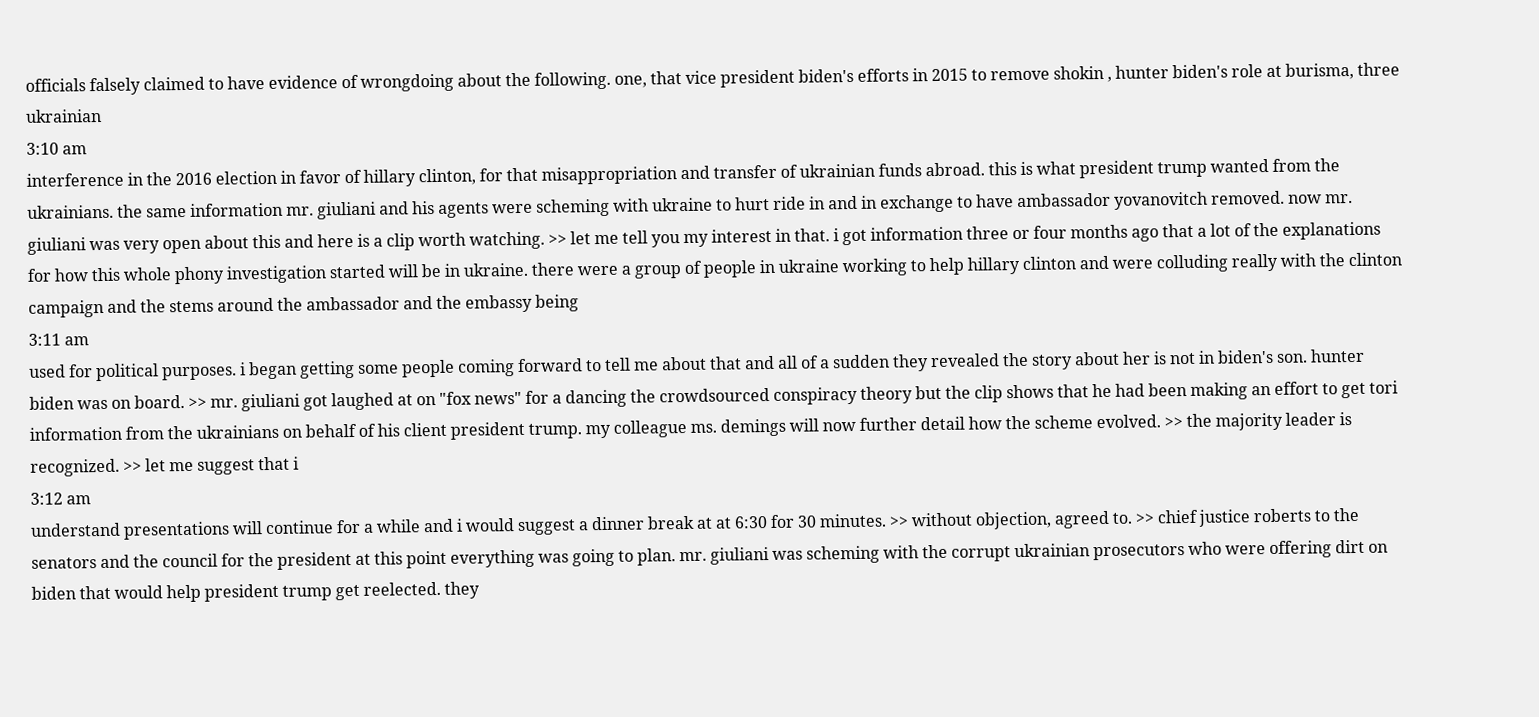officials falsely claimed to have evidence of wrongdoing about the following. one, that vice president biden's efforts in 2015 to remove shokin , hunter biden's role at burisma, three ukrainian
3:10 am
interference in the 2016 election in favor of hillary clinton, for that misappropriation and transfer of ukrainian funds abroad. this is what president trump wanted from the ukrainians. the same information mr. giuliani and his agents were scheming with ukraine to hurt ride in and in exchange to have ambassador yovanovitch removed. now mr. giuliani was very open about this and here is a clip worth watching. >> let me tell you my interest in that. i got information three or four months ago that a lot of the explanations for how this whole phony investigation started will be in ukraine. there were a group of people in ukraine working to help hillary clinton and were colluding really with the clinton campaign and the stems around the ambassador and the embassy being
3:11 am
used for political purposes. i began getting some people coming forward to tell me about that and all of a sudden they revealed the story about her is not in biden's son. hunter biden was on board. >> mr. giuliani got laughed at on "fox news" for a dancing the crowdsourced conspiracy theory but the clip shows that he had been making an effort to get tori information from the ukrainians on behalf of his client president trump. my colleague ms. demings will now further detail how the scheme evolved. >> the majority leader is recognized. >> let me suggest that i
3:12 am
understand presentations will continue for a while and i would suggest a dinner break at at 6:30 for 30 minutes. >> without objection, agreed to. >> chief justice roberts to the senators and the council for the president at this point everything was going to plan. mr. giuliani was scheming with the corrupt ukrainian prosecutors who were offering dirt on biden that would help president trump get reelected. they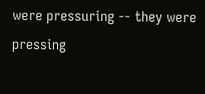were pressuring -- they were pressing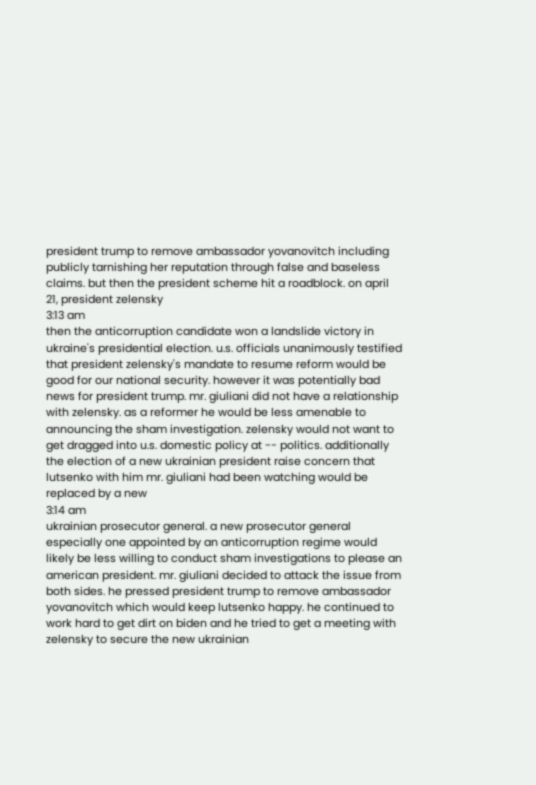president trump to remove ambassador yovanovitch including publicly tarnishing her reputation through false and baseless claims. but then the president scheme hit a roadblock. on april 21, president zelensky
3:13 am
then the anticorruption candidate won a landslide victory in ukraine's presidential election. u.s. officials unanimously testified that president zelensky's mandate to resume reform would be good for our national security. however it was potentially bad news for president trump. mr. giuliani did not have a relationship with zelensky. as a reformer he would be less amenable to announcing the sham investigation. zelensky would not want to get dragged into u.s. domestic policy at -- politics. additionally the election of a new ukrainian president raise concern that lutsenko with him mr. giuliani had been watching would be replaced by a new
3:14 am
ukrainian prosecutor general. a new prosecutor general especially one appointed by an anticorruption regime would likely be less willing to conduct sham investigations to please an american president. mr. giuliani decided to attack the issue from both sides. he pressed president trump to remove ambassador yovanovitch which would keep lutsenko happy. he continued to work hard to get dirt on biden and he tried to get a meeting with zelensky to secure the new ukrainian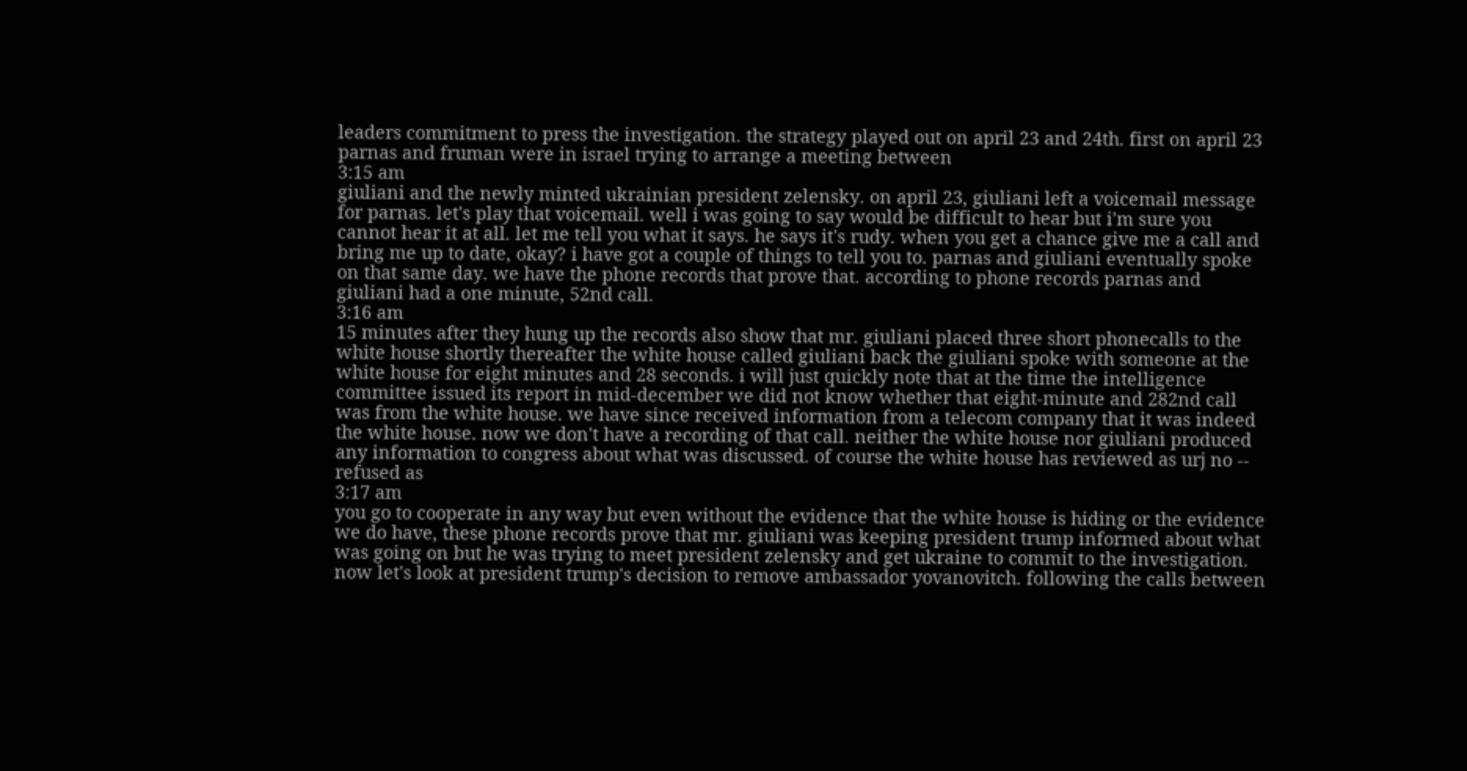leaders commitment to press the investigation. the strategy played out on april 23 and 24th. first on april 23 parnas and fruman were in israel trying to arrange a meeting between
3:15 am
giuliani and the newly minted ukrainian president zelensky. on april 23, giuliani left a voicemail message for parnas. let's play that voicemail. well i was going to say would be difficult to hear but i'm sure you cannot hear it at all. let me tell you what it says. he says it's rudy. when you get a chance give me a call and bring me up to date, okay? i have got a couple of things to tell you to. parnas and giuliani eventually spoke on that same day. we have the phone records that prove that. according to phone records parnas and giuliani had a one minute, 52nd call.
3:16 am
15 minutes after they hung up the records also show that mr. giuliani placed three short phonecalls to the white house shortly thereafter the white house called giuliani back the giuliani spoke with someone at the white house for eight minutes and 28 seconds. i will just quickly note that at the time the intelligence committee issued its report in mid-december we did not know whether that eight-minute and 282nd call was from the white house. we have since received information from a telecom company that it was indeed the white house. now we don't have a recording of that call. neither the white house nor giuliani produced any information to congress about what was discussed. of course the white house has reviewed as urj no -- refused as
3:17 am
you go to cooperate in any way but even without the evidence that the white house is hiding or the evidence we do have, these phone records prove that mr. giuliani was keeping president trump informed about what was going on but he was trying to meet president zelensky and get ukraine to commit to the investigation. now let's look at president trump's decision to remove ambassador yovanovitch. following the calls between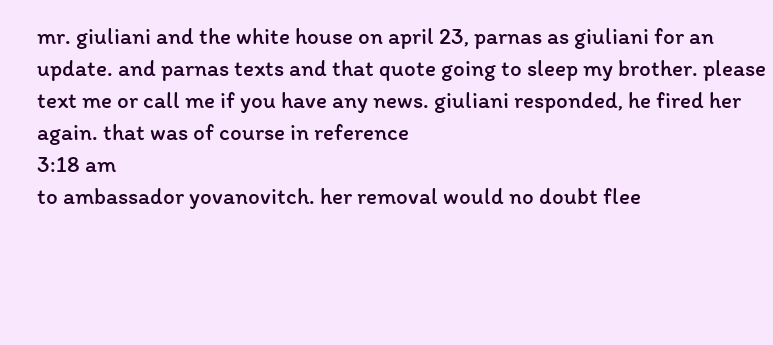mr. giuliani and the white house on april 23, parnas as giuliani for an update. and parnas texts and that quote going to sleep my brother. please text me or call me if you have any news. giuliani responded, he fired her again. that was of course in reference
3:18 am
to ambassador yovanovitch. her removal would no doubt flee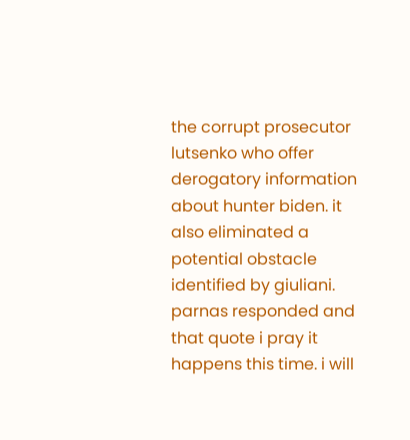the corrupt prosecutor lutsenko who offer derogatory information about hunter biden. it also eliminated a potential obstacle identified by giuliani. parnas responded and that quote i pray it happens this time. i will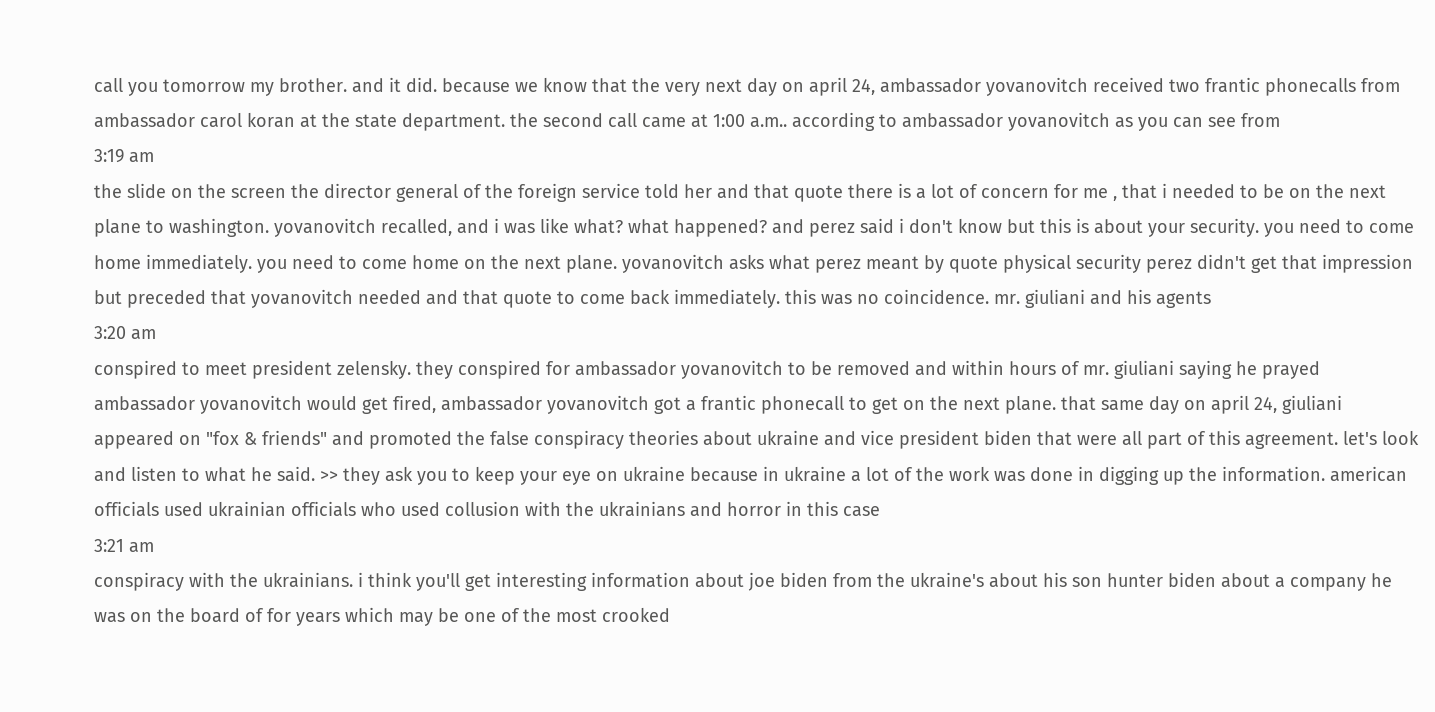call you tomorrow my brother. and it did. because we know that the very next day on april 24, ambassador yovanovitch received two frantic phonecalls from ambassador carol koran at the state department. the second call came at 1:00 a.m.. according to ambassador yovanovitch as you can see from
3:19 am
the slide on the screen the director general of the foreign service told her and that quote there is a lot of concern for me , that i needed to be on the next plane to washington. yovanovitch recalled, and i was like what? what happened? and perez said i don't know but this is about your security. you need to come home immediately. you need to come home on the next plane. yovanovitch asks what perez meant by quote physical security perez didn't get that impression but preceded that yovanovitch needed and that quote to come back immediately. this was no coincidence. mr. giuliani and his agents
3:20 am
conspired to meet president zelensky. they conspired for ambassador yovanovitch to be removed and within hours of mr. giuliani saying he prayed ambassador yovanovitch would get fired, ambassador yovanovitch got a frantic phonecall to get on the next plane. that same day on april 24, giuliani appeared on "fox & friends" and promoted the false conspiracy theories about ukraine and vice president biden that were all part of this agreement. let's look and listen to what he said. >> they ask you to keep your eye on ukraine because in ukraine a lot of the work was done in digging up the information. american officials used ukrainian officials who used collusion with the ukrainians and horror in this case
3:21 am
conspiracy with the ukrainians. i think you'll get interesting information about joe biden from the ukraine's about his son hunter biden about a company he was on the board of for years which may be one of the most crooked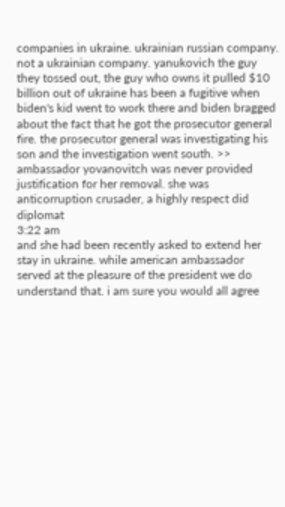companies in ukraine. ukrainian russian company. not a ukrainian company. yanukovich the guy they tossed out, the guy who owns it pulled $10 billion out of ukraine has been a fugitive when biden's kid went to work there and biden bragged about the fact that he got the prosecutor general fire. the prosecutor general was investigating his son and the investigation went south. >> ambassador yovanovitch was never provided justification for her removal. she was anticorruption crusader, a highly respect did diplomat
3:22 am
and she had been recently asked to extend her stay in ukraine. while american ambassador served at the pleasure of the president we do understand that. i am sure you would all agree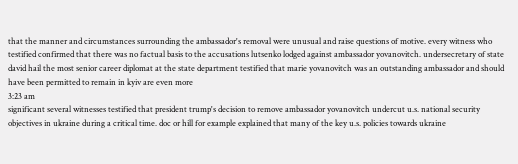that the manner and circumstances surrounding the ambassador's removal were unusual and raise questions of motive. every witness who testified confirmed that there was no factual basis to the accusations lutsenko lodged against ambassador yovanovitch. undersecretary of state david hail the most senior career diplomat at the state department testified that marie yovanovitch was an outstanding ambassador and should have been permitted to remain in kyiv are even more
3:23 am
significant several witnesses testified that president trump's decision to remove ambassador yovanovitch undercut u.s. national security objectives in ukraine during a critical time. doc or hill for example explained that many of the key u.s. policies towards ukraine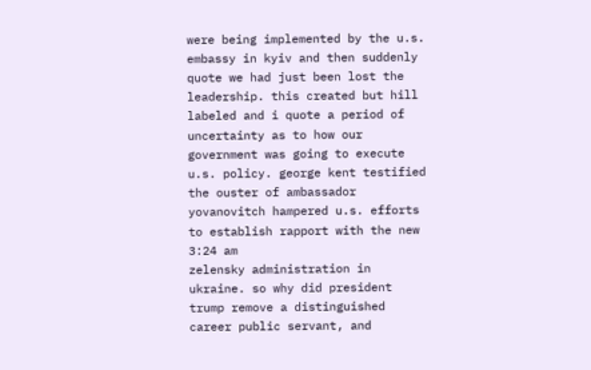were being implemented by the u.s. embassy in kyiv and then suddenly quote we had just been lost the leadership. this created but hill labeled and i quote a period of uncertainty as to how our government was going to execute u.s. policy. george kent testified the ouster of ambassador yovanovitch hampered u.s. efforts to establish rapport with the new
3:24 am
zelensky administration in ukraine. so why did president trump remove a distinguished career public servant, and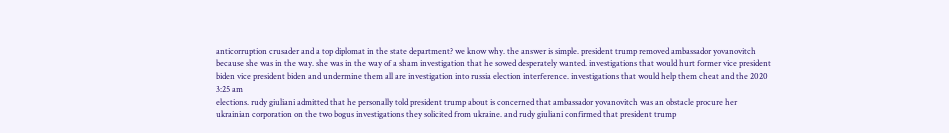anticorruption crusader and a top diplomat in the state department? we know why. the answer is simple. president trump removed ambassador yovanovitch because she was in the way. she was in the way of a sham investigation that he sowed desperately wanted. investigations that would hurt former vice president biden vice president biden and undermine them all are investigation into russia election interference. investigations that would help them cheat and the 2020
3:25 am
elections. rudy giuliani admitted that he personally told president trump about is concerned that ambassador yovanovitch was an obstacle procure her ukrainian corporation on the two bogus investigations they solicited from ukraine. and rudy giuliani confirmed that president trump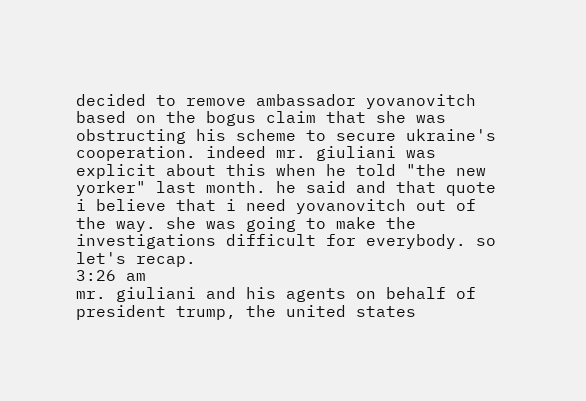decided to remove ambassador yovanovitch based on the bogus claim that she was obstructing his scheme to secure ukraine's cooperation. indeed mr. giuliani was explicit about this when he told "the new yorker" last month. he said and that quote i believe that i need yovanovitch out of the way. she was going to make the investigations difficult for everybody. so let's recap.
3:26 am
mr. giuliani and his agents on behalf of president trump, the united states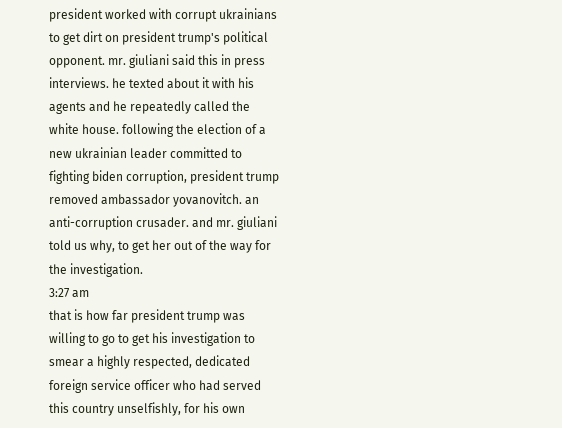president worked with corrupt ukrainians to get dirt on president trump's political opponent. mr. giuliani said this in press interviews. he texted about it with his agents and he repeatedly called the white house. following the election of a new ukrainian leader committed to fighting biden corruption, president trump removed ambassador yovanovitch. an anti-corruption crusader. and mr. giuliani told us why, to get her out of the way for the investigation.
3:27 am
that is how far president trump was willing to go to get his investigation to smear a highly respected, dedicated foreign service officer who had served this country unselfishly, for his own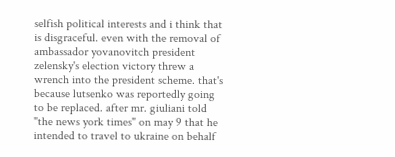selfish political interests and i think that is disgraceful. even with the removal of ambassador yovanovitch president zelensky's election victory threw a wrench into the president scheme. that's because lutsenko was reportedly going to be replaced. after mr. giuliani told "the news york times" on may 9 that he intended to travel to ukraine on behalf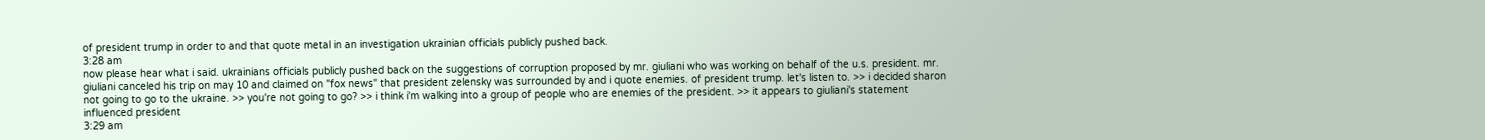of president trump in order to and that quote metal in an investigation ukrainian officials publicly pushed back.
3:28 am
now please hear what i said. ukrainians officials publicly pushed back on the suggestions of corruption proposed by mr. giuliani who was working on behalf of the u.s. president. mr. giuliani canceled his trip on may 10 and claimed on "fox news" that president zelensky was surrounded by and i quote enemies. of president trump. let's listen to. >> i decided sharon not going to go to the ukraine. >> you're not going to go? >> i think i'm walking into a group of people who are enemies of the president. >> it appears to giuliani's statement influenced president
3:29 am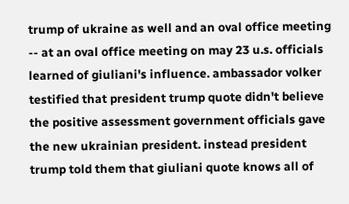trump of ukraine as well and an oval office meeting -- at an oval office meeting on may 23 u.s. officials learned of giuliani's influence. ambassador volker testified that president trump quote didn't believe the positive assessment government officials gave the new ukrainian president. instead president trump told them that giuliani quote knows all of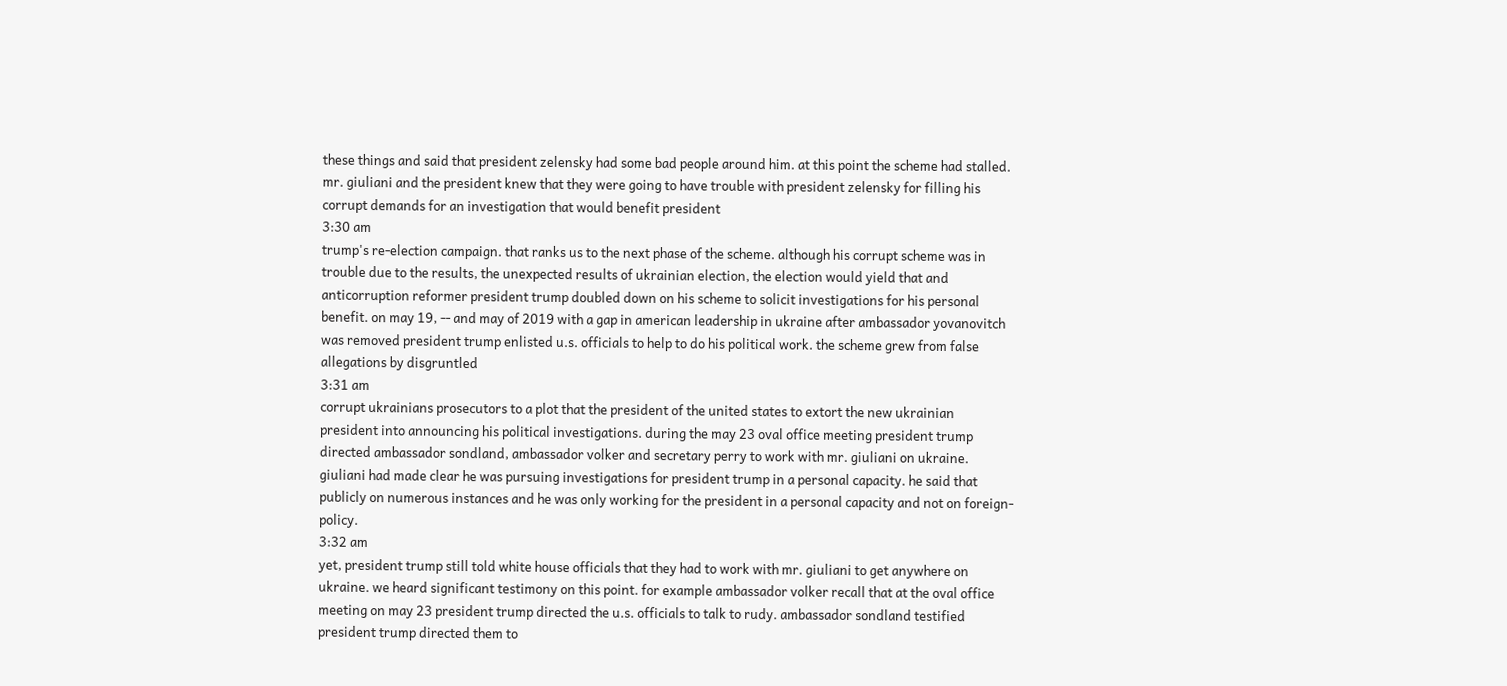these things and said that president zelensky had some bad people around him. at this point the scheme had stalled. mr. giuliani and the president knew that they were going to have trouble with president zelensky for filling his corrupt demands for an investigation that would benefit president
3:30 am
trump's re-election campaign. that ranks us to the next phase of the scheme. although his corrupt scheme was in trouble due to the results, the unexpected results of ukrainian election, the election would yield that and anticorruption reformer president trump doubled down on his scheme to solicit investigations for his personal benefit. on may 19, -- and may of 2019 with a gap in american leadership in ukraine after ambassador yovanovitch was removed president trump enlisted u.s. officials to help to do his political work. the scheme grew from false allegations by disgruntled
3:31 am
corrupt ukrainians prosecutors to a plot that the president of the united states to extort the new ukrainian president into announcing his political investigations. during the may 23 oval office meeting president trump directed ambassador sondland, ambassador volker and secretary perry to work with mr. giuliani on ukraine. giuliani had made clear he was pursuing investigations for president trump in a personal capacity. he said that publicly on numerous instances and he was only working for the president in a personal capacity and not on foreign-policy.
3:32 am
yet, president trump still told white house officials that they had to work with mr. giuliani to get anywhere on ukraine. we heard significant testimony on this point. for example ambassador volker recall that at the oval office meeting on may 23 president trump directed the u.s. officials to talk to rudy. ambassador sondland testified president trump directed them to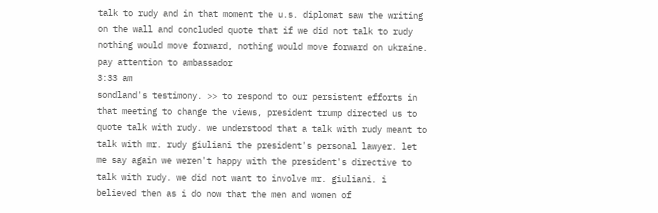talk to rudy and in that moment the u.s. diplomat saw the writing on the wall and concluded quote that if we did not talk to rudy nothing would move forward, nothing would move forward on ukraine. pay attention to ambassador
3:33 am
sondland's testimony. >> to respond to our persistent efforts in that meeting to change the views, president trump directed us to quote talk with rudy. we understood that a talk with rudy meant to talk with mr. rudy giuliani the president's personal lawyer. let me say again we weren't happy with the president's directive to talk with rudy. we did not want to involve mr. giuliani. i believed then as i do now that the men and women of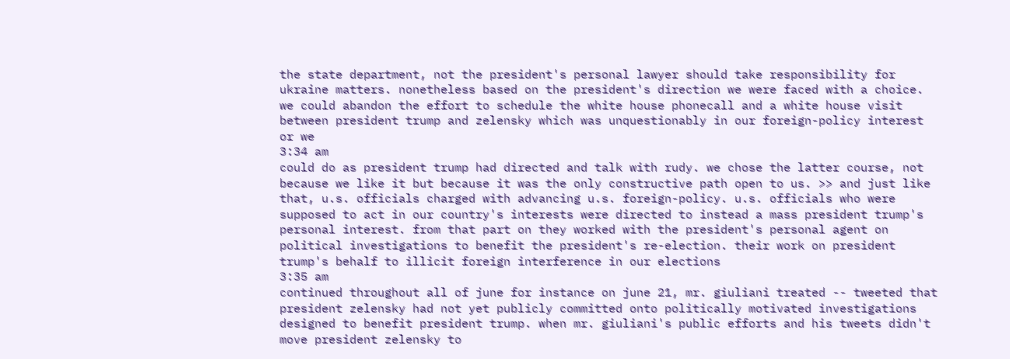the state department, not the president's personal lawyer should take responsibility for ukraine matters. nonetheless based on the president's direction we were faced with a choice. we could abandon the effort to schedule the white house phonecall and a white house visit between president trump and zelensky which was unquestionably in our foreign-policy interest or we
3:34 am
could do as president trump had directed and talk with rudy. we chose the latter course, not because we like it but because it was the only constructive path open to us. >> and just like that, u.s. officials charged with advancing u.s. foreign-policy. u.s. officials who were supposed to act in our country's interests were directed to instead a mass president trump's personal interest. from that part on they worked with the president's personal agent on political investigations to benefit the president's re-election. their work on president trump's behalf to illicit foreign interference in our elections
3:35 am
continued throughout all of june for instance on june 21, mr. giuliani treated -- tweeted that president zelensky had not yet publicly committed onto politically motivated investigations designed to benefit president trump. when mr. giuliani's public efforts and his tweets didn't move president zelensky to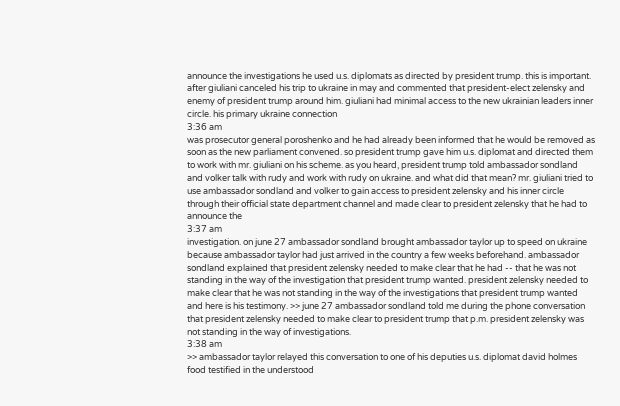announce the investigations he used u.s. diplomats as directed by president trump. this is important. after giuliani canceled his trip to ukraine in may and commented that president-elect zelensky and enemy of president trump around him. giuliani had minimal access to the new ukrainian leaders inner circle. his primary ukraine connection
3:36 am
was prosecutor general poroshenko and he had already been informed that he would be removed as soon as the new parliament convened. so president trump gave him u.s. diplomat and directed them to work with mr. giuliani on his scheme. as you heard, president trump told ambassador sondland and volker talk with rudy and work with rudy on ukraine. and what did that mean? mr. giuliani tried to use ambassador sondland and volker to gain access to president zelensky and his inner circle through their official state department channel and made clear to president zelensky that he had to announce the
3:37 am
investigation. on june 27 ambassador sondland brought ambassador taylor up to speed on ukraine because ambassador taylor had just arrived in the country a few weeks beforehand. ambassador sondland explained that president zelensky needed to make clear that he had -- that he was not standing in the way of the investigation that president trump wanted. president zelensky needed to make clear that he was not standing in the way of the investigations that president trump wanted and here is his testimony. >> june 27 ambassador sondland told me during the phone conversation that president zelensky needed to make clear to president trump that p.m. president zelensky was not standing in the way of investigations.
3:38 am
>> ambassador taylor relayed this conversation to one of his deputies u.s. diplomat david holmes food testified in the understood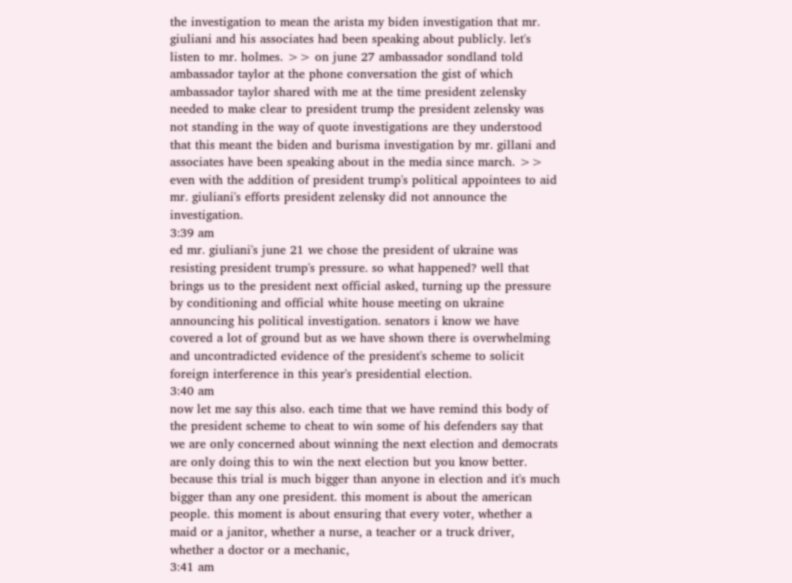the investigation to mean the arista my biden investigation that mr. giuliani and his associates had been speaking about publicly. let's listen to mr. holmes. >> on june 27 ambassador sondland told ambassador taylor at the phone conversation the gist of which ambassador taylor shared with me at the time president zelensky needed to make clear to president trump the president zelensky was not standing in the way of quote investigations are they understood that this meant the biden and burisma investigation by mr. gillani and associates have been speaking about in the media since march. >> even with the addition of president trump's political appointees to aid mr. giuliani's efforts president zelensky did not announce the investigation.
3:39 am
ed mr. giuliani's june 21 we chose the president of ukraine was resisting president trump's pressure. so what happened? well that brings us to the president next official asked, turning up the pressure by conditioning and official white house meeting on ukraine announcing his political investigation. senators i know we have covered a lot of ground but as we have shown there is overwhelming and uncontradicted evidence of the president's scheme to solicit foreign interference in this year's presidential election.
3:40 am
now let me say this also. each time that we have remind this body of the president scheme to cheat to win some of his defenders say that we are only concerned about winning the next election and democrats are only doing this to win the next election but you know better. because this trial is much bigger than anyone in election and it's much bigger than any one president. this moment is about the american people. this moment is about ensuring that every voter, whether a maid or a janitor, whether a nurse, a teacher or a truck driver, whether a doctor or a mechanic,
3:41 am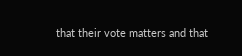that their vote matters and that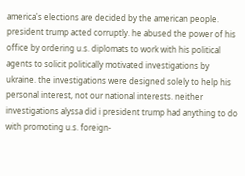america's elections are decided by the american people. president trump acted corruptly. he abused the power of his office by ordering u.s. diplomats to work with his political agents to solicit politically motivated investigations by ukraine. the investigations were designed solely to help his personal interest, not our national interests. neither investigations alyssa did i president trump had anything to do with promoting u.s. foreign-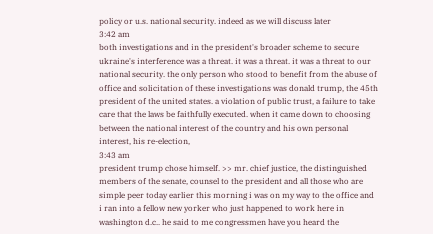policy or u.s. national security. indeed as we will discuss later
3:42 am
both investigations and in the president's broader scheme to secure ukraine's interference was a threat. it was a threat. it was a threat to our national security. the only person who stood to benefit from the abuse of office and solicitation of these investigations was donald trump, the 45th president of the united states. a violation of public trust, a failure to take care that the laws be faithfully executed. when it came down to choosing between the national interest of the country and his own personal interest, his re-election,
3:43 am
president trump chose himself. >> mr. chief justice, the distinguished members of the senate, counsel to the president and all those who are simple peer today earlier this morning i was on my way to the office and i ran into a fellow new yorker who just happened to work here in washington d.c.. he said to me congressmen have you heard the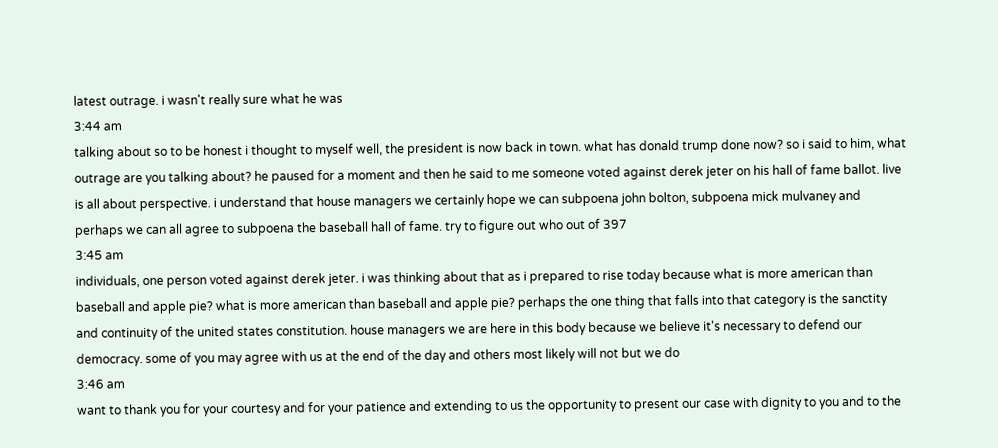latest outrage. i wasn't really sure what he was
3:44 am
talking about so to be honest i thought to myself well, the president is now back in town. what has donald trump done now? so i said to him, what outrage are you talking about? he paused for a moment and then he said to me someone voted against derek jeter on his hall of fame ballot. live is all about perspective. i understand that house managers we certainly hope we can subpoena john bolton, subpoena mick mulvaney and perhaps we can all agree to subpoena the baseball hall of fame. try to figure out who out of 397
3:45 am
individuals, one person voted against derek jeter. i was thinking about that as i prepared to rise today because what is more american than baseball and apple pie? what is more american than baseball and apple pie? perhaps the one thing that falls into that category is the sanctity and continuity of the united states constitution. house managers we are here in this body because we believe it's necessary to defend our democracy. some of you may agree with us at the end of the day and others most likely will not but we do
3:46 am
want to thank you for your courtesy and for your patience and extending to us the opportunity to present our case with dignity to you and to the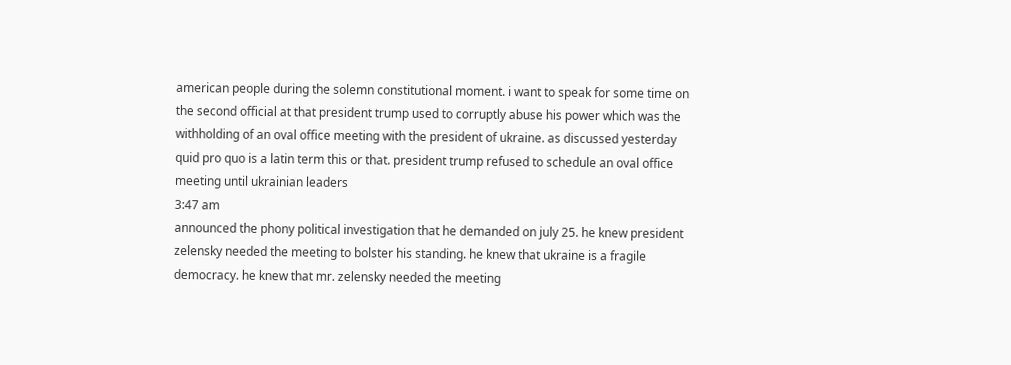american people during the solemn constitutional moment. i want to speak for some time on the second official at that president trump used to corruptly abuse his power which was the withholding of an oval office meeting with the president of ukraine. as discussed yesterday quid pro quo is a latin term this or that. president trump refused to schedule an oval office meeting until ukrainian leaders
3:47 am
announced the phony political investigation that he demanded on july 25. he knew president zelensky needed the meeting to bolster his standing. he knew that ukraine is a fragile democracy. he knew that mr. zelensky needed the meeting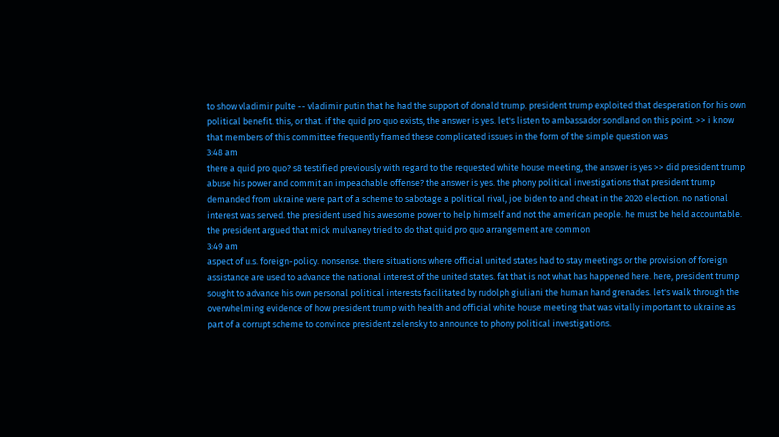to show vladimir pulte -- vladimir putin that he had the support of donald trump. president trump exploited that desperation for his own political benefit. this, or that. if the quid pro quo exists, the answer is yes. let's listen to ambassador sondland on this point. >> i know that members of this committee frequently framed these complicated issues in the form of the simple question was
3:48 am
there a quid pro quo? s8 testified previously with regard to the requested white house meeting, the answer is yes >> did president trump abuse his power and commit an impeachable offense? the answer is yes. the phony political investigations that president trump demanded from ukraine were part of a scheme to sabotage a political rival, joe biden to and cheat in the 2020 election. no national interest was served. the president used his awesome power to help himself and not the american people. he must be held accountable. the president argued that mick mulvaney tried to do that quid pro quo arrangement are common
3:49 am
aspect of u.s. foreign-policy. nonsense. there situations where official united states had to stay meetings or the provision of foreign assistance are used to advance the national interest of the united states. fat that is not what has happened here. here, president trump sought to advance his own personal political interests facilitated by rudolph giuliani the human hand grenades. let's walk through the overwhelming evidence of how president trump with health and official white house meeting that was vitally important to ukraine as part of a corrupt scheme to convince president zelensky to announce to phony political investigations.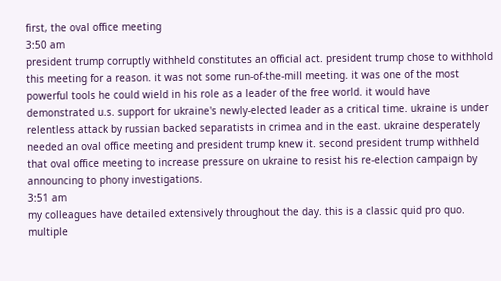first, the oval office meeting
3:50 am
president trump corruptly withheld constitutes an official act. president trump chose to withhold this meeting for a reason. it was not some run-of-the-mill meeting. it was one of the most powerful tools he could wield in his role as a leader of the free world. it would have demonstrated u.s. support for ukraine's newly-elected leader as a critical time. ukraine is under relentless attack by russian backed separatists in crimea and in the east. ukraine desperately needed an oval office meeting and president trump knew it. second president trump withheld that oval office meeting to increase pressure on ukraine to resist his re-election campaign by announcing to phony investigations.
3:51 am
my colleagues have detailed extensively throughout the day. this is a classic quid pro quo. multiple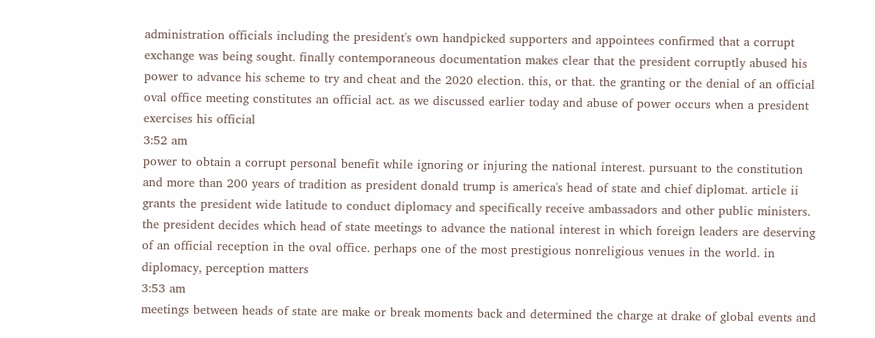administration officials including the president's own handpicked supporters and appointees confirmed that a corrupt exchange was being sought. finally contemporaneous documentation makes clear that the president corruptly abused his power to advance his scheme to try and cheat and the 2020 election. this, or that. the granting or the denial of an official oval office meeting constitutes an official act. as we discussed earlier today and abuse of power occurs when a president exercises his official
3:52 am
power to obtain a corrupt personal benefit while ignoring or injuring the national interest. pursuant to the constitution and more than 200 years of tradition as president donald trump is america's head of state and chief diplomat. article ii grants the president wide latitude to conduct diplomacy and specifically receive ambassadors and other public ministers. the president decides which head of state meetings to advance the national interest in which foreign leaders are deserving of an official reception in the oval office. perhaps one of the most prestigious nonreligious venues in the world. in diplomacy, perception matters
3:53 am
meetings between heads of state are make or break moments back and determined the charge at drake of global events and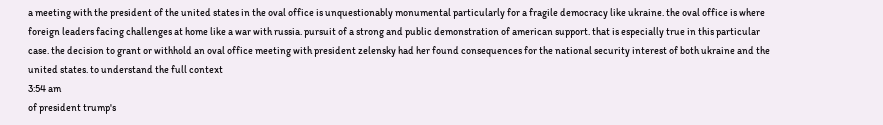a meeting with the president of the united states in the oval office is unquestionably monumental particularly for a fragile democracy like ukraine. the oval office is where foreign leaders facing challenges at home like a war with russia. pursuit of a strong and public demonstration of american support. that is especially true in this particular case. the decision to grant or withhold an oval office meeting with president zelensky had her found consequences for the national security interest of both ukraine and the united states. to understand the full context
3:54 am
of president trump's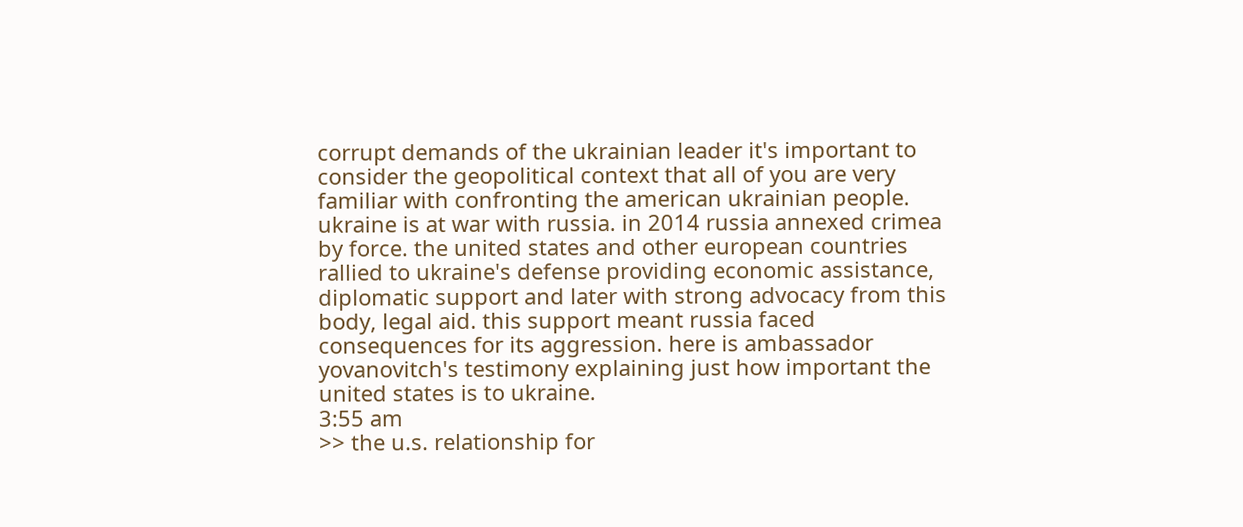corrupt demands of the ukrainian leader it's important to consider the geopolitical context that all of you are very familiar with confronting the american ukrainian people. ukraine is at war with russia. in 2014 russia annexed crimea by force. the united states and other european countries rallied to ukraine's defense providing economic assistance, diplomatic support and later with strong advocacy from this body, legal aid. this support meant russia faced consequences for its aggression. here is ambassador yovanovitch's testimony explaining just how important the united states is to ukraine.
3:55 am
>> the u.s. relationship for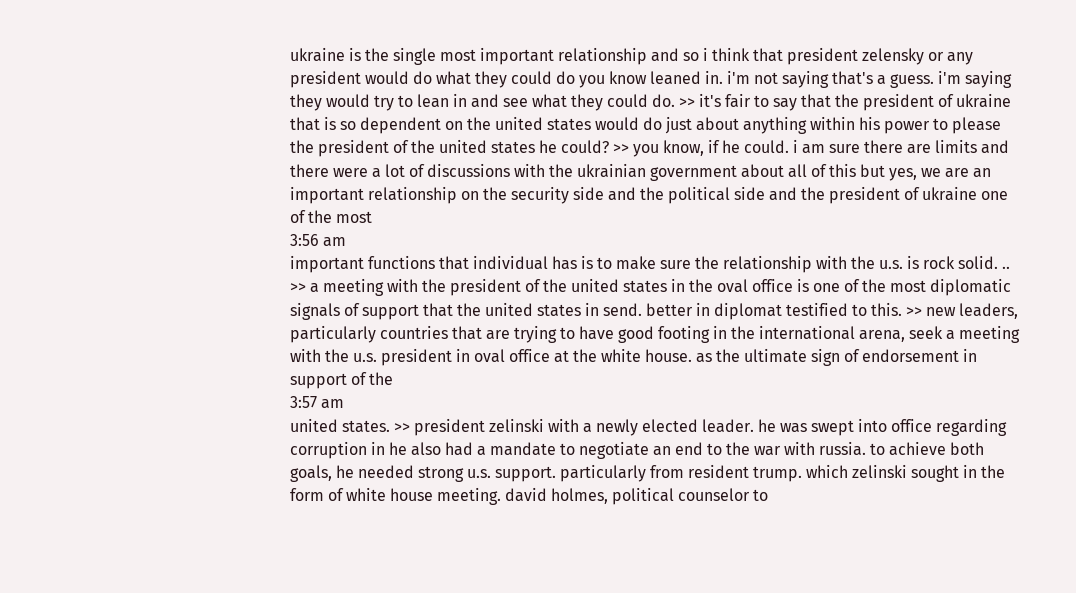ukraine is the single most important relationship and so i think that president zelensky or any president would do what they could do you know leaned in. i'm not saying that's a guess. i'm saying they would try to lean in and see what they could do. >> it's fair to say that the president of ukraine that is so dependent on the united states would do just about anything within his power to please the president of the united states he could? >> you know, if he could. i am sure there are limits and there were a lot of discussions with the ukrainian government about all of this but yes, we are an important relationship on the security side and the political side and the president of ukraine one of the most
3:56 am
important functions that individual has is to make sure the relationship with the u.s. is rock solid. .. >> a meeting with the president of the united states in the oval office is one of the most diplomatic signals of support that the united states in send. better in diplomat testified to this. >> new leaders, particularly countries that are trying to have good footing in the international arena, seek a meeting with the u.s. president in oval office at the white house. as the ultimate sign of endorsement in support of the
3:57 am
united states. >> president zelinski with a newly elected leader. he was swept into office regarding corruption in he also had a mandate to negotiate an end to the war with russia. to achieve both goals, he needed strong u.s. support. particularly from resident trump. which zelinski sought in the form of white house meeting. david holmes, political counselor to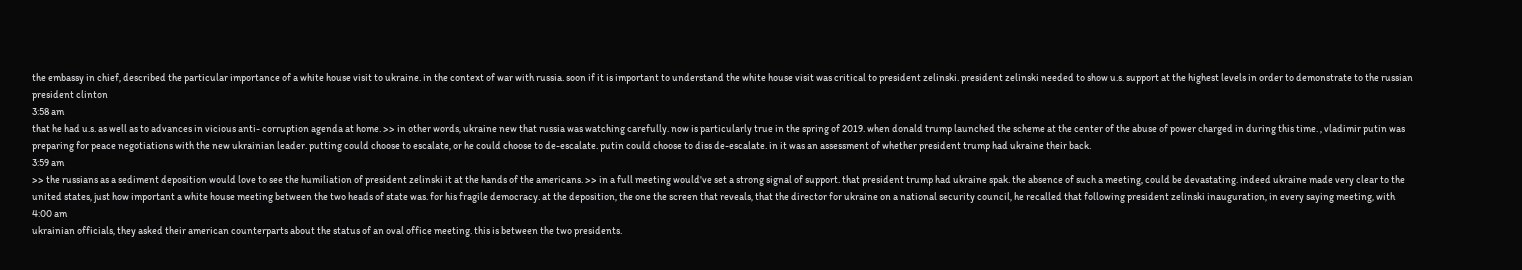the embassy in chief, described the particular importance of a white house visit to ukraine. in the context of war with russia. soon if it is important to understand the white house visit was critical to president zelinski. president zelinski needed to show u.s. support at the highest levels in order to demonstrate to the russian president clinton
3:58 am
that he had u.s. as well as to advances in vicious anti- corruption agenda at home. >> in other words, ukraine new that russia was watching carefully. now is particularly true in the spring of 2019. when donald trump launched the scheme at the center of the abuse of power charged in during this time. , vladimir putin was preparing for peace negotiations with the new ukrainian leader. putting could choose to escalate, or he could choose to de-escalate. putin could choose to diss de-escalate. in it was an assessment of whether president trump had ukraine their back.
3:59 am
>> the russians as a sediment deposition would love to see the humiliation of president zelinski it at the hands of the americans. >> in a full meeting would've set a strong signal of support. that president trump had ukraine spak. the absence of such a meeting, could be devastating. indeed ukraine made very clear to the united states, just how important a white house meeting between the two heads of state was. for his fragile democracy. at the deposition, the one the screen that reveals, that the director for ukraine on a national security council, he recalled that following president zelinski inauguration, in every saying meeting, with
4:00 am
ukrainian officials, they asked their american counterparts about the status of an oval office meeting. this is between the two presidents.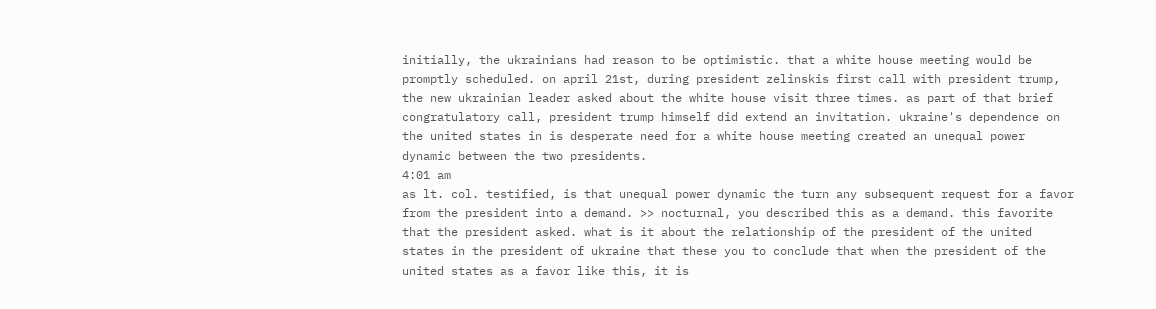initially, the ukrainians had reason to be optimistic. that a white house meeting would be promptly scheduled. on april 21st, during president zelinskis first call with president trump, the new ukrainian leader asked about the white house visit three times. as part of that brief congratulatory call, president trump himself did extend an invitation. ukraine's dependence on the united states in is desperate need for a white house meeting created an unequal power dynamic between the two presidents.
4:01 am
as lt. col. testified, is that unequal power dynamic the turn any subsequent request for a favor from the president into a demand. >> nocturnal, you described this as a demand. this favorite that the president asked. what is it about the relationship of the president of the united states in the president of ukraine that these you to conclude that when the president of the united states as a favor like this, it is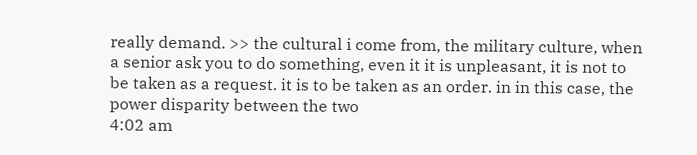really demand. >> the cultural i come from, the military culture, when a senior ask you to do something, even it it is unpleasant, it is not to be taken as a request. it is to be taken as an order. in in this case, the power disparity between the two
4:02 am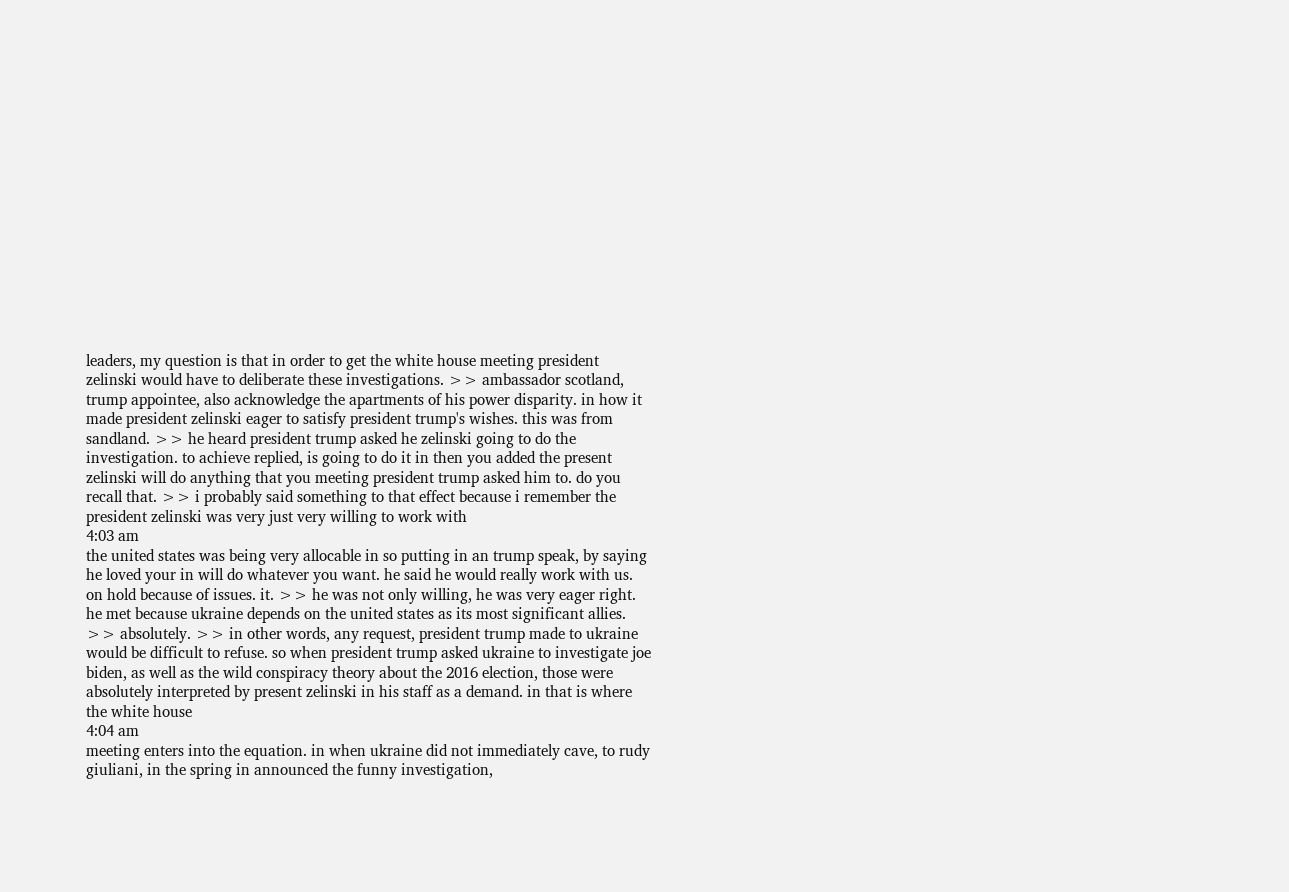leaders, my question is that in order to get the white house meeting president zelinski would have to deliberate these investigations. >> ambassador scotland, trump appointee, also acknowledge the apartments of his power disparity. in how it made president zelinski eager to satisfy president trump's wishes. this was from sandland. >> he heard president trump asked he zelinski going to do the investigation. to achieve replied, is going to do it in then you added the present zelinski will do anything that you meeting president trump asked him to. do you recall that. >> i probably said something to that effect because i remember the president zelinski was very just very willing to work with
4:03 am
the united states was being very allocable in so putting in an trump speak, by saying he loved your in will do whatever you want. he said he would really work with us. on hold because of issues. it. >> he was not only willing, he was very eager right. he met because ukraine depends on the united states as its most significant allies. >> absolutely. >> in other words, any request, president trump made to ukraine would be difficult to refuse. so when president trump asked ukraine to investigate joe biden, as well as the wild conspiracy theory about the 2016 election, those were absolutely interpreted by present zelinski in his staff as a demand. in that is where the white house
4:04 am
meeting enters into the equation. in when ukraine did not immediately cave, to rudy giuliani, in the spring in announced the funny investigation,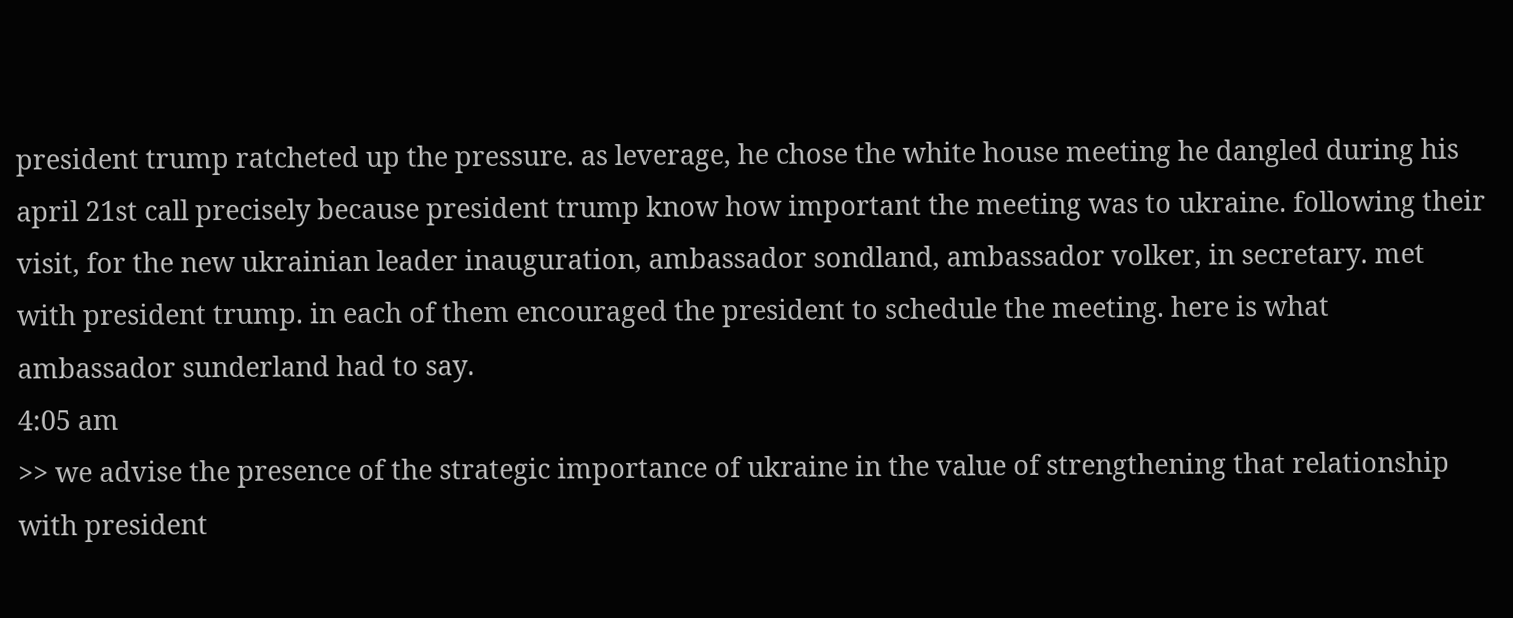president trump ratcheted up the pressure. as leverage, he chose the white house meeting he dangled during his april 21st call precisely because president trump know how important the meeting was to ukraine. following their visit, for the new ukrainian leader inauguration, ambassador sondland, ambassador volker, in secretary. met with president trump. in each of them encouraged the president to schedule the meeting. here is what ambassador sunderland had to say.
4:05 am
>> we advise the presence of the strategic importance of ukraine in the value of strengthening that relationship with president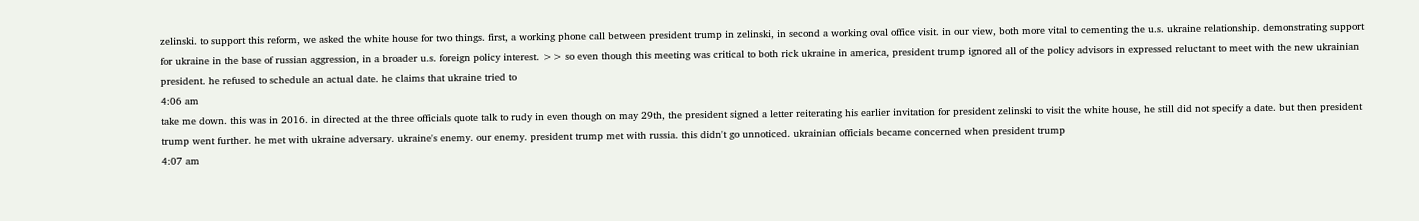zelinski. to support this reform, we asked the white house for two things. first, a working phone call between president trump in zelinski, in second a working oval office visit. in our view, both more vital to cementing the u.s. ukraine relationship. demonstrating support for ukraine in the base of russian aggression, in a broader u.s. foreign policy interest. >> so even though this meeting was critical to both rick ukraine in america, president trump ignored all of the policy advisors in expressed reluctant to meet with the new ukrainian president. he refused to schedule an actual date. he claims that ukraine tried to
4:06 am
take me down. this was in 2016. in directed at the three officials quote talk to rudy in even though on may 29th, the president signed a letter reiterating his earlier invitation for president zelinski to visit the white house, he still did not specify a date. but then president trump went further. he met with ukraine adversary. ukraine's enemy. our enemy. president trump met with russia. this didn't go unnoticed. ukrainian officials became concerned when president trump
4:07 am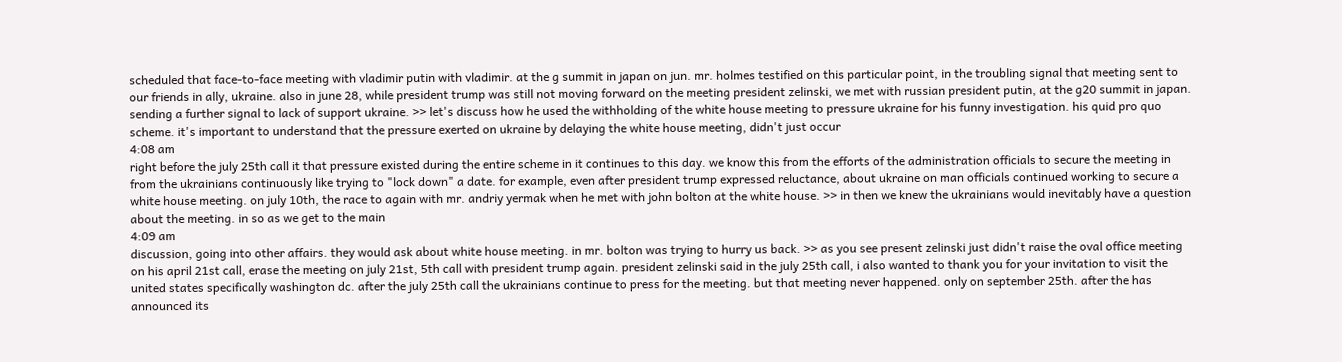scheduled that face-to-face meeting with vladimir putin with vladimir. at the g summit in japan on jun. mr. holmes testified on this particular point, in the troubling signal that meeting sent to our friends in ally, ukraine. also in june 28, while president trump was still not moving forward on the meeting president zelinski, we met with russian president putin, at the g20 summit in japan. sending a further signal to lack of support ukraine. >> let's discuss how he used the withholding of the white house meeting to pressure ukraine for his funny investigation. his quid pro quo scheme. it's important to understand that the pressure exerted on ukraine by delaying the white house meeting, didn't just occur
4:08 am
right before the july 25th call it that pressure existed during the entire scheme in it continues to this day. we know this from the efforts of the administration officials to secure the meeting in from the ukrainians continuously like trying to "lock down" a date. for example, even after president trump expressed reluctance, about ukraine on man officials continued working to secure a white house meeting. on july 10th, the race to again with mr. andriy yermak when he met with john bolton at the white house. >> in then we knew the ukrainians would inevitably have a question about the meeting. in so as we get to the main
4:09 am
discussion, going into other affairs. they would ask about white house meeting. in mr. bolton was trying to hurry us back. >> as you see present zelinski just didn't raise the oval office meeting on his april 21st call, erase the meeting on july 21st, 5th call with president trump again. president zelinski said in the july 25th call, i also wanted to thank you for your invitation to visit the united states specifically washington dc. after the july 25th call the ukrainians continue to press for the meeting. but that meeting never happened. only on september 25th. after the has announced its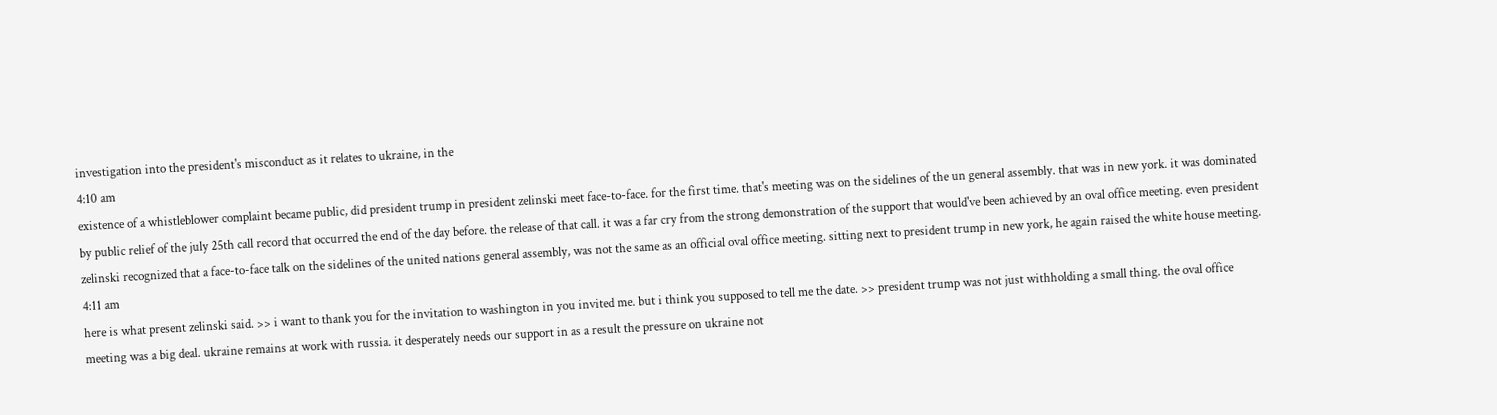investigation into the president's misconduct as it relates to ukraine, in the
4:10 am
existence of a whistleblower complaint became public, did president trump in president zelinski meet face-to-face. for the first time. that's meeting was on the sidelines of the un general assembly. that was in new york. it was dominated by public relief of the july 25th call record that occurred the end of the day before. the release of that call. it was a far cry from the strong demonstration of the support that would've been achieved by an oval office meeting. even president zelinski recognized that a face-to-face talk on the sidelines of the united nations general assembly, was not the same as an official oval office meeting. sitting next to president trump in new york, he again raised the white house meeting.
4:11 am
here is what present zelinski said. >> i want to thank you for the invitation to washington in you invited me. but i think you supposed to tell me the date. >> president trump was not just withholding a small thing. the oval office meeting was a big deal. ukraine remains at work with russia. it desperately needs our support in as a result the pressure on ukraine not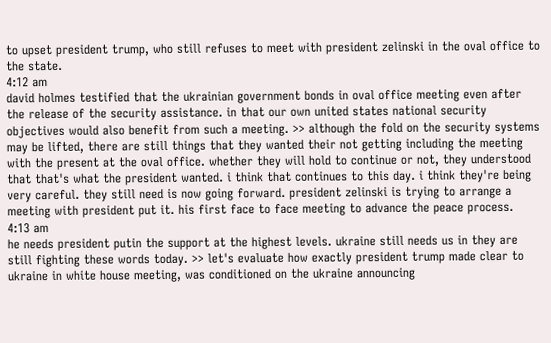to upset president trump, who still refuses to meet with president zelinski in the oval office to the state.
4:12 am
david holmes testified that the ukrainian government bonds in oval office meeting even after the release of the security assistance. in that our own united states national security objectives would also benefit from such a meeting. >> although the fold on the security systems may be lifted, there are still things that they wanted their not getting including the meeting with the present at the oval office. whether they will hold to continue or not, they understood that that's what the president wanted. i think that continues to this day. i think they're being very careful. they still need is now going forward. president zelinski is trying to arrange a meeting with president put it. his first face to face meeting to advance the peace process.
4:13 am
he needs president putin the support at the highest levels. ukraine still needs us in they are still fighting these words today. >> let's evaluate how exactly president trump made clear to ukraine in white house meeting, was conditioned on the ukraine announcing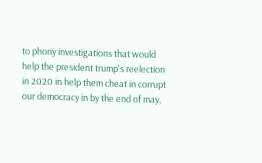to phony investigations that would help the president trump's reelection in 2020 in help them cheat in corrupt our democracy in by the end of may,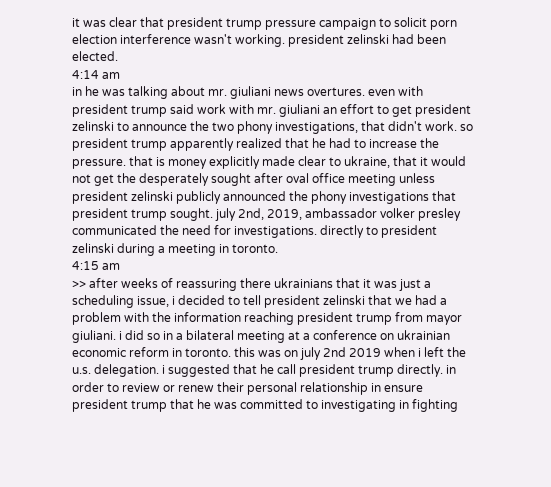it was clear that president trump pressure campaign to solicit porn election interference wasn't working. president zelinski had been elected.
4:14 am
in he was talking about mr. giuliani news overtures. even with president trump said work with mr. giuliani an effort to get president zelinski to announce the two phony investigations, that didn't work. so president trump apparently realized that he had to increase the pressure. that is money explicitly made clear to ukraine, that it would not get the desperately sought after oval office meeting unless president zelinski publicly announced the phony investigations that president trump sought. july 2nd, 2019, ambassador volker presley communicated the need for investigations. directly to president zelinski during a meeting in toronto.
4:15 am
>> after weeks of reassuring there ukrainians that it was just a scheduling issue, i decided to tell president zelinski that we had a problem with the information reaching president trump from mayor giuliani. i did so in a bilateral meeting at a conference on ukrainian economic reform in toronto. this was on july 2nd 2019 when i left the u.s. delegation. i suggested that he call president trump directly. in order to review or renew their personal relationship in ensure president trump that he was committed to investigating in fighting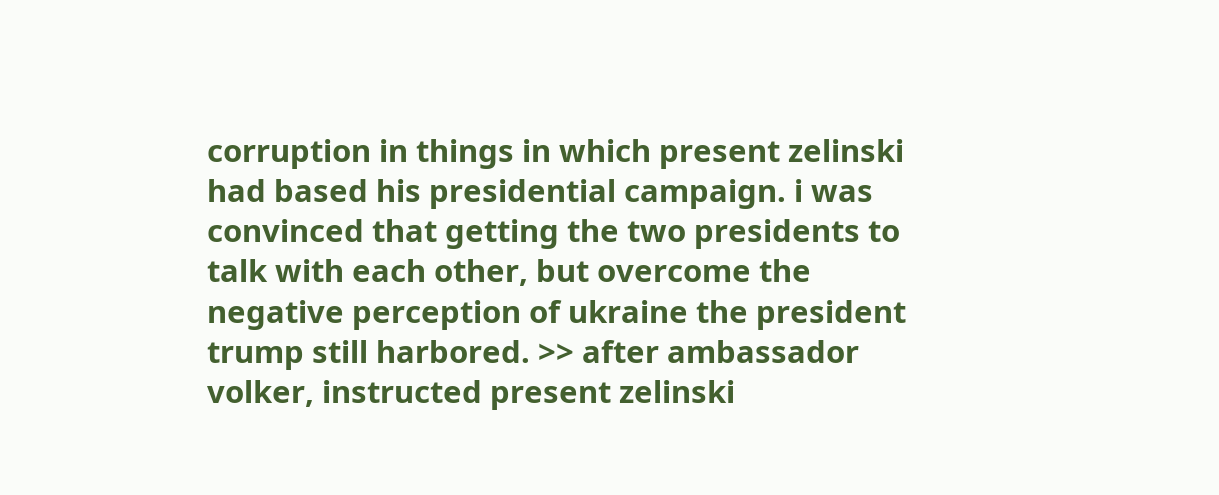corruption in things in which present zelinski had based his presidential campaign. i was convinced that getting the two presidents to talk with each other, but overcome the negative perception of ukraine the president trump still harbored. >> after ambassador volker, instructed present zelinski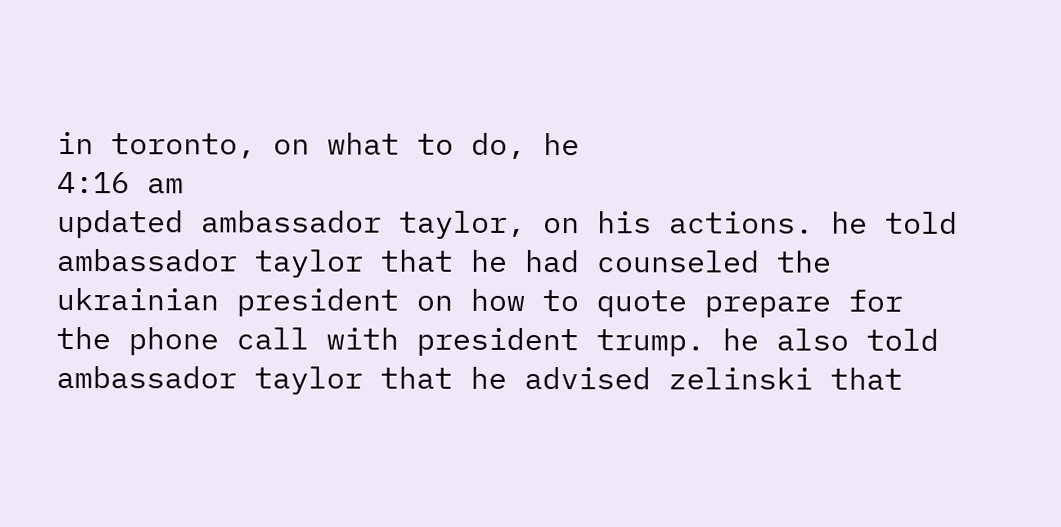in toronto, on what to do, he
4:16 am
updated ambassador taylor, on his actions. he told ambassador taylor that he had counseled the ukrainian president on how to quote prepare for the phone call with president trump. he also told ambassador taylor that he advised zelinski that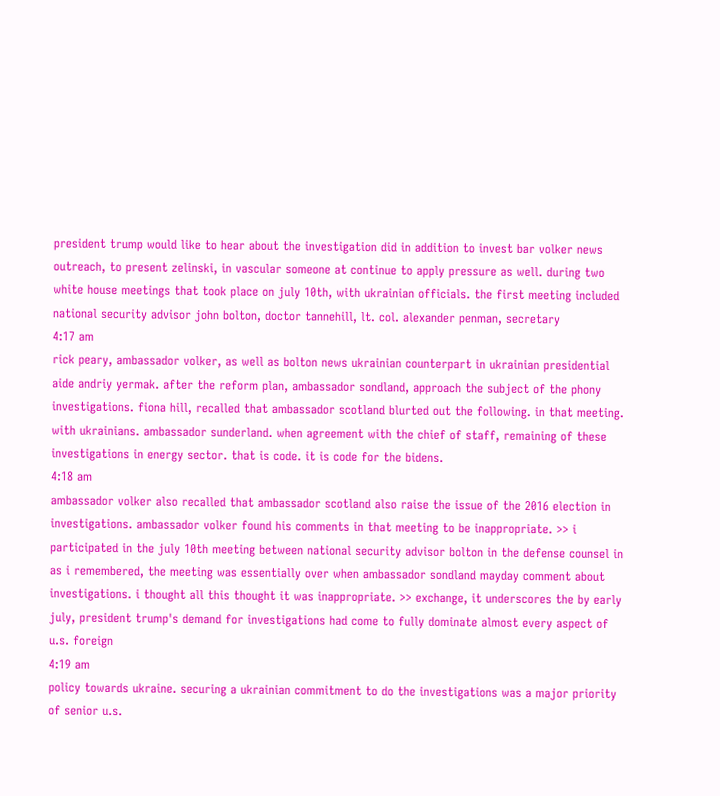president trump would like to hear about the investigation did in addition to invest bar volker news outreach, to present zelinski, in vascular someone at continue to apply pressure as well. during two white house meetings that took place on july 10th, with ukrainian officials. the first meeting included national security advisor john bolton, doctor tannehill, lt. col. alexander penman, secretary
4:17 am
rick peary, ambassador volker, as well as bolton news ukrainian counterpart in ukrainian presidential aide andriy yermak. after the reform plan, ambassador sondland, approach the subject of the phony investigations. fiona hill, recalled that ambassador scotland blurted out the following. in that meeting. with ukrainians. ambassador sunderland. when agreement with the chief of staff, remaining of these investigations in energy sector. that is code. it is code for the bidens.
4:18 am
ambassador volker also recalled that ambassador scotland also raise the issue of the 2016 election in investigations. ambassador volker found his comments in that meeting to be inappropriate. >> i participated in the july 10th meeting between national security advisor bolton in the defense counsel in as i remembered, the meeting was essentially over when ambassador sondland mayday comment about investigations. i thought all this thought it was inappropriate. >> exchange, it underscores the by early july, president trump's demand for investigations had come to fully dominate almost every aspect of u.s. foreign
4:19 am
policy towards ukraine. securing a ukrainian commitment to do the investigations was a major priority of senior u.s.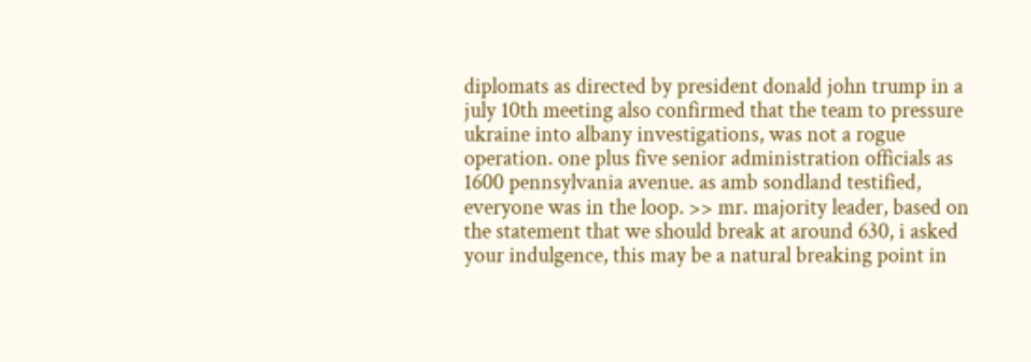diplomats as directed by president donald john trump in a july 10th meeting also confirmed that the team to pressure ukraine into albany investigations, was not a rogue operation. one plus five senior administration officials as 1600 pennsylvania avenue. as amb sondland testified, everyone was in the loop. >> mr. majority leader, based on the statement that we should break at around 630, i asked your indulgence, this may be a natural breaking point in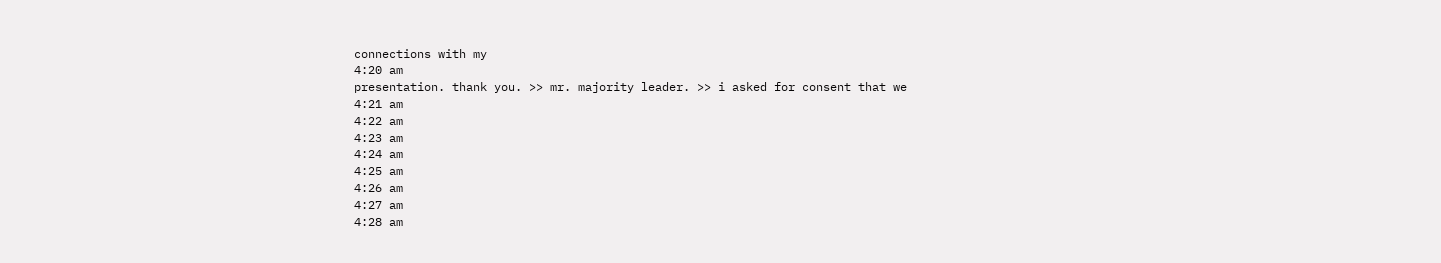connections with my
4:20 am
presentation. thank you. >> mr. majority leader. >> i asked for consent that we
4:21 am
4:22 am
4:23 am
4:24 am
4:25 am
4:26 am
4:27 am
4:28 am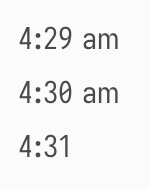4:29 am
4:30 am
4:31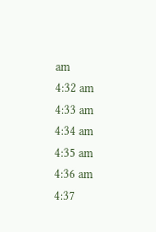am
4:32 am
4:33 am
4:34 am
4:35 am
4:36 am
4:37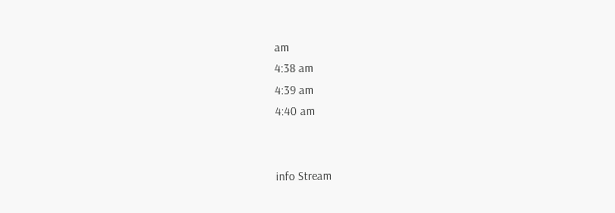am
4:38 am
4:39 am
4:40 am


info Stream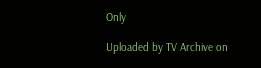Only

Uploaded by TV Archive on